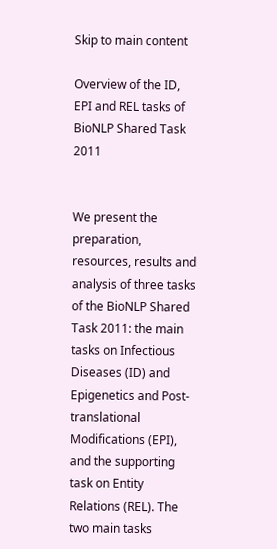Skip to main content

Overview of the ID, EPI and REL tasks of BioNLP Shared Task 2011


We present the preparation, resources, results and analysis of three tasks of the BioNLP Shared Task 2011: the main tasks on Infectious Diseases (ID) and Epigenetics and Post-translational Modifications (EPI), and the supporting task on Entity Relations (REL). The two main tasks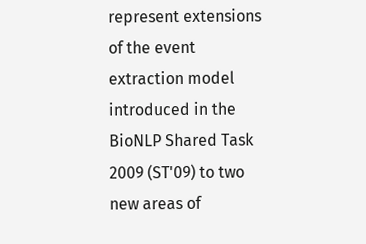represent extensions of the event extraction model introduced in the BioNLP Shared Task 2009 (ST'09) to two new areas of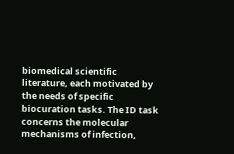biomedical scientific literature, each motivated by the needs of specific biocuration tasks. The ID task concerns the molecular mechanisms of infection,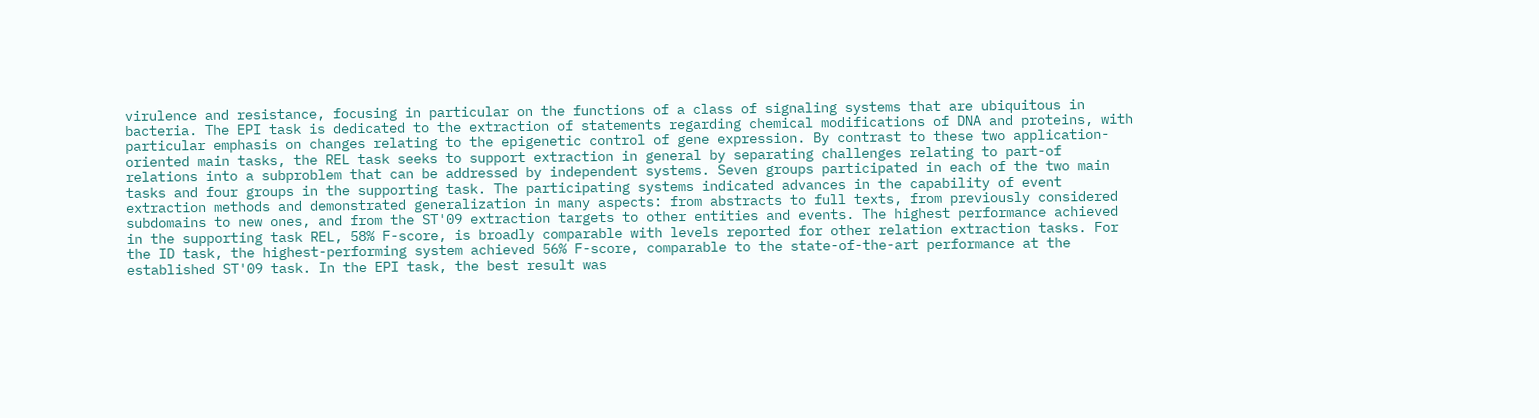virulence and resistance, focusing in particular on the functions of a class of signaling systems that are ubiquitous in bacteria. The EPI task is dedicated to the extraction of statements regarding chemical modifications of DNA and proteins, with particular emphasis on changes relating to the epigenetic control of gene expression. By contrast to these two application-oriented main tasks, the REL task seeks to support extraction in general by separating challenges relating to part-of relations into a subproblem that can be addressed by independent systems. Seven groups participated in each of the two main tasks and four groups in the supporting task. The participating systems indicated advances in the capability of event extraction methods and demonstrated generalization in many aspects: from abstracts to full texts, from previously considered subdomains to new ones, and from the ST'09 extraction targets to other entities and events. The highest performance achieved in the supporting task REL, 58% F-score, is broadly comparable with levels reported for other relation extraction tasks. For the ID task, the highest-performing system achieved 56% F-score, comparable to the state-of-the-art performance at the established ST'09 task. In the EPI task, the best result was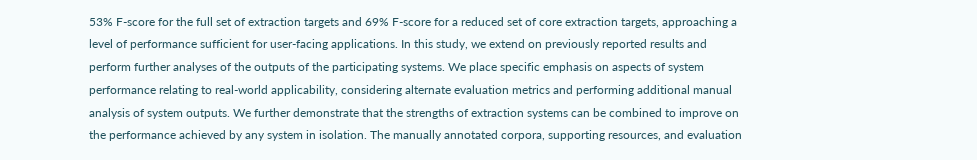53% F-score for the full set of extraction targets and 69% F-score for a reduced set of core extraction targets, approaching a level of performance sufficient for user-facing applications. In this study, we extend on previously reported results and perform further analyses of the outputs of the participating systems. We place specific emphasis on aspects of system performance relating to real-world applicability, considering alternate evaluation metrics and performing additional manual analysis of system outputs. We further demonstrate that the strengths of extraction systems can be combined to improve on the performance achieved by any system in isolation. The manually annotated corpora, supporting resources, and evaluation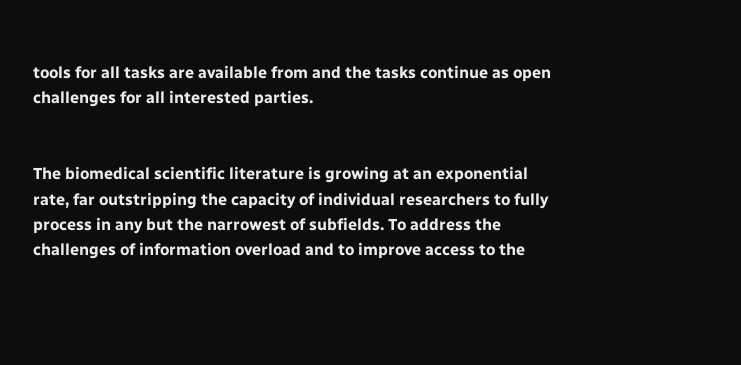tools for all tasks are available from and the tasks continue as open challenges for all interested parties.


The biomedical scientific literature is growing at an exponential rate, far outstripping the capacity of individual researchers to fully process in any but the narrowest of subfields. To address the challenges of information overload and to improve access to the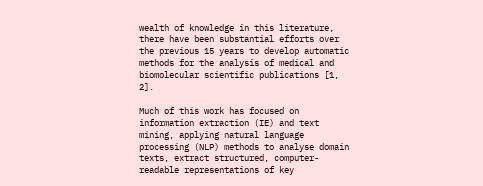wealth of knowledge in this literature, there have been substantial efforts over the previous 15 years to develop automatic methods for the analysis of medical and biomolecular scientific publications [1, 2].

Much of this work has focused on information extraction (IE) and text mining, applying natural language processing (NLP) methods to analyse domain texts, extract structured, computer-readable representations of key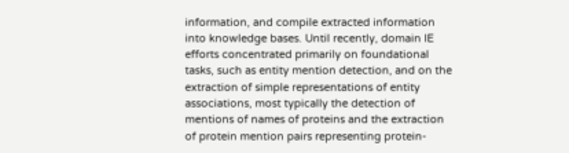information, and compile extracted information into knowledge bases. Until recently, domain IE efforts concentrated primarily on foundational tasks, such as entity mention detection, and on the extraction of simple representations of entity associations, most typically the detection of mentions of names of proteins and the extraction of protein mention pairs representing protein-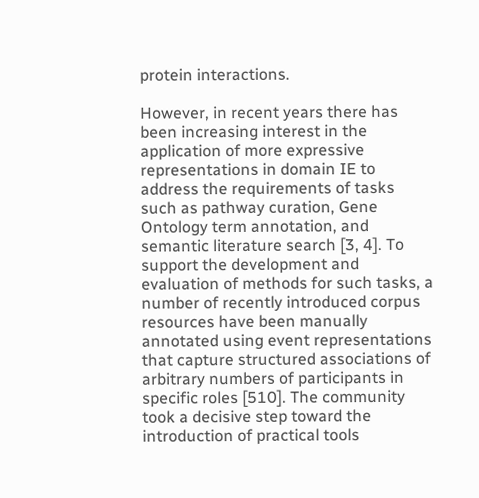protein interactions.

However, in recent years there has been increasing interest in the application of more expressive representations in domain IE to address the requirements of tasks such as pathway curation, Gene Ontology term annotation, and semantic literature search [3, 4]. To support the development and evaluation of methods for such tasks, a number of recently introduced corpus resources have been manually annotated using event representations that capture structured associations of arbitrary numbers of participants in specific roles [510]. The community took a decisive step toward the introduction of practical tools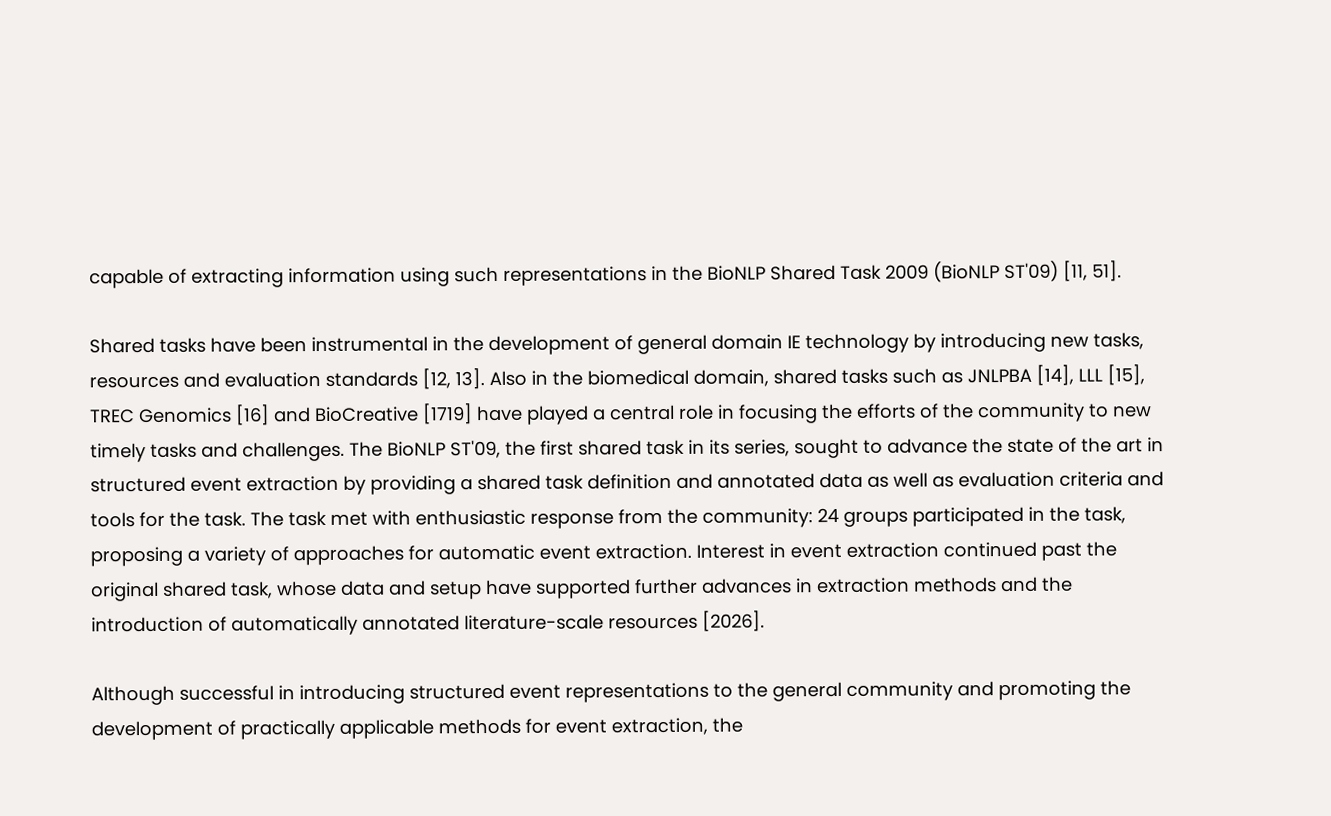capable of extracting information using such representations in the BioNLP Shared Task 2009 (BioNLP ST'09) [11, 51].

Shared tasks have been instrumental in the development of general domain IE technology by introducing new tasks, resources and evaluation standards [12, 13]. Also in the biomedical domain, shared tasks such as JNLPBA [14], LLL [15], TREC Genomics [16] and BioCreative [1719] have played a central role in focusing the efforts of the community to new timely tasks and challenges. The BioNLP ST'09, the first shared task in its series, sought to advance the state of the art in structured event extraction by providing a shared task definition and annotated data as well as evaluation criteria and tools for the task. The task met with enthusiastic response from the community: 24 groups participated in the task, proposing a variety of approaches for automatic event extraction. Interest in event extraction continued past the original shared task, whose data and setup have supported further advances in extraction methods and the introduction of automatically annotated literature-scale resources [2026].

Although successful in introducing structured event representations to the general community and promoting the development of practically applicable methods for event extraction, the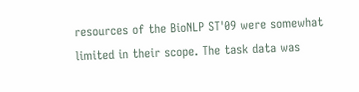resources of the BioNLP ST'09 were somewhat limited in their scope. The task data was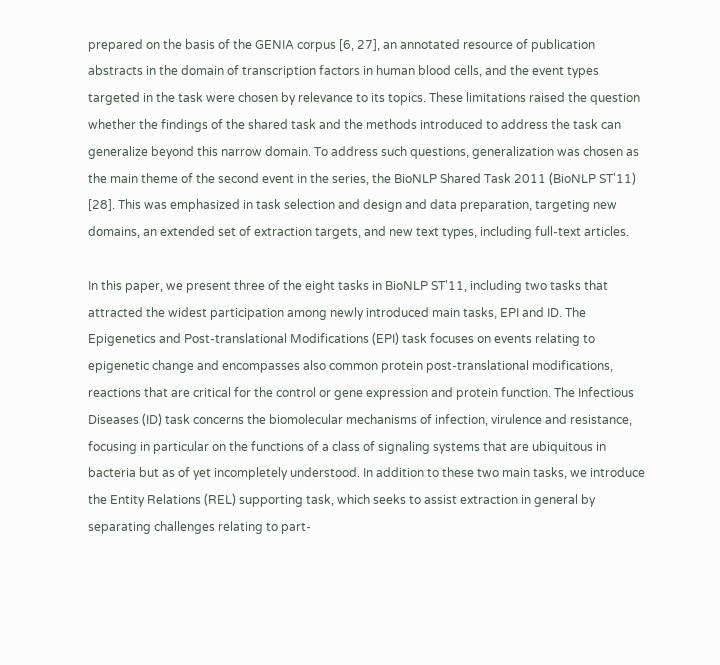prepared on the basis of the GENIA corpus [6, 27], an annotated resource of publication abstracts in the domain of transcription factors in human blood cells, and the event types targeted in the task were chosen by relevance to its topics. These limitations raised the question whether the findings of the shared task and the methods introduced to address the task can generalize beyond this narrow domain. To address such questions, generalization was chosen as the main theme of the second event in the series, the BioNLP Shared Task 2011 (BioNLP ST'11) [28]. This was emphasized in task selection and design and data preparation, targeting new domains, an extended set of extraction targets, and new text types, including full-text articles.

In this paper, we present three of the eight tasks in BioNLP ST'11, including two tasks that attracted the widest participation among newly introduced main tasks, EPI and ID. The Epigenetics and Post-translational Modifications (EPI) task focuses on events relating to epigenetic change and encompasses also common protein post-translational modifications, reactions that are critical for the control or gene expression and protein function. The Infectious Diseases (ID) task concerns the biomolecular mechanisms of infection, virulence and resistance, focusing in particular on the functions of a class of signaling systems that are ubiquitous in bacteria but as of yet incompletely understood. In addition to these two main tasks, we introduce the Entity Relations (REL) supporting task, which seeks to assist extraction in general by separating challenges relating to part-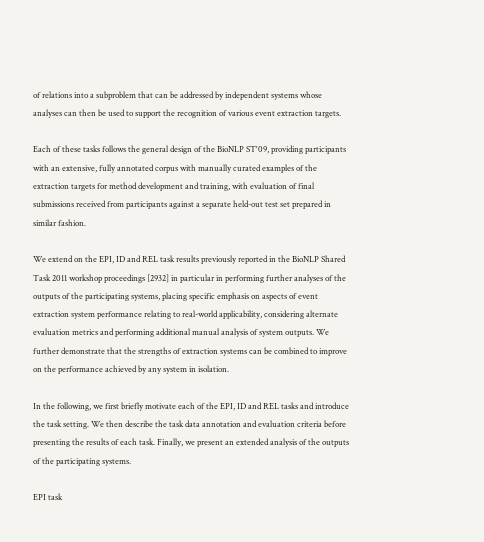of relations into a subproblem that can be addressed by independent systems whose analyses can then be used to support the recognition of various event extraction targets.

Each of these tasks follows the general design of the BioNLP ST'09, providing participants with an extensive, fully annotated corpus with manually curated examples of the extraction targets for method development and training, with evaluation of final submissions received from participants against a separate held-out test set prepared in similar fashion.

We extend on the EPI, ID and REL task results previously reported in the BioNLP Shared Task 2011 workshop proceedings [2932] in particular in performing further analyses of the outputs of the participating systems, placing specific emphasis on aspects of event extraction system performance relating to real-world applicability, considering alternate evaluation metrics and performing additional manual analysis of system outputs. We further demonstrate that the strengths of extraction systems can be combined to improve on the performance achieved by any system in isolation.

In the following, we first briefly motivate each of the EPI, ID and REL tasks and introduce the task setting. We then describe the task data annotation and evaluation criteria before presenting the results of each task. Finally, we present an extended analysis of the outputs of the participating systems.

EPI task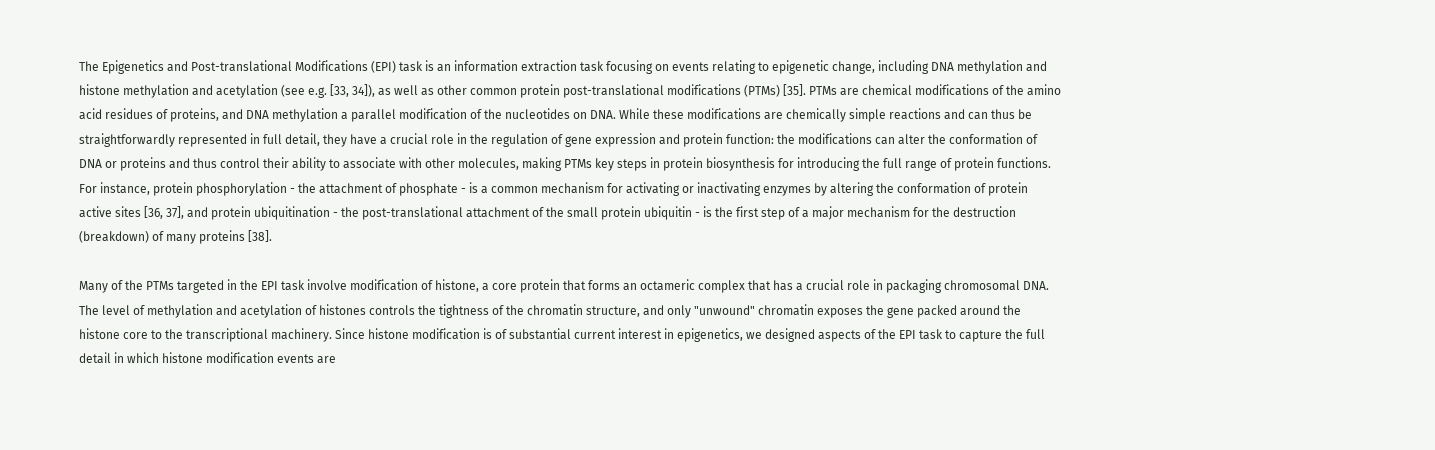The Epigenetics and Post-translational Modifications (EPI) task is an information extraction task focusing on events relating to epigenetic change, including DNA methylation and histone methylation and acetylation (see e.g. [33, 34]), as well as other common protein post-translational modifications (PTMs) [35]. PTMs are chemical modifications of the amino acid residues of proteins, and DNA methylation a parallel modification of the nucleotides on DNA. While these modifications are chemically simple reactions and can thus be straightforwardly represented in full detail, they have a crucial role in the regulation of gene expression and protein function: the modifications can alter the conformation of DNA or proteins and thus control their ability to associate with other molecules, making PTMs key steps in protein biosynthesis for introducing the full range of protein functions. For instance, protein phosphorylation - the attachment of phosphate - is a common mechanism for activating or inactivating enzymes by altering the conformation of protein active sites [36, 37], and protein ubiquitination - the post-translational attachment of the small protein ubiquitin - is the first step of a major mechanism for the destruction (breakdown) of many proteins [38].

Many of the PTMs targeted in the EPI task involve modification of histone, a core protein that forms an octameric complex that has a crucial role in packaging chromosomal DNA. The level of methylation and acetylation of histones controls the tightness of the chromatin structure, and only "unwound" chromatin exposes the gene packed around the histone core to the transcriptional machinery. Since histone modification is of substantial current interest in epigenetics, we designed aspects of the EPI task to capture the full detail in which histone modification events are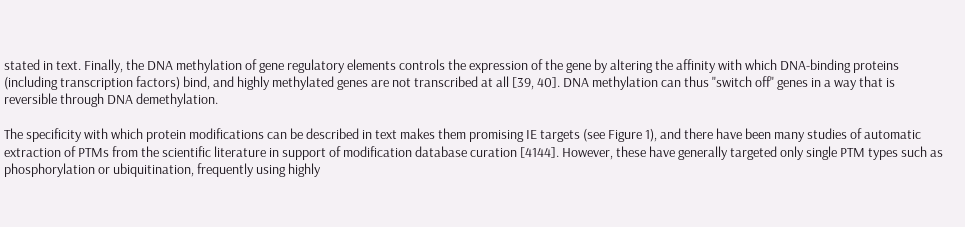stated in text. Finally, the DNA methylation of gene regulatory elements controls the expression of the gene by altering the affinity with which DNA-binding proteins (including transcription factors) bind, and highly methylated genes are not transcribed at all [39, 40]. DNA methylation can thus "switch off" genes in a way that is reversible through DNA demethylation.

The specificity with which protein modifications can be described in text makes them promising IE targets (see Figure 1), and there have been many studies of automatic extraction of PTMs from the scientific literature in support of modification database curation [4144]. However, these have generally targeted only single PTM types such as phosphorylation or ubiquitination, frequently using highly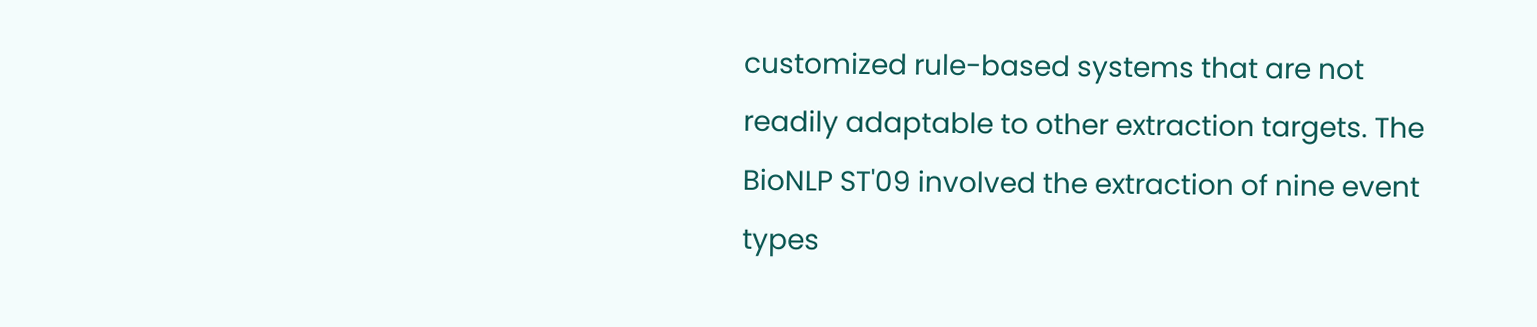customized rule-based systems that are not readily adaptable to other extraction targets. The BioNLP ST'09 involved the extraction of nine event types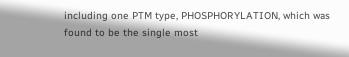including one PTM type, PHOSPHORYLATION, which was found to be the single most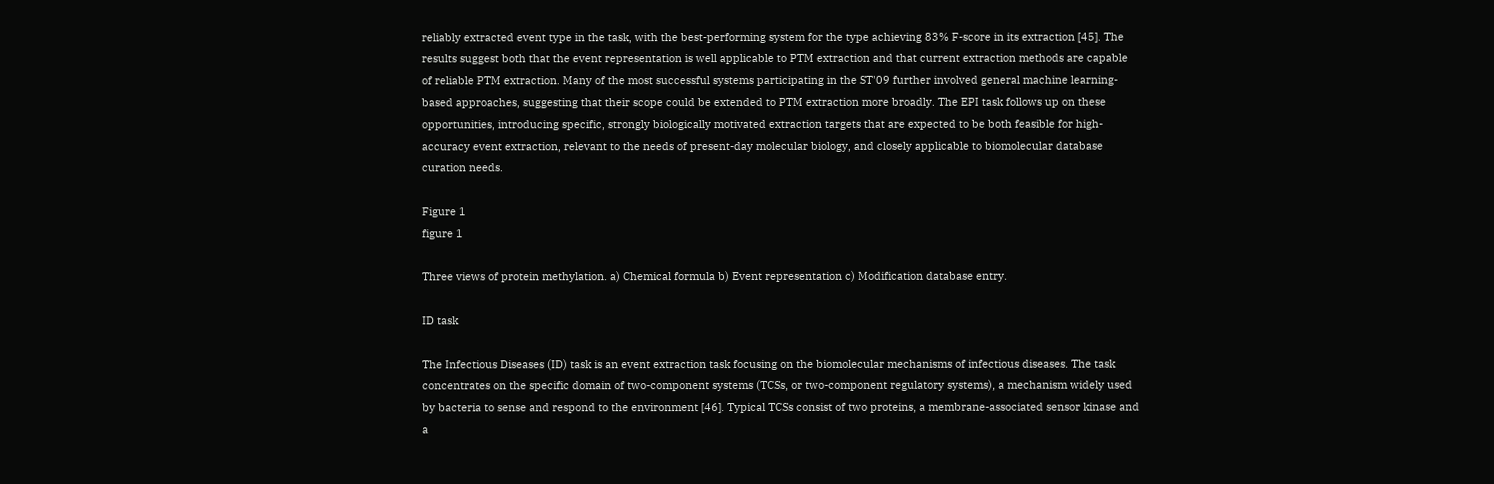reliably extracted event type in the task, with the best-performing system for the type achieving 83% F-score in its extraction [45]. The results suggest both that the event representation is well applicable to PTM extraction and that current extraction methods are capable of reliable PTM extraction. Many of the most successful systems participating in the ST'09 further involved general machine learning-based approaches, suggesting that their scope could be extended to PTM extraction more broadly. The EPI task follows up on these opportunities, introducing specific, strongly biologically motivated extraction targets that are expected to be both feasible for high-accuracy event extraction, relevant to the needs of present-day molecular biology, and closely applicable to biomolecular database curation needs.

Figure 1
figure 1

Three views of protein methylation. a) Chemical formula b) Event representation c) Modification database entry.

ID task

The Infectious Diseases (ID) task is an event extraction task focusing on the biomolecular mechanisms of infectious diseases. The task concentrates on the specific domain of two-component systems (TCSs, or two-component regulatory systems), a mechanism widely used by bacteria to sense and respond to the environment [46]. Typical TCSs consist of two proteins, a membrane-associated sensor kinase and a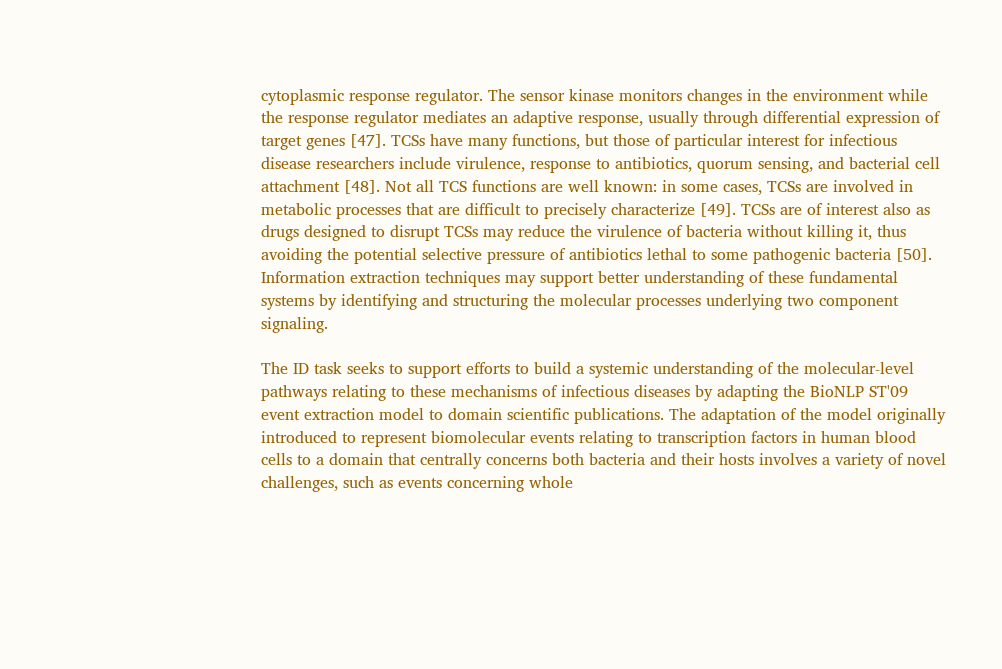cytoplasmic response regulator. The sensor kinase monitors changes in the environment while the response regulator mediates an adaptive response, usually through differential expression of target genes [47]. TCSs have many functions, but those of particular interest for infectious disease researchers include virulence, response to antibiotics, quorum sensing, and bacterial cell attachment [48]. Not all TCS functions are well known: in some cases, TCSs are involved in metabolic processes that are difficult to precisely characterize [49]. TCSs are of interest also as drugs designed to disrupt TCSs may reduce the virulence of bacteria without killing it, thus avoiding the potential selective pressure of antibiotics lethal to some pathogenic bacteria [50]. Information extraction techniques may support better understanding of these fundamental systems by identifying and structuring the molecular processes underlying two component signaling.

The ID task seeks to support efforts to build a systemic understanding of the molecular-level pathways relating to these mechanisms of infectious diseases by adapting the BioNLP ST'09 event extraction model to domain scientific publications. The adaptation of the model originally introduced to represent biomolecular events relating to transcription factors in human blood cells to a domain that centrally concerns both bacteria and their hosts involves a variety of novel challenges, such as events concerning whole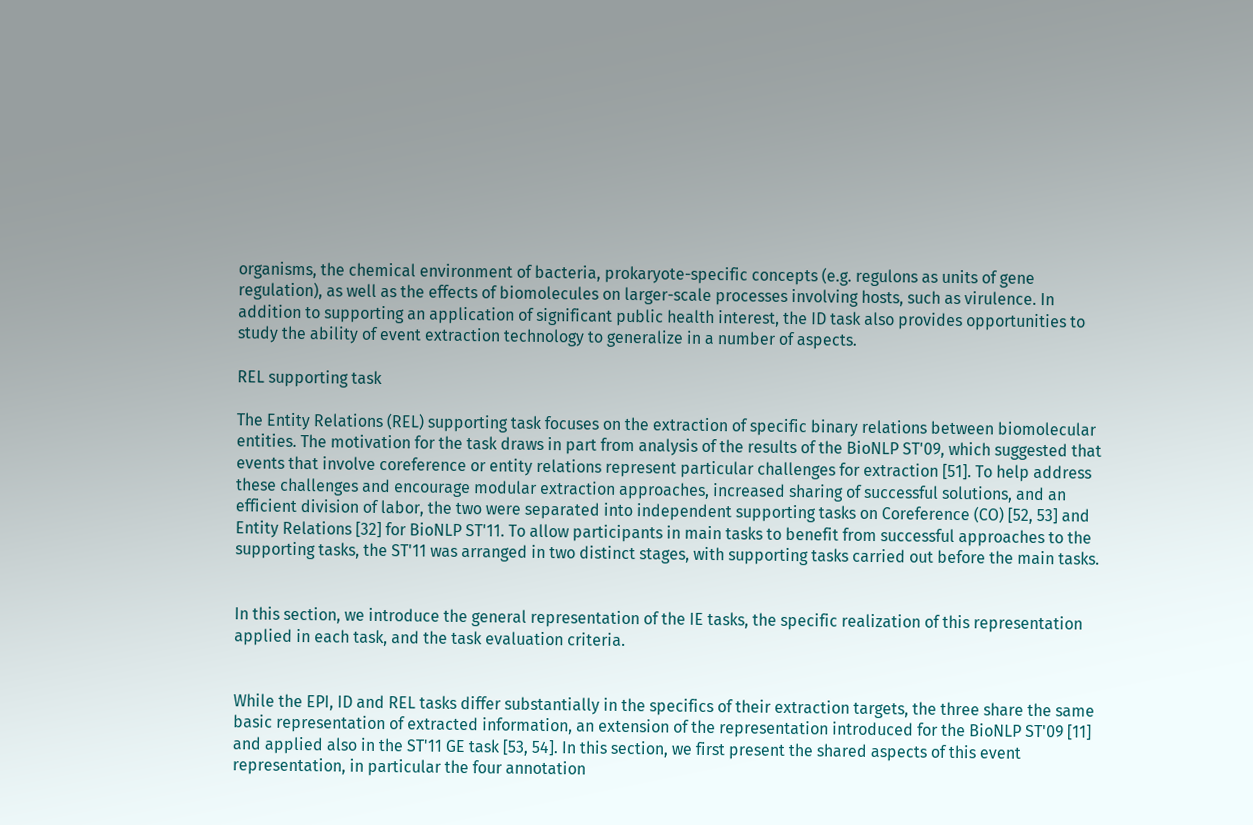organisms, the chemical environment of bacteria, prokaryote-specific concepts (e.g. regulons as units of gene regulation), as well as the effects of biomolecules on larger-scale processes involving hosts, such as virulence. In addition to supporting an application of significant public health interest, the ID task also provides opportunities to study the ability of event extraction technology to generalize in a number of aspects.

REL supporting task

The Entity Relations (REL) supporting task focuses on the extraction of specific binary relations between biomolecular entities. The motivation for the task draws in part from analysis of the results of the BioNLP ST'09, which suggested that events that involve coreference or entity relations represent particular challenges for extraction [51]. To help address these challenges and encourage modular extraction approaches, increased sharing of successful solutions, and an efficient division of labor, the two were separated into independent supporting tasks on Coreference (CO) [52, 53] and Entity Relations [32] for BioNLP ST'11. To allow participants in main tasks to benefit from successful approaches to the supporting tasks, the ST'11 was arranged in two distinct stages, with supporting tasks carried out before the main tasks.


In this section, we introduce the general representation of the IE tasks, the specific realization of this representation applied in each task, and the task evaluation criteria.


While the EPI, ID and REL tasks differ substantially in the specifics of their extraction targets, the three share the same basic representation of extracted information, an extension of the representation introduced for the BioNLP ST'09 [11] and applied also in the ST'11 GE task [53, 54]. In this section, we first present the shared aspects of this event representation, in particular the four annotation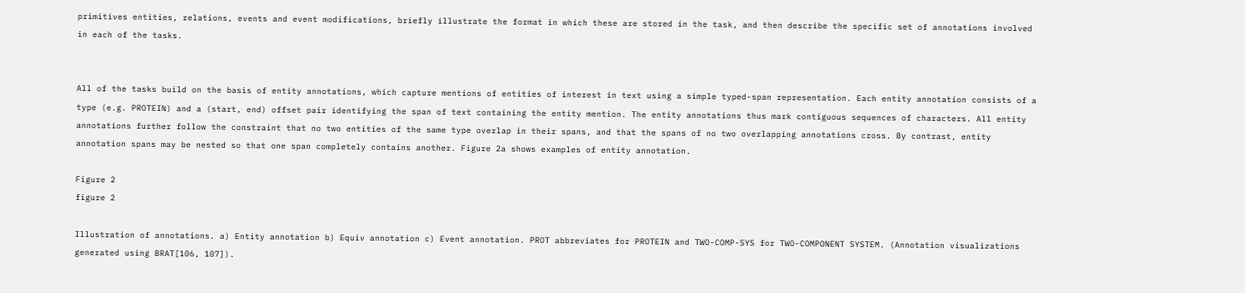primitives entities, relations, events and event modifications, briefly illustrate the format in which these are stored in the task, and then describe the specific set of annotations involved in each of the tasks.


All of the tasks build on the basis of entity annotations, which capture mentions of entities of interest in text using a simple typed-span representation. Each entity annotation consists of a type (e.g. PROTEIN) and a (start, end) offset pair identifying the span of text containing the entity mention. The entity annotations thus mark contiguous sequences of characters. All entity annotations further follow the constraint that no two entities of the same type overlap in their spans, and that the spans of no two overlapping annotations cross. By contrast, entity annotation spans may be nested so that one span completely contains another. Figure 2a shows examples of entity annotation.

Figure 2
figure 2

Illustration of annotations. a) Entity annotation b) Equiv annotation c) Event annotation. PROT abbreviates for PROTEIN and TWO-COMP-SYS for TWO-COMPONENT SYSTEM. (Annotation visualizations generated using BRAT[106, 107]).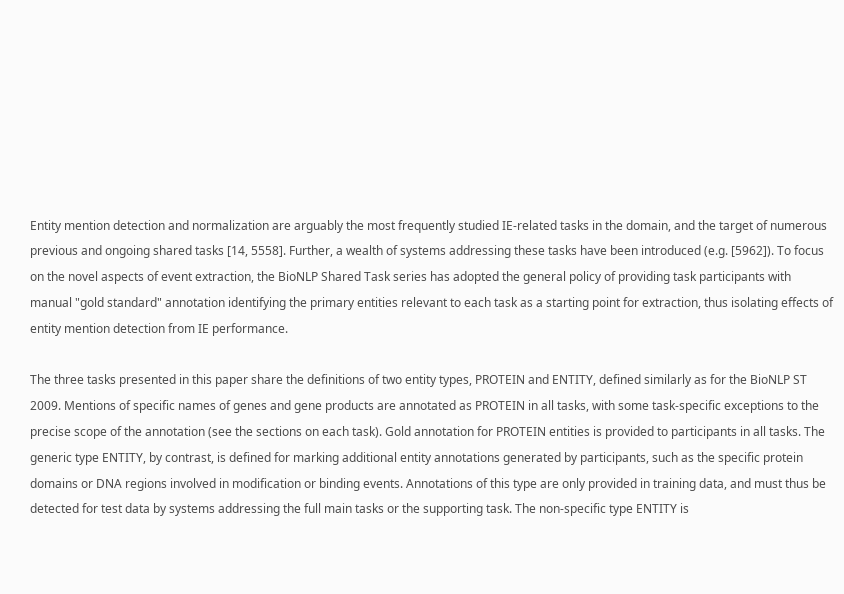Entity mention detection and normalization are arguably the most frequently studied IE-related tasks in the domain, and the target of numerous previous and ongoing shared tasks [14, 5558]. Further, a wealth of systems addressing these tasks have been introduced (e.g. [5962]). To focus on the novel aspects of event extraction, the BioNLP Shared Task series has adopted the general policy of providing task participants with manual "gold standard" annotation identifying the primary entities relevant to each task as a starting point for extraction, thus isolating effects of entity mention detection from IE performance.

The three tasks presented in this paper share the definitions of two entity types, PROTEIN and ENTITY, defined similarly as for the BioNLP ST 2009. Mentions of specific names of genes and gene products are annotated as PROTEIN in all tasks, with some task-specific exceptions to the precise scope of the annotation (see the sections on each task). Gold annotation for PROTEIN entities is provided to participants in all tasks. The generic type ENTITY, by contrast, is defined for marking additional entity annotations generated by participants, such as the specific protein domains or DNA regions involved in modification or binding events. Annotations of this type are only provided in training data, and must thus be detected for test data by systems addressing the full main tasks or the supporting task. The non-specific type ENTITY is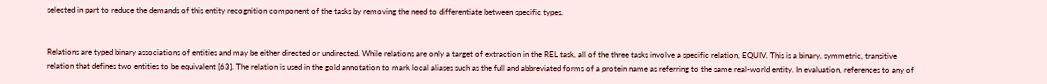selected in part to reduce the demands of this entity recognition component of the tasks by removing the need to differentiate between specific types.


Relations are typed binary associations of entities and may be either directed or undirected. While relations are only a target of extraction in the REL task, all of the three tasks involve a specific relation, EQUIV. This is a binary, symmetric, transitive relation that defines two entities to be equivalent [63]. The relation is used in the gold annotation to mark local aliases such as the full and abbreviated forms of a protein name as referring to the same real-world entity. In evaluation, references to any of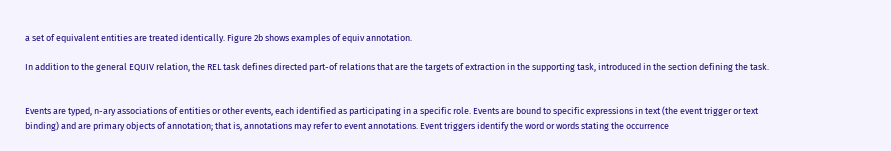a set of equivalent entities are treated identically. Figure 2b shows examples of equiv annotation.

In addition to the general EQUIV relation, the REL task defines directed part-of relations that are the targets of extraction in the supporting task, introduced in the section defining the task.


Events are typed, n-ary associations of entities or other events, each identified as participating in a specific role. Events are bound to specific expressions in text (the event trigger or text binding) and are primary objects of annotation; that is, annotations may refer to event annotations. Event triggers identify the word or words stating the occurrence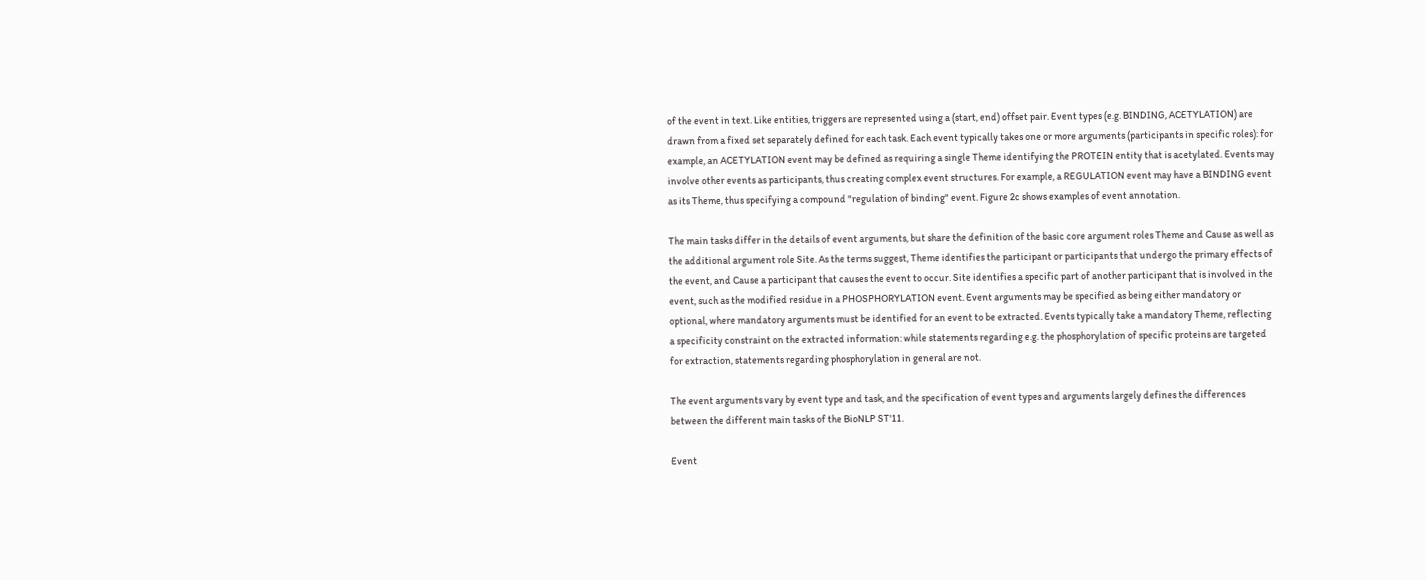of the event in text. Like entities, triggers are represented using a (start, end) offset pair. Event types (e.g. BINDING, ACETYLATION) are drawn from a fixed set separately defined for each task. Each event typically takes one or more arguments (participants in specific roles): for example, an ACETYLATION event may be defined as requiring a single Theme identifying the PROTEIN entity that is acetylated. Events may involve other events as participants, thus creating complex event structures. For example, a REGULATION event may have a BINDING event as its Theme, thus specifying a compound "regulation of binding" event. Figure 2c shows examples of event annotation.

The main tasks differ in the details of event arguments, but share the definition of the basic core argument roles Theme and Cause as well as the additional argument role Site. As the terms suggest, Theme identifies the participant or participants that undergo the primary effects of the event, and Cause a participant that causes the event to occur. Site identifies a specific part of another participant that is involved in the event, such as the modified residue in a PHOSPHORYLATION event. Event arguments may be specified as being either mandatory or optional, where mandatory arguments must be identified for an event to be extracted. Events typically take a mandatory Theme, reflecting a specificity constraint on the extracted information: while statements regarding e.g. the phosphorylation of specific proteins are targeted for extraction, statements regarding phosphorylation in general are not.

The event arguments vary by event type and task, and the specification of event types and arguments largely defines the differences between the different main tasks of the BioNLP ST'11.

Event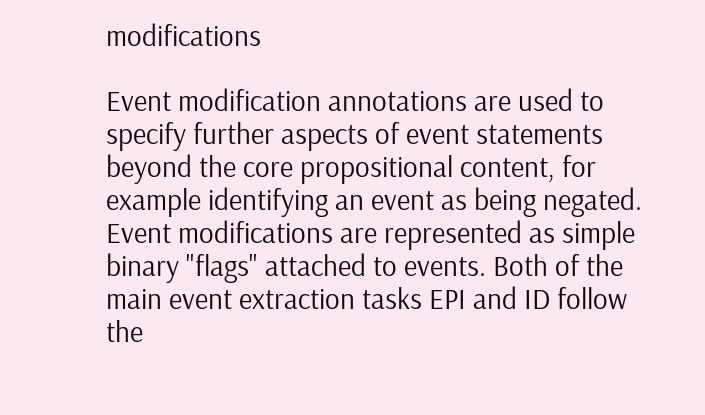modifications

Event modification annotations are used to specify further aspects of event statements beyond the core propositional content, for example identifying an event as being negated. Event modifications are represented as simple binary "flags" attached to events. Both of the main event extraction tasks EPI and ID follow the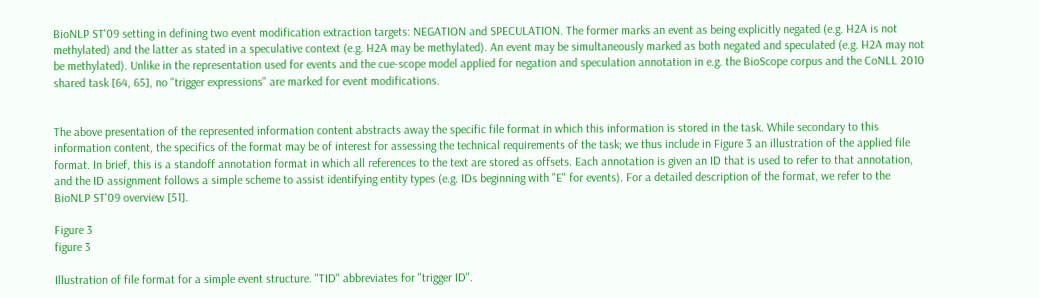BioNLP ST'09 setting in defining two event modification extraction targets: NEGATION and SPECULATION. The former marks an event as being explicitly negated (e.g. H2A is not methylated) and the latter as stated in a speculative context (e.g. H2A may be methylated). An event may be simultaneously marked as both negated and speculated (e.g. H2A may not be methylated). Unlike in the representation used for events and the cue-scope model applied for negation and speculation annotation in e.g. the BioScope corpus and the CoNLL 2010 shared task [64, 65], no "trigger expressions" are marked for event modifications.


The above presentation of the represented information content abstracts away the specific file format in which this information is stored in the task. While secondary to this information content, the specifics of the format may be of interest for assessing the technical requirements of the task; we thus include in Figure 3 an illustration of the applied file format. In brief, this is a standoff annotation format in which all references to the text are stored as offsets. Each annotation is given an ID that is used to refer to that annotation, and the ID assignment follows a simple scheme to assist identifying entity types (e.g. IDs beginning with "E" for events). For a detailed description of the format, we refer to the BioNLP ST'09 overview [51].

Figure 3
figure 3

Illustration of file format for a simple event structure. "TID" abbreviates for "trigger ID".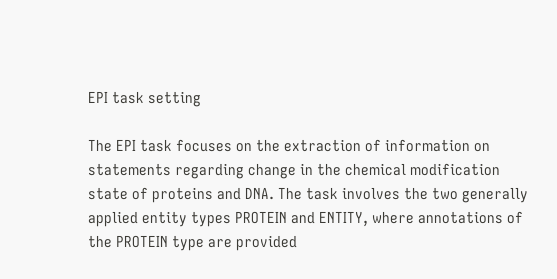EPI task setting

The EPI task focuses on the extraction of information on statements regarding change in the chemical modification state of proteins and DNA. The task involves the two generally applied entity types PROTEIN and ENTITY, where annotations of the PROTEIN type are provided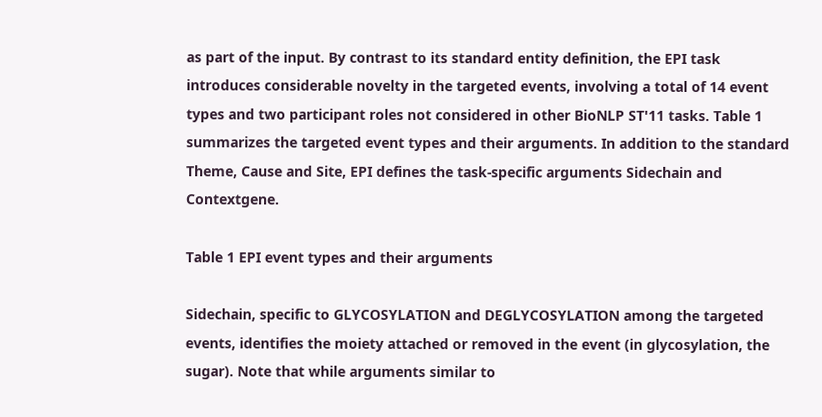as part of the input. By contrast to its standard entity definition, the EPI task introduces considerable novelty in the targeted events, involving a total of 14 event types and two participant roles not considered in other BioNLP ST'11 tasks. Table 1 summarizes the targeted event types and their arguments. In addition to the standard Theme, Cause and Site, EPI defines the task-specific arguments Sidechain and Contextgene.

Table 1 EPI event types and their arguments

Sidechain, specific to GLYCOSYLATION and DEGLYCOSYLATION among the targeted events, identifies the moiety attached or removed in the event (in glycosylation, the sugar). Note that while arguments similar to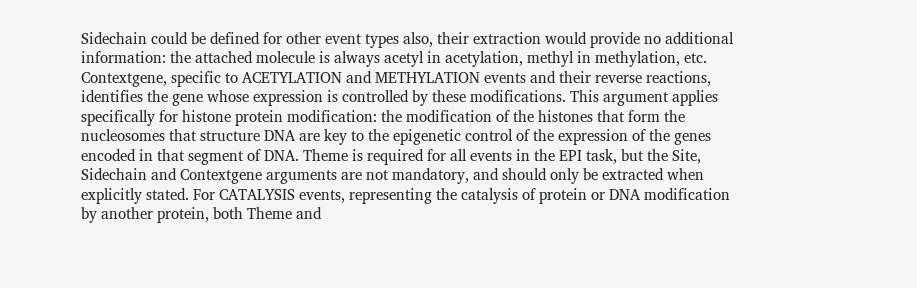Sidechain could be defined for other event types also, their extraction would provide no additional information: the attached molecule is always acetyl in acetylation, methyl in methylation, etc. Contextgene, specific to ACETYLATION and METHYLATION events and their reverse reactions, identifies the gene whose expression is controlled by these modifications. This argument applies specifically for histone protein modification: the modification of the histones that form the nucleosomes that structure DNA are key to the epigenetic control of the expression of the genes encoded in that segment of DNA. Theme is required for all events in the EPI task, but the Site, Sidechain and Contextgene arguments are not mandatory, and should only be extracted when explicitly stated. For CATALYSIS events, representing the catalysis of protein or DNA modification by another protein, both Theme and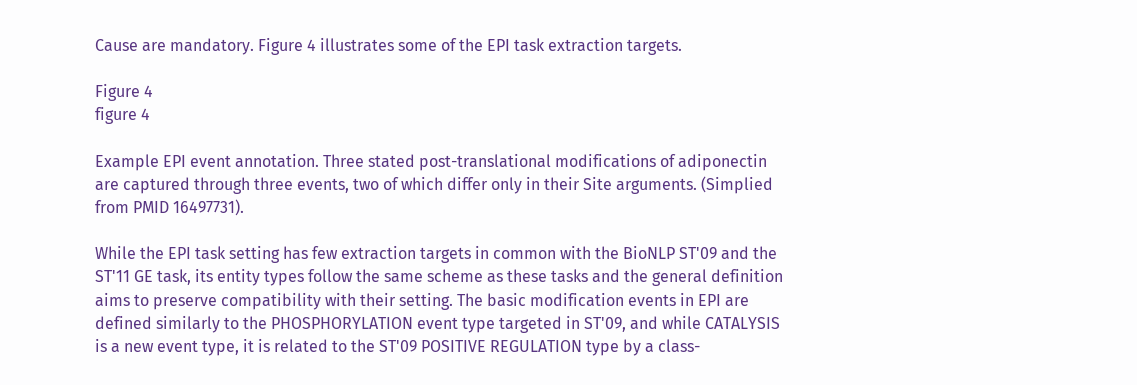Cause are mandatory. Figure 4 illustrates some of the EPI task extraction targets.

Figure 4
figure 4

Example EPI event annotation. Three stated post-translational modifications of adiponectin are captured through three events, two of which differ only in their Site arguments. (Simplied from PMID 16497731).

While the EPI task setting has few extraction targets in common with the BioNLP ST'09 and the ST'11 GE task, its entity types follow the same scheme as these tasks and the general definition aims to preserve compatibility with their setting. The basic modification events in EPI are defined similarly to the PHOSPHORYLATION event type targeted in ST'09, and while CATALYSIS is a new event type, it is related to the ST'09 POSITIVE REGULATION type by a class-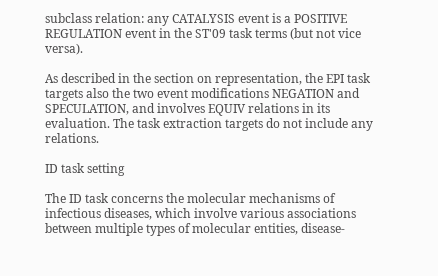subclass relation: any CATALYSIS event is a POSITIVE REGULATION event in the ST'09 task terms (but not vice versa).

As described in the section on representation, the EPI task targets also the two event modifications NEGATION and SPECULATION, and involves EQUIV relations in its evaluation. The task extraction targets do not include any relations.

ID task setting

The ID task concerns the molecular mechanisms of infectious diseases, which involve various associations between multiple types of molecular entities, disease-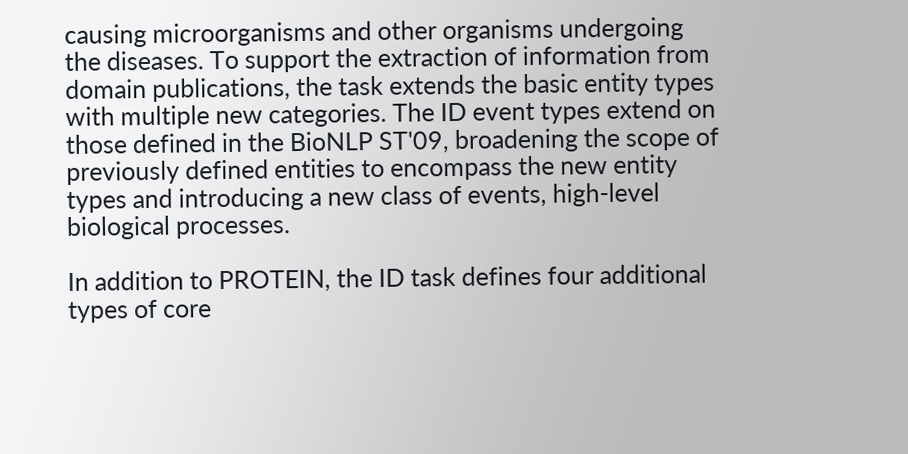causing microorganisms and other organisms undergoing the diseases. To support the extraction of information from domain publications, the task extends the basic entity types with multiple new categories. The ID event types extend on those defined in the BioNLP ST'09, broadening the scope of previously defined entities to encompass the new entity types and introducing a new class of events, high-level biological processes.

In addition to PROTEIN, the ID task defines four additional types of core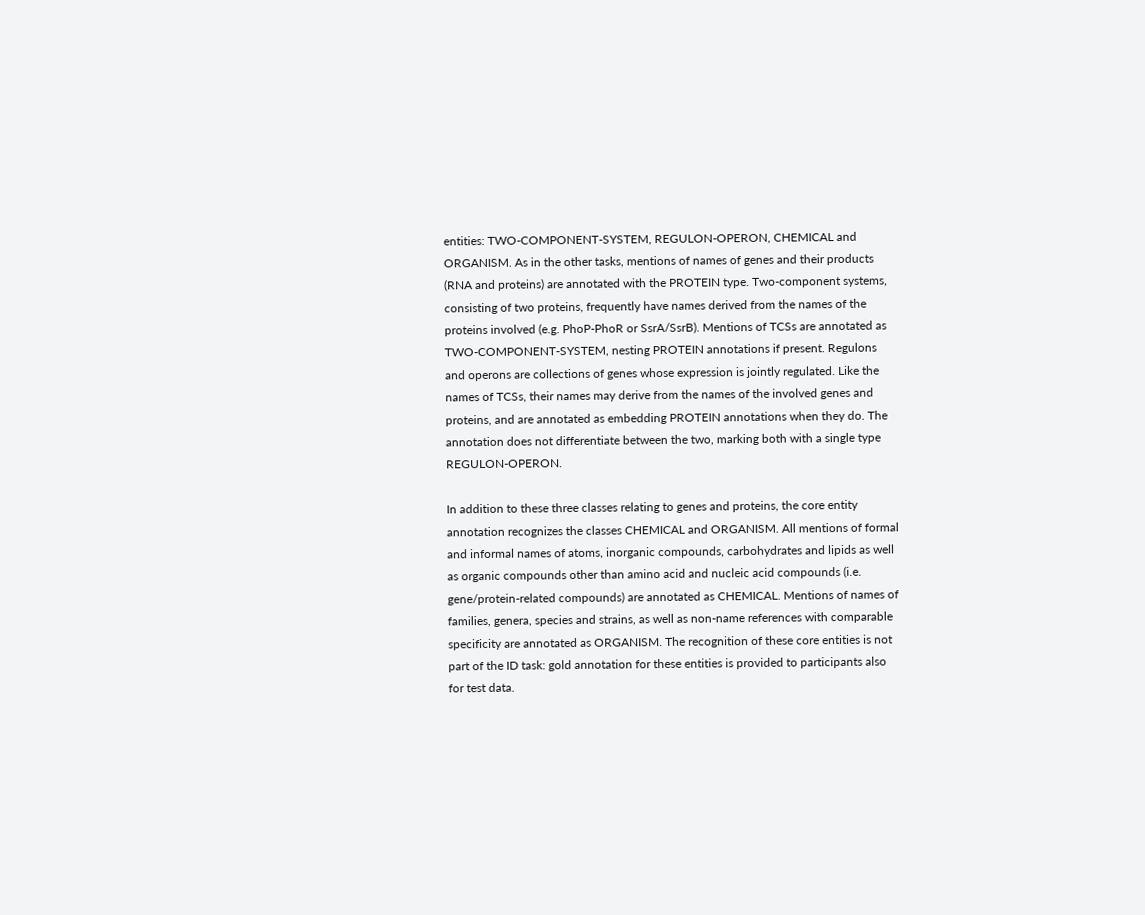entities: TWO-COMPONENT-SYSTEM, REGULON-OPERON, CHEMICAL and ORGANISM. As in the other tasks, mentions of names of genes and their products (RNA and proteins) are annotated with the PROTEIN type. Two-component systems, consisting of two proteins, frequently have names derived from the names of the proteins involved (e.g. PhoP-PhoR or SsrA/SsrB). Mentions of TCSs are annotated as TWO-COMPONENT-SYSTEM, nesting PROTEIN annotations if present. Regulons and operons are collections of genes whose expression is jointly regulated. Like the names of TCSs, their names may derive from the names of the involved genes and proteins, and are annotated as embedding PROTEIN annotations when they do. The annotation does not differentiate between the two, marking both with a single type REGULON-OPERON.

In addition to these three classes relating to genes and proteins, the core entity annotation recognizes the classes CHEMICAL and ORGANISM. All mentions of formal and informal names of atoms, inorganic compounds, carbohydrates and lipids as well as organic compounds other than amino acid and nucleic acid compounds (i.e. gene/protein-related compounds) are annotated as CHEMICAL. Mentions of names of families, genera, species and strains, as well as non-name references with comparable specificity are annotated as ORGANISM. The recognition of these core entities is not part of the ID task: gold annotation for these entities is provided to participants also for test data.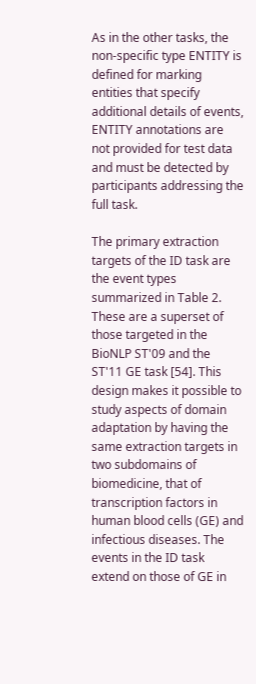As in the other tasks, the non-specific type ENTITY is defined for marking entities that specify additional details of events, ENTITY annotations are not provided for test data and must be detected by participants addressing the full task.

The primary extraction targets of the ID task are the event types summarized in Table 2. These are a superset of those targeted in the BioNLP ST'09 and the ST'11 GE task [54]. This design makes it possible to study aspects of domain adaptation by having the same extraction targets in two subdomains of biomedicine, that of transcription factors in human blood cells (GE) and infectious diseases. The events in the ID task extend on those of GE in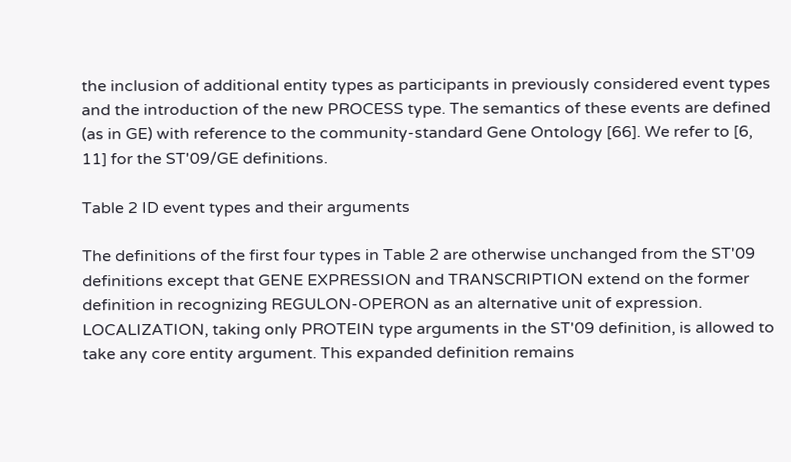the inclusion of additional entity types as participants in previously considered event types and the introduction of the new PROCESS type. The semantics of these events are defined (as in GE) with reference to the community-standard Gene Ontology [66]. We refer to [6, 11] for the ST'09/GE definitions.

Table 2 ID event types and their arguments

The definitions of the first four types in Table 2 are otherwise unchanged from the ST'09 definitions except that GENE EXPRESSION and TRANSCRIPTION extend on the former definition in recognizing REGULON-OPERON as an alternative unit of expression. LOCALIZATION, taking only PROTEIN type arguments in the ST'09 definition, is allowed to take any core entity argument. This expanded definition remains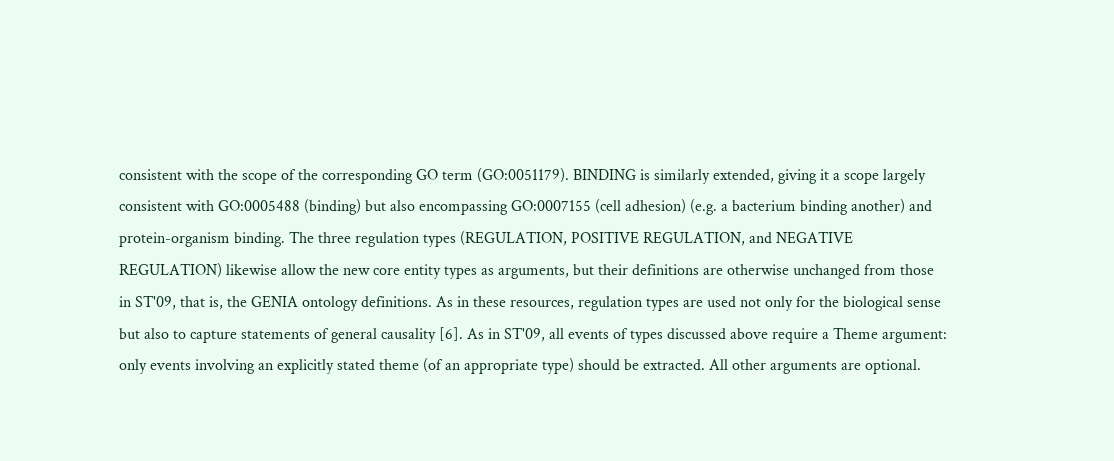consistent with the scope of the corresponding GO term (GO:0051179). BINDING is similarly extended, giving it a scope largely consistent with GO:0005488 (binding) but also encompassing GO:0007155 (cell adhesion) (e.g. a bacterium binding another) and protein-organism binding. The three regulation types (REGULATION, POSITIVE REGULATION, and NEGATIVE REGULATION) likewise allow the new core entity types as arguments, but their definitions are otherwise unchanged from those in ST'09, that is, the GENIA ontology definitions. As in these resources, regulation types are used not only for the biological sense but also to capture statements of general causality [6]. As in ST'09, all events of types discussed above require a Theme argument: only events involving an explicitly stated theme (of an appropriate type) should be extracted. All other arguments are optional.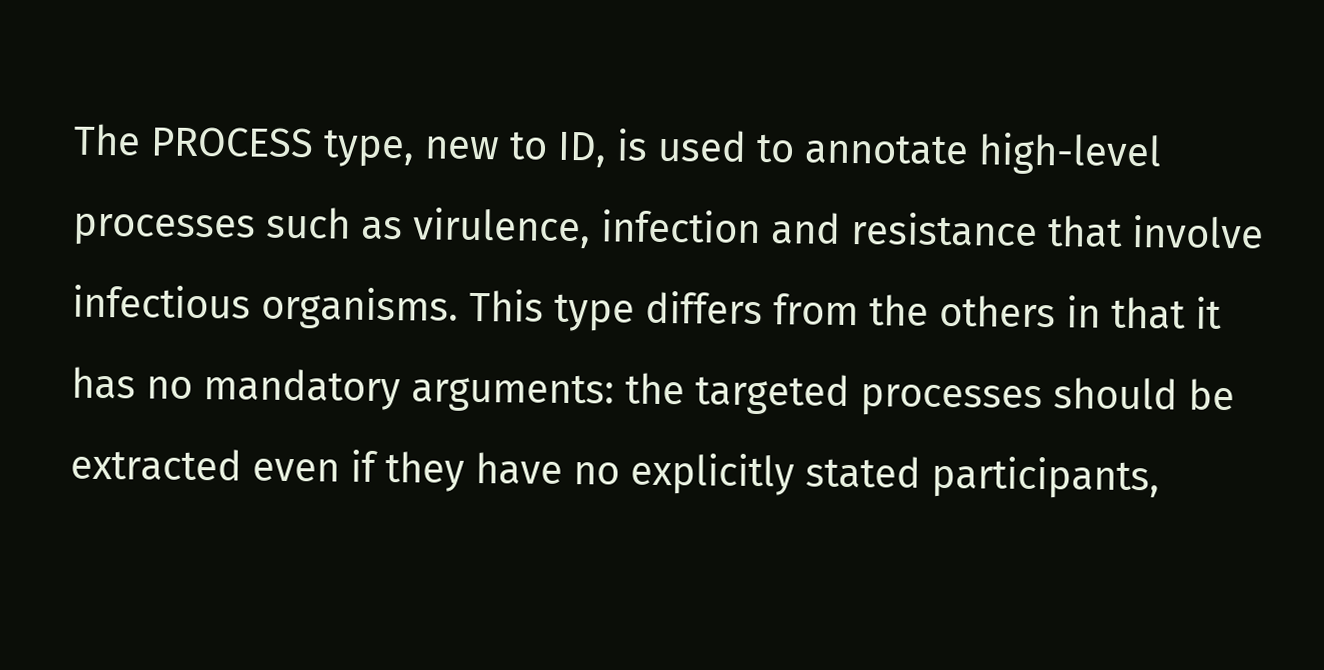The PROCESS type, new to ID, is used to annotate high-level processes such as virulence, infection and resistance that involve infectious organisms. This type differs from the others in that it has no mandatory arguments: the targeted processes should be extracted even if they have no explicitly stated participants,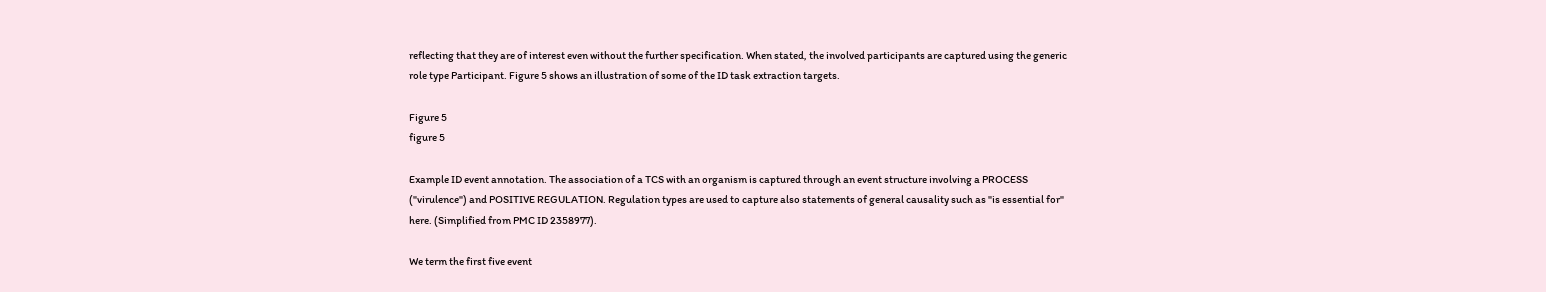reflecting that they are of interest even without the further specification. When stated, the involved participants are captured using the generic role type Participant. Figure 5 shows an illustration of some of the ID task extraction targets.

Figure 5
figure 5

Example ID event annotation. The association of a TCS with an organism is captured through an event structure involving a PROCESS ("virulence") and POSITIVE REGULATION. Regulation types are used to capture also statements of general causality such as "is essential for" here. (Simplified from PMC ID 2358977).

We term the first five event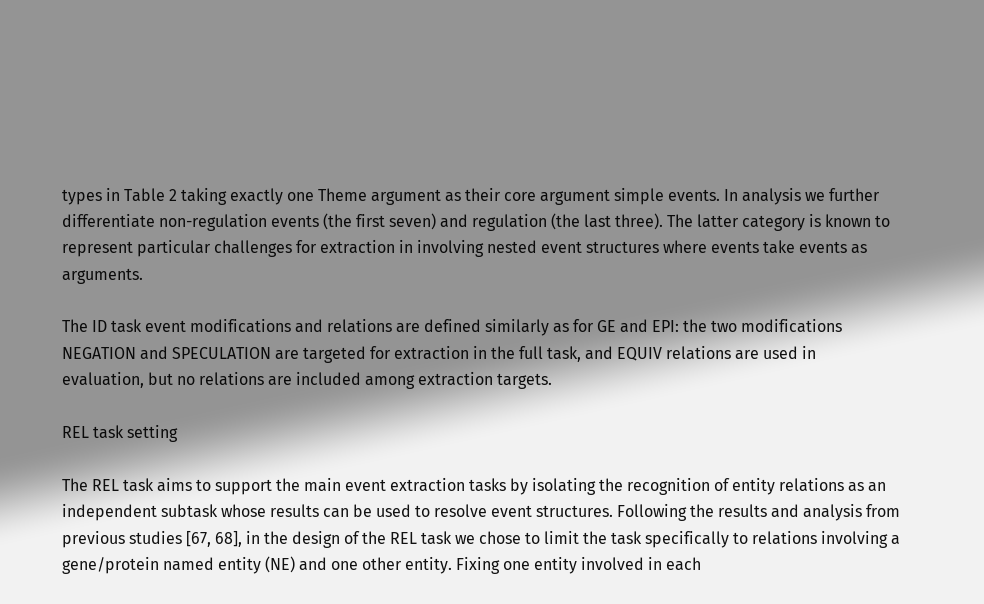types in Table 2 taking exactly one Theme argument as their core argument simple events. In analysis we further differentiate non-regulation events (the first seven) and regulation (the last three). The latter category is known to represent particular challenges for extraction in involving nested event structures where events take events as arguments.

The ID task event modifications and relations are defined similarly as for GE and EPI: the two modifications NEGATION and SPECULATION are targeted for extraction in the full task, and EQUIV relations are used in evaluation, but no relations are included among extraction targets.

REL task setting

The REL task aims to support the main event extraction tasks by isolating the recognition of entity relations as an independent subtask whose results can be used to resolve event structures. Following the results and analysis from previous studies [67, 68], in the design of the REL task we chose to limit the task specifically to relations involving a gene/protein named entity (NE) and one other entity. Fixing one entity involved in each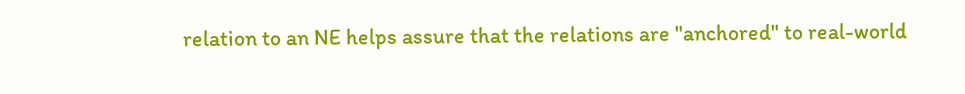relation to an NE helps assure that the relations are "anchored" to real-world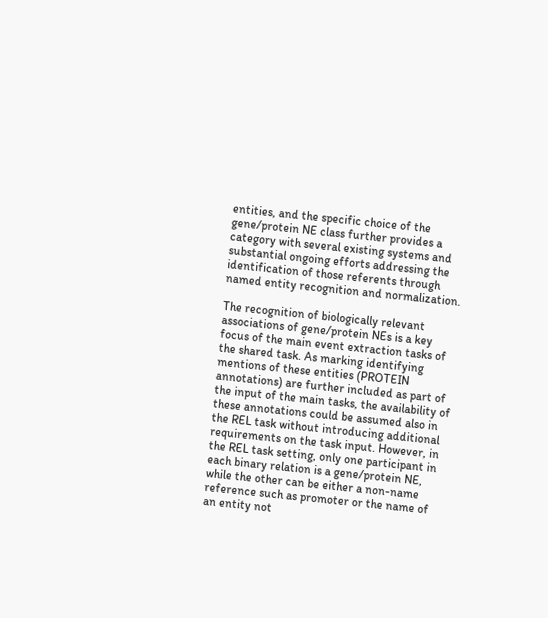entities, and the specific choice of the gene/protein NE class further provides a category with several existing systems and substantial ongoing efforts addressing the identification of those referents through named entity recognition and normalization.

The recognition of biologically relevant associations of gene/protein NEs is a key focus of the main event extraction tasks of the shared task. As marking identifying mentions of these entities (PROTEIN annotations) are further included as part of the input of the main tasks, the availability of these annotations could be assumed also in the REL task without introducing additional requirements on the task input. However, in the REL task setting, only one participant in each binary relation is a gene/protein NE, while the other can be either a non-name reference such as promoter or the name of an entity not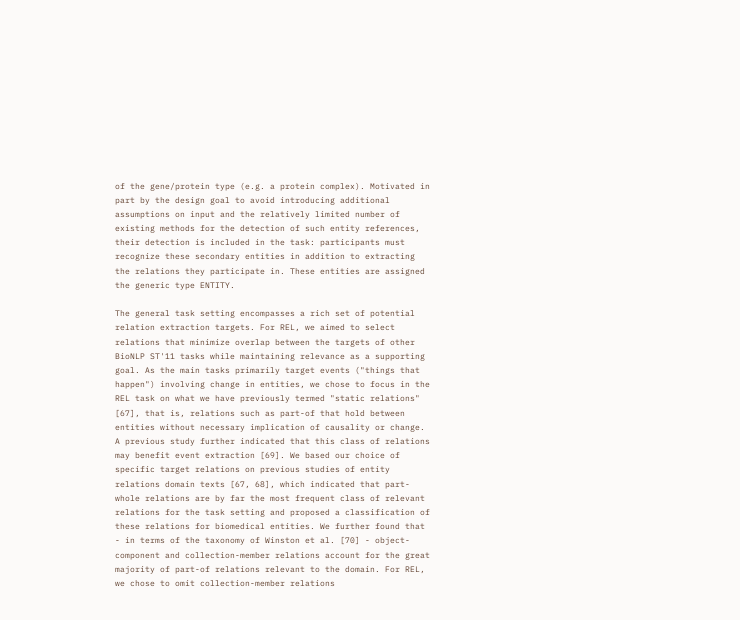of the gene/protein type (e.g. a protein complex). Motivated in part by the design goal to avoid introducing additional assumptions on input and the relatively limited number of existing methods for the detection of such entity references, their detection is included in the task: participants must recognize these secondary entities in addition to extracting the relations they participate in. These entities are assigned the generic type ENTITY.

The general task setting encompasses a rich set of potential relation extraction targets. For REL, we aimed to select relations that minimize overlap between the targets of other BioNLP ST'11 tasks while maintaining relevance as a supporting goal. As the main tasks primarily target events ("things that happen") involving change in entities, we chose to focus in the REL task on what we have previously termed "static relations" [67], that is, relations such as part-of that hold between entities without necessary implication of causality or change. A previous study further indicated that this class of relations may benefit event extraction [69]. We based our choice of specific target relations on previous studies of entity relations domain texts [67, 68], which indicated that part-whole relations are by far the most frequent class of relevant relations for the task setting and proposed a classification of these relations for biomedical entities. We further found that - in terms of the taxonomy of Winston et al. [70] - object-component and collection-member relations account for the great majority of part-of relations relevant to the domain. For REL, we chose to omit collection-member relations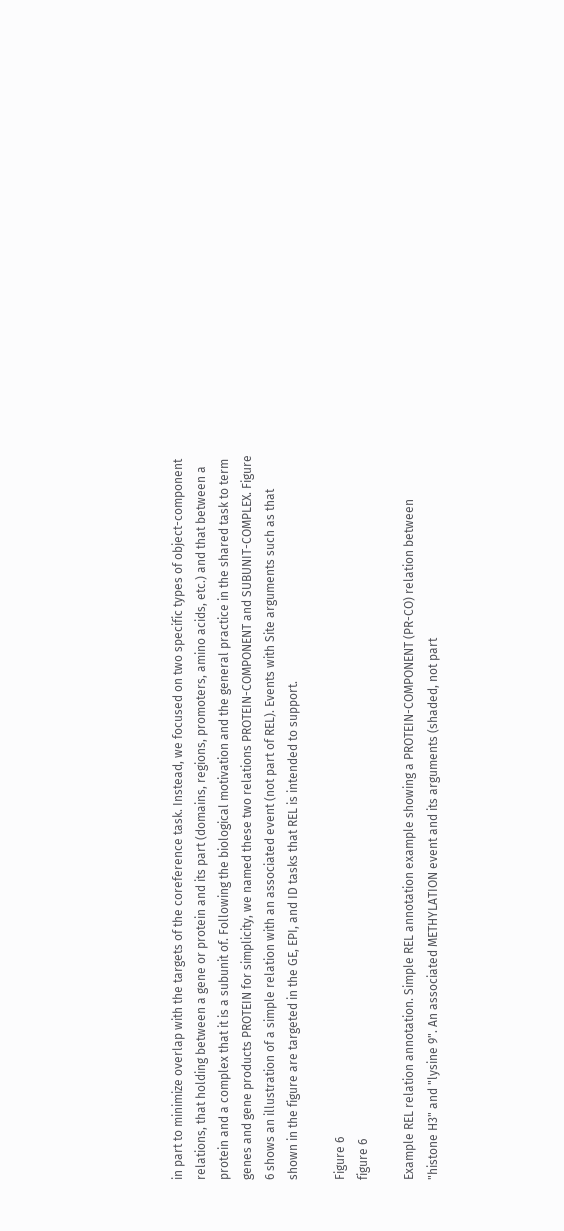in part to minimize overlap with the targets of the coreference task. Instead, we focused on two specific types of object-component relations, that holding between a gene or protein and its part (domains, regions, promoters, amino acids, etc.) and that between a protein and a complex that it is a subunit of. Following the biological motivation and the general practice in the shared task to term genes and gene products PROTEIN for simplicity, we named these two relations PROTEIN-COMPONENT and SUBUNIT-COMPLEX. Figure 6 shows an illustration of a simple relation with an associated event (not part of REL). Events with Site arguments such as that shown in the figure are targeted in the GE, EPI, and ID tasks that REL is intended to support.

Figure 6
figure 6

Example REL relation annotation. Simple REL annotation example showing a PROTEIN-COMPONENT (PR-CO) relation between "histone H3" and "lysine 9". An associated METHYLATION event and its arguments (shaded, not part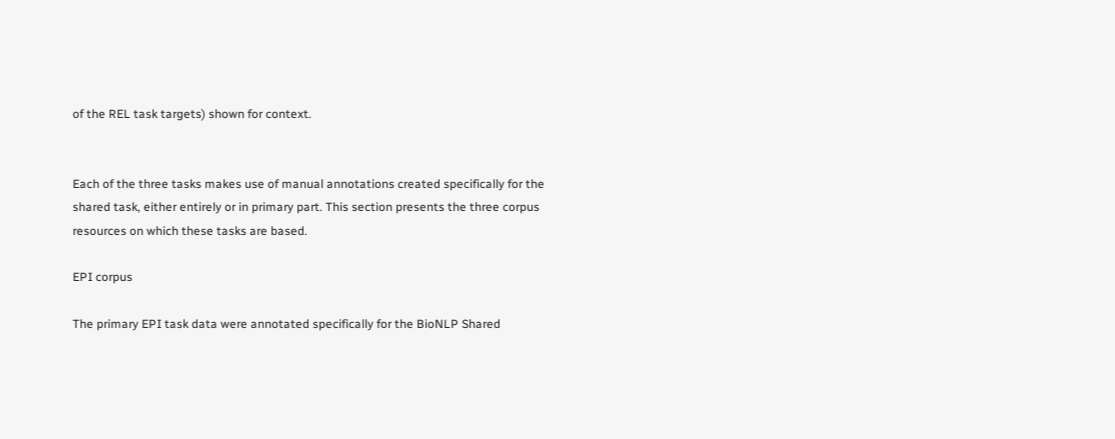of the REL task targets) shown for context.


Each of the three tasks makes use of manual annotations created specifically for the shared task, either entirely or in primary part. This section presents the three corpus resources on which these tasks are based.

EPI corpus

The primary EPI task data were annotated specifically for the BioNLP Shared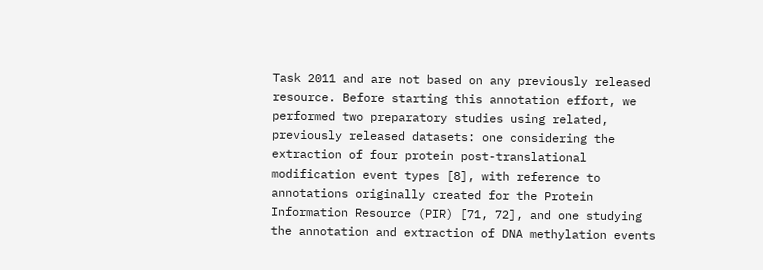Task 2011 and are not based on any previously released resource. Before starting this annotation effort, we performed two preparatory studies using related, previously released datasets: one considering the extraction of four protein post-translational modification event types [8], with reference to annotations originally created for the Protein Information Resource (PIR) [71, 72], and one studying the annotation and extraction of DNA methylation events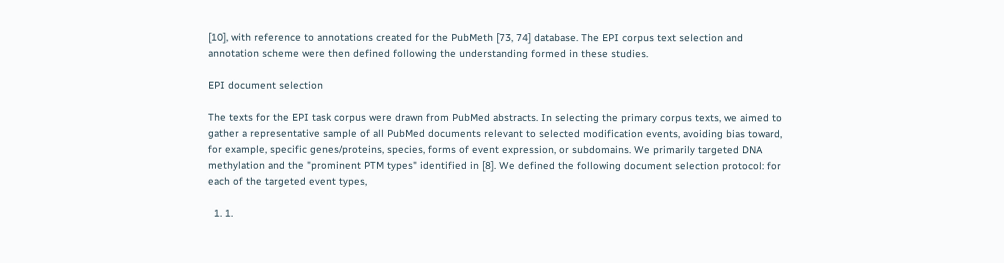[10], with reference to annotations created for the PubMeth [73, 74] database. The EPI corpus text selection and annotation scheme were then defined following the understanding formed in these studies.

EPI document selection

The texts for the EPI task corpus were drawn from PubMed abstracts. In selecting the primary corpus texts, we aimed to gather a representative sample of all PubMed documents relevant to selected modification events, avoiding bias toward, for example, specific genes/proteins, species, forms of event expression, or subdomains. We primarily targeted DNA methylation and the "prominent PTM types" identified in [8]. We defined the following document selection protocol: for each of the targeted event types,

  1. 1.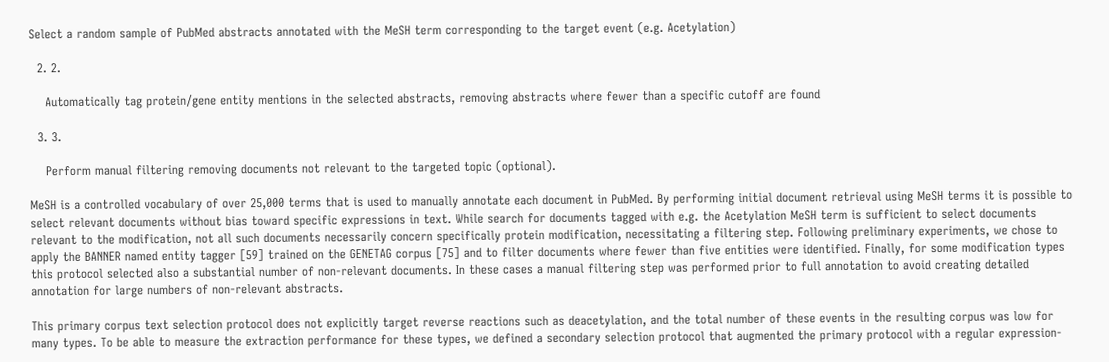Select a random sample of PubMed abstracts annotated with the MeSH term corresponding to the target event (e.g. Acetylation)

  2. 2.

    Automatically tag protein/gene entity mentions in the selected abstracts, removing abstracts where fewer than a specific cutoff are found

  3. 3.

    Perform manual filtering removing documents not relevant to the targeted topic (optional).

MeSH is a controlled vocabulary of over 25,000 terms that is used to manually annotate each document in PubMed. By performing initial document retrieval using MeSH terms it is possible to select relevant documents without bias toward specific expressions in text. While search for documents tagged with e.g. the Acetylation MeSH term is sufficient to select documents relevant to the modification, not all such documents necessarily concern specifically protein modification, necessitating a filtering step. Following preliminary experiments, we chose to apply the BANNER named entity tagger [59] trained on the GENETAG corpus [75] and to filter documents where fewer than five entities were identified. Finally, for some modification types this protocol selected also a substantial number of non-relevant documents. In these cases a manual filtering step was performed prior to full annotation to avoid creating detailed annotation for large numbers of non-relevant abstracts.

This primary corpus text selection protocol does not explicitly target reverse reactions such as deacetylation, and the total number of these events in the resulting corpus was low for many types. To be able to measure the extraction performance for these types, we defined a secondary selection protocol that augmented the primary protocol with a regular expression-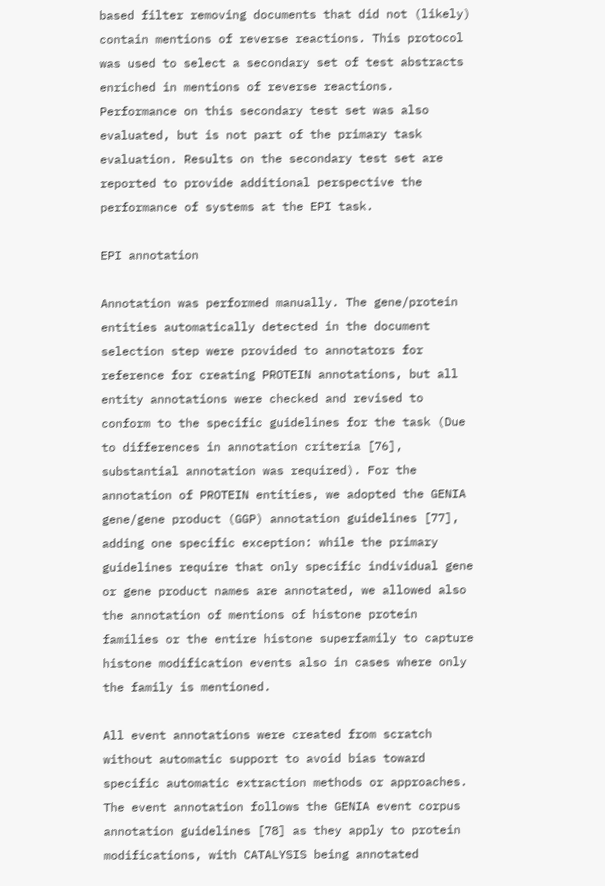based filter removing documents that did not (likely) contain mentions of reverse reactions. This protocol was used to select a secondary set of test abstracts enriched in mentions of reverse reactions. Performance on this secondary test set was also evaluated, but is not part of the primary task evaluation. Results on the secondary test set are reported to provide additional perspective the performance of systems at the EPI task.

EPI annotation

Annotation was performed manually. The gene/protein entities automatically detected in the document selection step were provided to annotators for reference for creating PROTEIN annotations, but all entity annotations were checked and revised to conform to the specific guidelines for the task (Due to differences in annotation criteria [76], substantial annotation was required). For the annotation of PROTEIN entities, we adopted the GENIA gene/gene product (GGP) annotation guidelines [77], adding one specific exception: while the primary guidelines require that only specific individual gene or gene product names are annotated, we allowed also the annotation of mentions of histone protein families or the entire histone superfamily to capture histone modification events also in cases where only the family is mentioned.

All event annotations were created from scratch without automatic support to avoid bias toward specific automatic extraction methods or approaches. The event annotation follows the GENIA event corpus annotation guidelines [78] as they apply to protein modifications, with CATALYSIS being annotated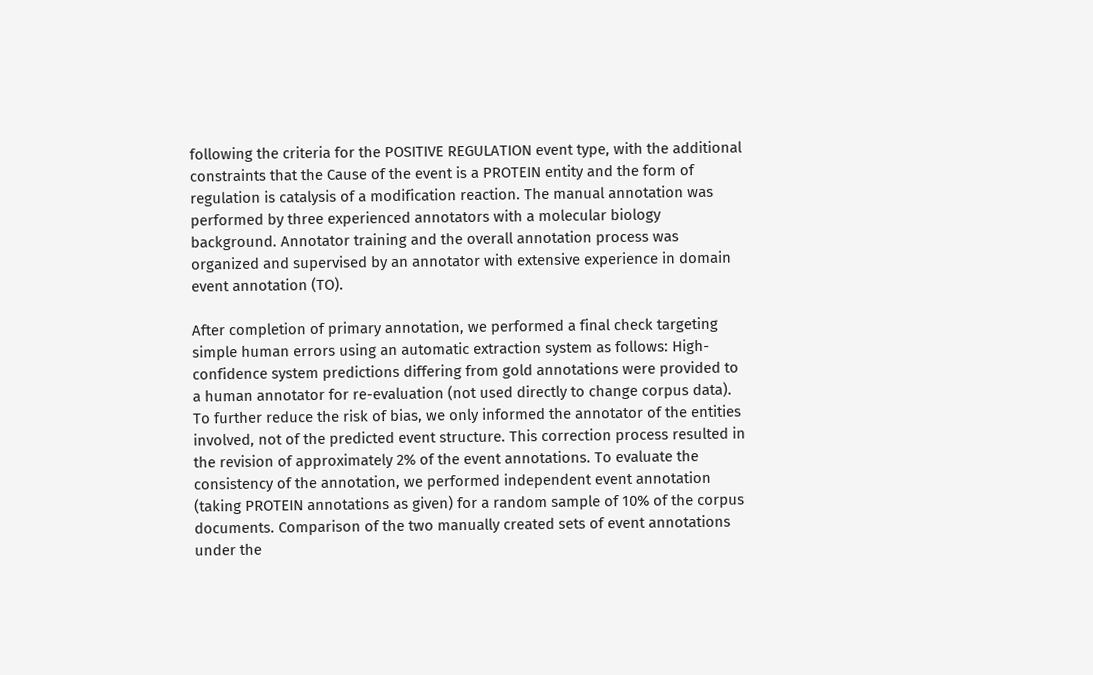following the criteria for the POSITIVE REGULATION event type, with the additional constraints that the Cause of the event is a PROTEIN entity and the form of regulation is catalysis of a modification reaction. The manual annotation was performed by three experienced annotators with a molecular biology background. Annotator training and the overall annotation process was organized and supervised by an annotator with extensive experience in domain event annotation (TO).

After completion of primary annotation, we performed a final check targeting simple human errors using an automatic extraction system as follows: High-confidence system predictions differing from gold annotations were provided to a human annotator for re-evaluation (not used directly to change corpus data). To further reduce the risk of bias, we only informed the annotator of the entities involved, not of the predicted event structure. This correction process resulted in the revision of approximately 2% of the event annotations. To evaluate the consistency of the annotation, we performed independent event annotation (taking PROTEIN annotations as given) for a random sample of 10% of the corpus documents. Comparison of the two manually created sets of event annotations under the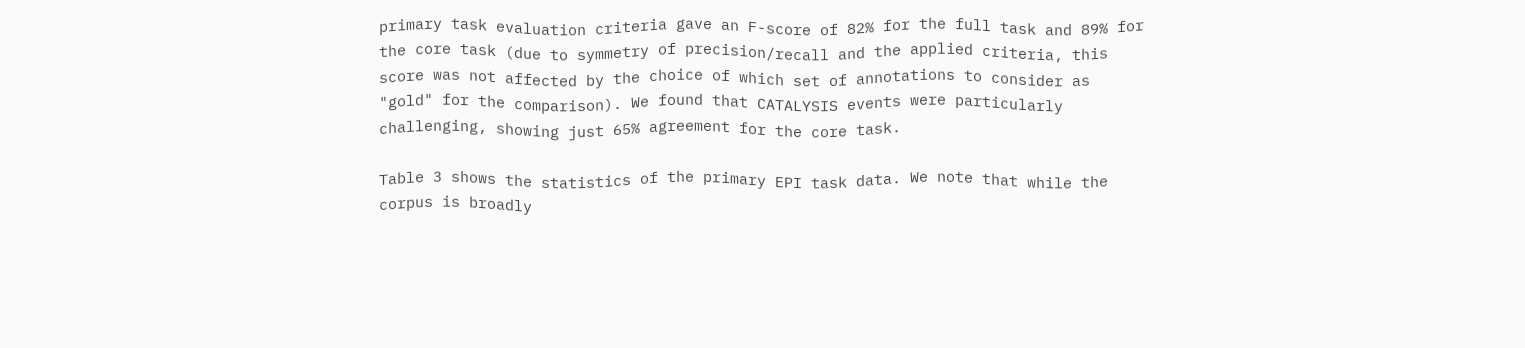primary task evaluation criteria gave an F-score of 82% for the full task and 89% for the core task (due to symmetry of precision/recall and the applied criteria, this score was not affected by the choice of which set of annotations to consider as "gold" for the comparison). We found that CATALYSIS events were particularly challenging, showing just 65% agreement for the core task.

Table 3 shows the statistics of the primary EPI task data. We note that while the corpus is broadly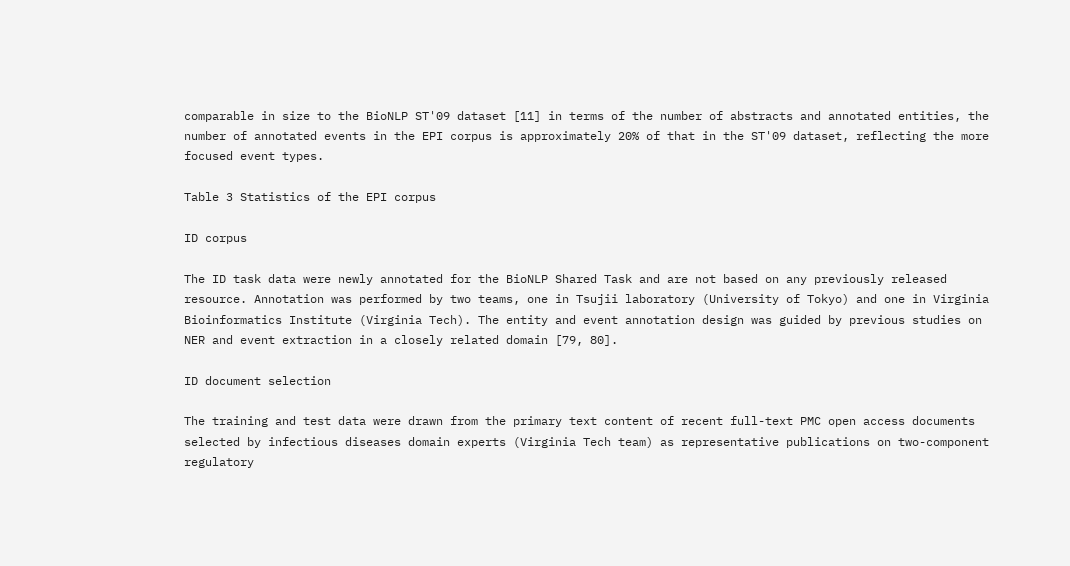comparable in size to the BioNLP ST'09 dataset [11] in terms of the number of abstracts and annotated entities, the number of annotated events in the EPI corpus is approximately 20% of that in the ST'09 dataset, reflecting the more focused event types.

Table 3 Statistics of the EPI corpus

ID corpus

The ID task data were newly annotated for the BioNLP Shared Task and are not based on any previously released resource. Annotation was performed by two teams, one in Tsujii laboratory (University of Tokyo) and one in Virginia Bioinformatics Institute (Virginia Tech). The entity and event annotation design was guided by previous studies on NER and event extraction in a closely related domain [79, 80].

ID document selection

The training and test data were drawn from the primary text content of recent full-text PMC open access documents selected by infectious diseases domain experts (Virginia Tech team) as representative publications on two-component regulatory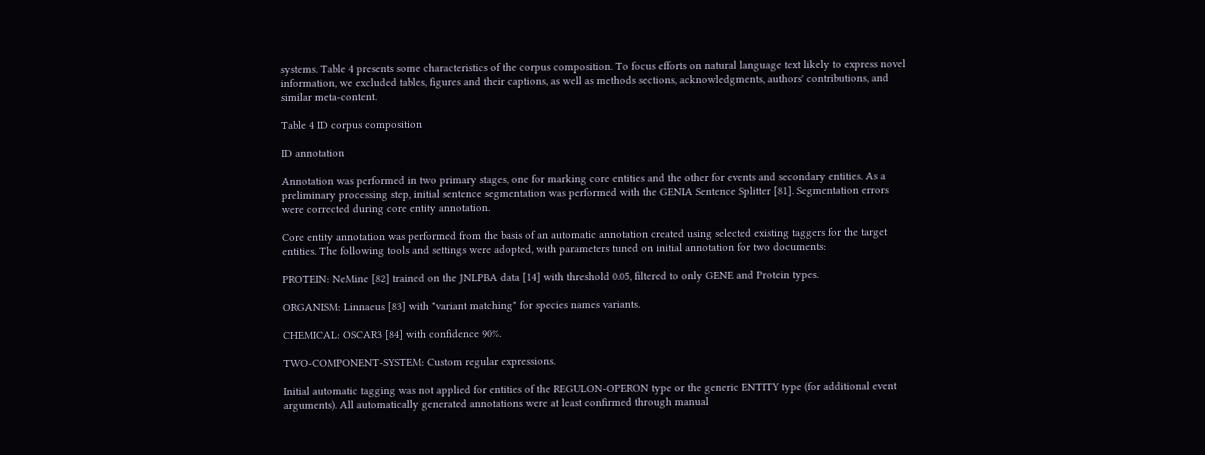systems. Table 4 presents some characteristics of the corpus composition. To focus efforts on natural language text likely to express novel information, we excluded tables, figures and their captions, as well as methods sections, acknowledgments, authors' contributions, and similar meta-content.

Table 4 ID corpus composition

ID annotation

Annotation was performed in two primary stages, one for marking core entities and the other for events and secondary entities. As a preliminary processing step, initial sentence segmentation was performed with the GENIA Sentence Splitter [81]. Segmentation errors were corrected during core entity annotation.

Core entity annotation was performed from the basis of an automatic annotation created using selected existing taggers for the target entities. The following tools and settings were adopted, with parameters tuned on initial annotation for two documents:

PROTEIN: NeMine [82] trained on the JNLPBA data [14] with threshold 0.05, filtered to only GENE and Protein types.

ORGANISM: Linnaeus [83] with "variant matching" for species names variants.

CHEMICAL: OSCAR3 [84] with confidence 90%.

TWO-COMPONENT-SYSTEM: Custom regular expressions.

Initial automatic tagging was not applied for entities of the REGULON-OPERON type or the generic ENTITY type (for additional event arguments). All automatically generated annotations were at least confirmed through manual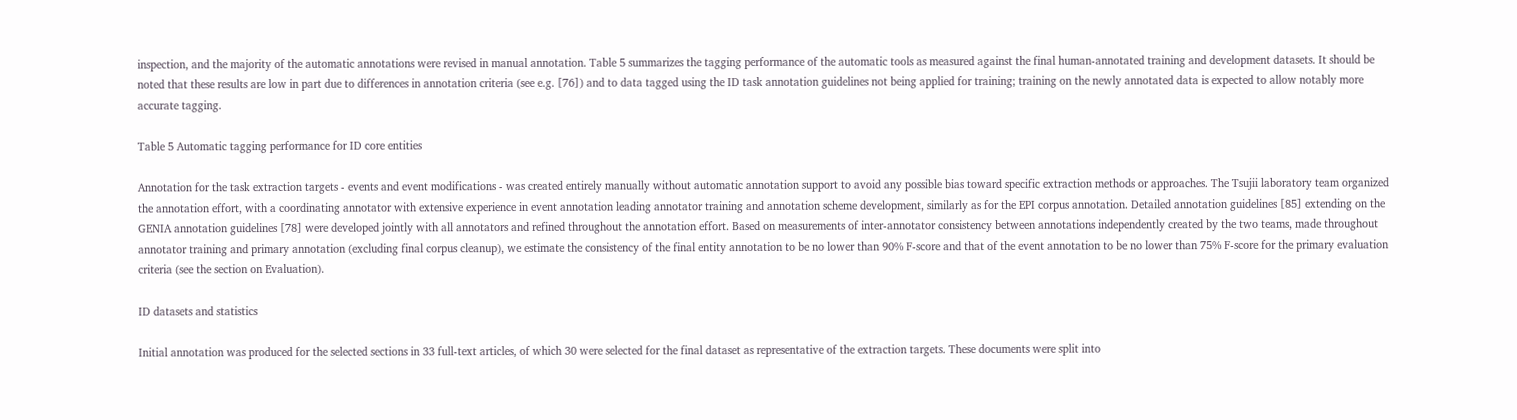inspection, and the majority of the automatic annotations were revised in manual annotation. Table 5 summarizes the tagging performance of the automatic tools as measured against the final human-annotated training and development datasets. It should be noted that these results are low in part due to differences in annotation criteria (see e.g. [76]) and to data tagged using the ID task annotation guidelines not being applied for training; training on the newly annotated data is expected to allow notably more accurate tagging.

Table 5 Automatic tagging performance for ID core entities

Annotation for the task extraction targets - events and event modifications - was created entirely manually without automatic annotation support to avoid any possible bias toward specific extraction methods or approaches. The Tsujii laboratory team organized the annotation effort, with a coordinating annotator with extensive experience in event annotation leading annotator training and annotation scheme development, similarly as for the EPI corpus annotation. Detailed annotation guidelines [85] extending on the GENIA annotation guidelines [78] were developed jointly with all annotators and refined throughout the annotation effort. Based on measurements of inter-annotator consistency between annotations independently created by the two teams, made throughout annotator training and primary annotation (excluding final corpus cleanup), we estimate the consistency of the final entity annotation to be no lower than 90% F-score and that of the event annotation to be no lower than 75% F-score for the primary evaluation criteria (see the section on Evaluation).

ID datasets and statistics

Initial annotation was produced for the selected sections in 33 full-text articles, of which 30 were selected for the final dataset as representative of the extraction targets. These documents were split into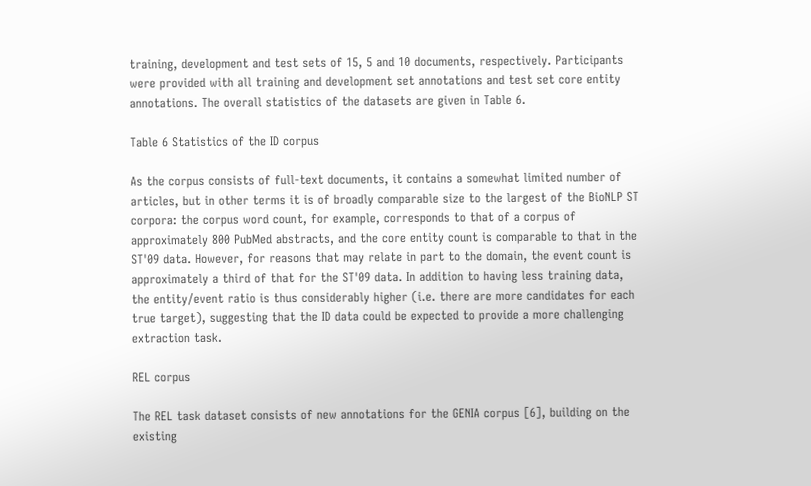training, development and test sets of 15, 5 and 10 documents, respectively. Participants were provided with all training and development set annotations and test set core entity annotations. The overall statistics of the datasets are given in Table 6.

Table 6 Statistics of the ID corpus

As the corpus consists of full-text documents, it contains a somewhat limited number of articles, but in other terms it is of broadly comparable size to the largest of the BioNLP ST corpora: the corpus word count, for example, corresponds to that of a corpus of approximately 800 PubMed abstracts, and the core entity count is comparable to that in the ST'09 data. However, for reasons that may relate in part to the domain, the event count is approximately a third of that for the ST'09 data. In addition to having less training data, the entity/event ratio is thus considerably higher (i.e. there are more candidates for each true target), suggesting that the ID data could be expected to provide a more challenging extraction task.

REL corpus

The REL task dataset consists of new annotations for the GENIA corpus [6], building on the existing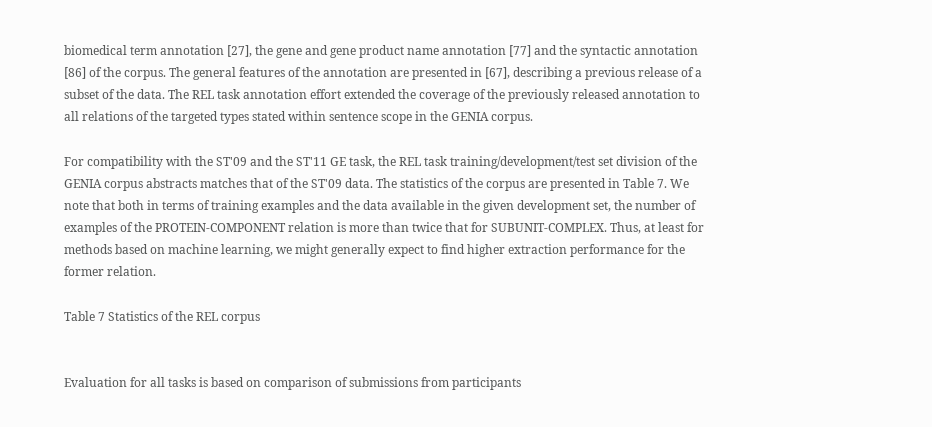biomedical term annotation [27], the gene and gene product name annotation [77] and the syntactic annotation [86] of the corpus. The general features of the annotation are presented in [67], describing a previous release of a subset of the data. The REL task annotation effort extended the coverage of the previously released annotation to all relations of the targeted types stated within sentence scope in the GENIA corpus.

For compatibility with the ST'09 and the ST'11 GE task, the REL task training/development/test set division of the GENIA corpus abstracts matches that of the ST'09 data. The statistics of the corpus are presented in Table 7. We note that both in terms of training examples and the data available in the given development set, the number of examples of the PROTEIN-COMPONENT relation is more than twice that for SUBUNIT-COMPLEX. Thus, at least for methods based on machine learning, we might generally expect to find higher extraction performance for the former relation.

Table 7 Statistics of the REL corpus


Evaluation for all tasks is based on comparison of submissions from participants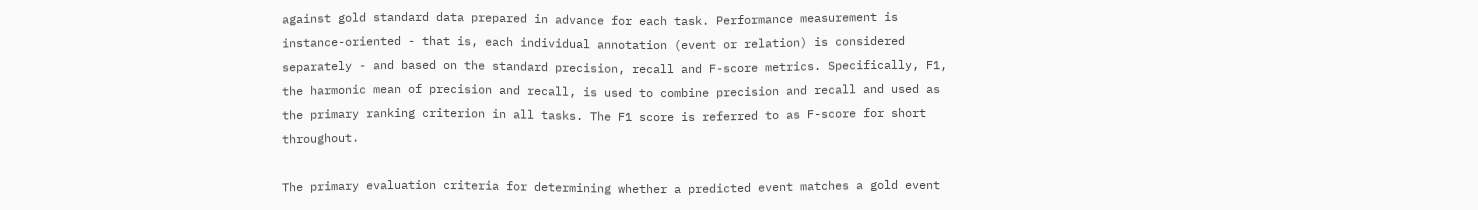against gold standard data prepared in advance for each task. Performance measurement is instance-oriented - that is, each individual annotation (event or relation) is considered separately - and based on the standard precision, recall and F-score metrics. Specifically, F1, the harmonic mean of precision and recall, is used to combine precision and recall and used as the primary ranking criterion in all tasks. The F1 score is referred to as F-score for short throughout.

The primary evaluation criteria for determining whether a predicted event matches a gold event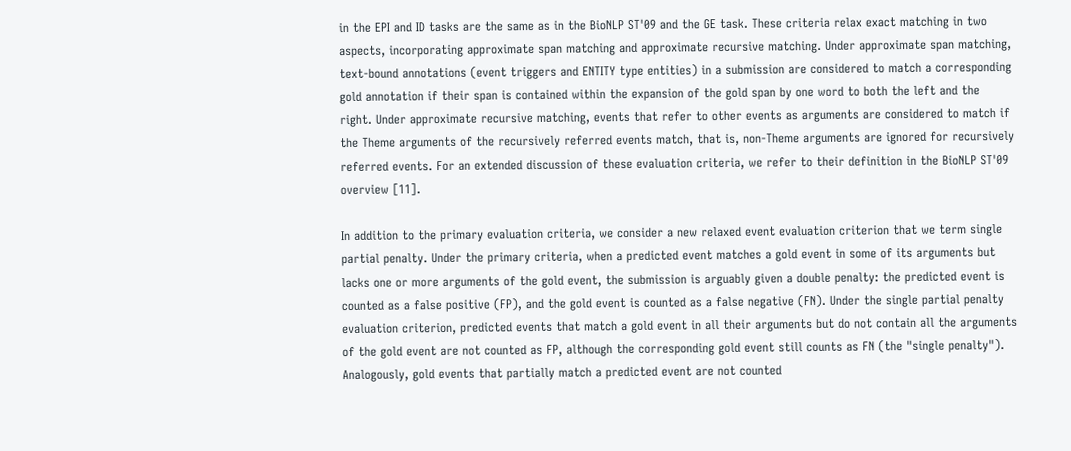in the EPI and ID tasks are the same as in the BioNLP ST'09 and the GE task. These criteria relax exact matching in two aspects, incorporating approximate span matching and approximate recursive matching. Under approximate span matching, text-bound annotations (event triggers and ENTITY type entities) in a submission are considered to match a corresponding gold annotation if their span is contained within the expansion of the gold span by one word to both the left and the right. Under approximate recursive matching, events that refer to other events as arguments are considered to match if the Theme arguments of the recursively referred events match, that is, non-Theme arguments are ignored for recursively referred events. For an extended discussion of these evaluation criteria, we refer to their definition in the BioNLP ST'09 overview [11].

In addition to the primary evaluation criteria, we consider a new relaxed event evaluation criterion that we term single partial penalty. Under the primary criteria, when a predicted event matches a gold event in some of its arguments but lacks one or more arguments of the gold event, the submission is arguably given a double penalty: the predicted event is counted as a false positive (FP), and the gold event is counted as a false negative (FN). Under the single partial penalty evaluation criterion, predicted events that match a gold event in all their arguments but do not contain all the arguments of the gold event are not counted as FP, although the corresponding gold event still counts as FN (the "single penalty"). Analogously, gold events that partially match a predicted event are not counted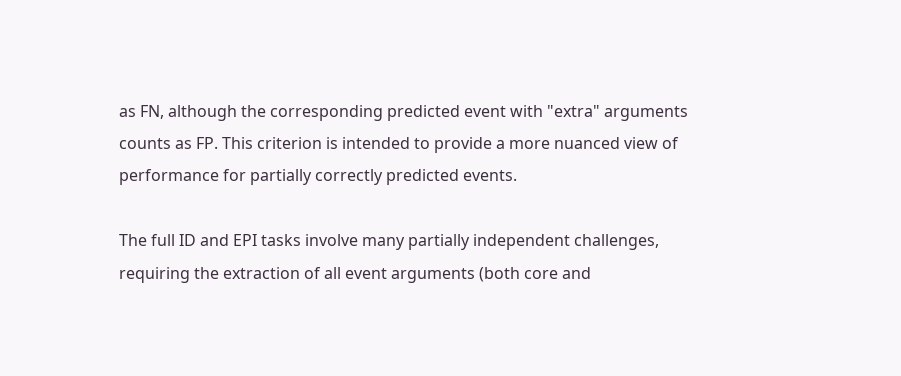as FN, although the corresponding predicted event with "extra" arguments counts as FP. This criterion is intended to provide a more nuanced view of performance for partially correctly predicted events.

The full ID and EPI tasks involve many partially independent challenges, requiring the extraction of all event arguments (both core and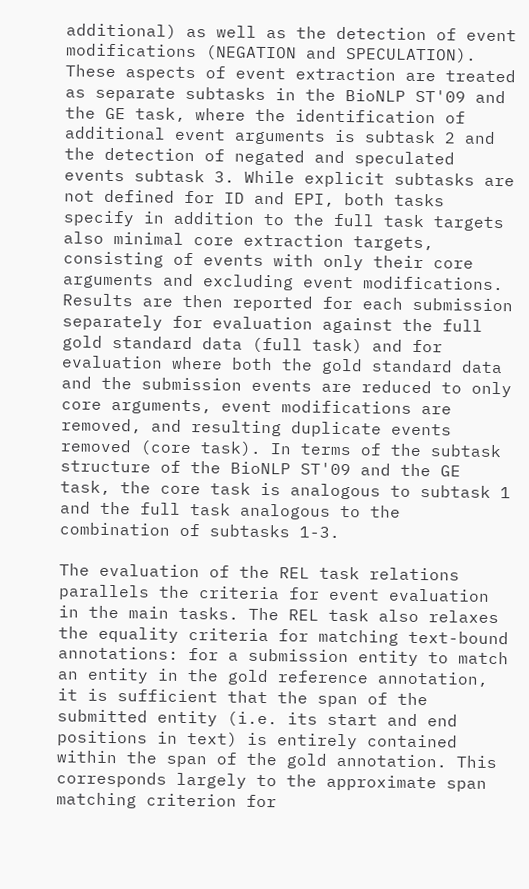additional) as well as the detection of event modifications (NEGATION and SPECULATION). These aspects of event extraction are treated as separate subtasks in the BioNLP ST'09 and the GE task, where the identification of additional event arguments is subtask 2 and the detection of negated and speculated events subtask 3. While explicit subtasks are not defined for ID and EPI, both tasks specify in addition to the full task targets also minimal core extraction targets, consisting of events with only their core arguments and excluding event modifications. Results are then reported for each submission separately for evaluation against the full gold standard data (full task) and for evaluation where both the gold standard data and the submission events are reduced to only core arguments, event modifications are removed, and resulting duplicate events removed (core task). In terms of the subtask structure of the BioNLP ST'09 and the GE task, the core task is analogous to subtask 1 and the full task analogous to the combination of subtasks 1-3.

The evaluation of the REL task relations parallels the criteria for event evaluation in the main tasks. The REL task also relaxes the equality criteria for matching text-bound annotations: for a submission entity to match an entity in the gold reference annotation, it is sufficient that the span of the submitted entity (i.e. its start and end positions in text) is entirely contained within the span of the gold annotation. This corresponds largely to the approximate span matching criterion for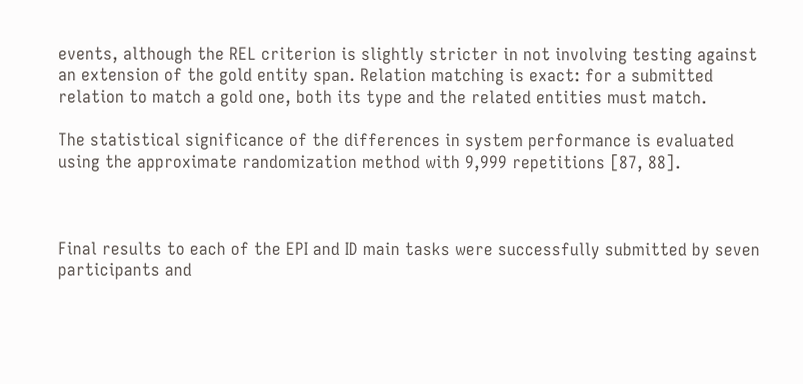events, although the REL criterion is slightly stricter in not involving testing against an extension of the gold entity span. Relation matching is exact: for a submitted relation to match a gold one, both its type and the related entities must match.

The statistical significance of the differences in system performance is evaluated using the approximate randomization method with 9,999 repetitions [87, 88].



Final results to each of the EPI and ID main tasks were successfully submitted by seven participants and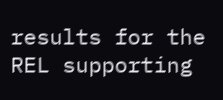results for the REL supporting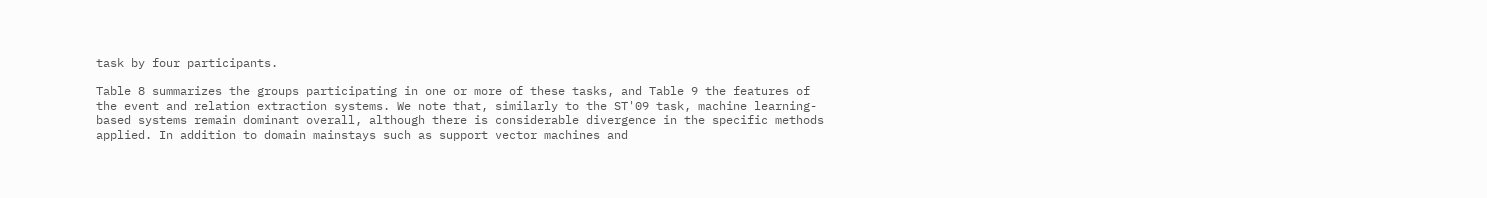task by four participants.

Table 8 summarizes the groups participating in one or more of these tasks, and Table 9 the features of the event and relation extraction systems. We note that, similarly to the ST'09 task, machine learning-based systems remain dominant overall, although there is considerable divergence in the specific methods applied. In addition to domain mainstays such as support vector machines and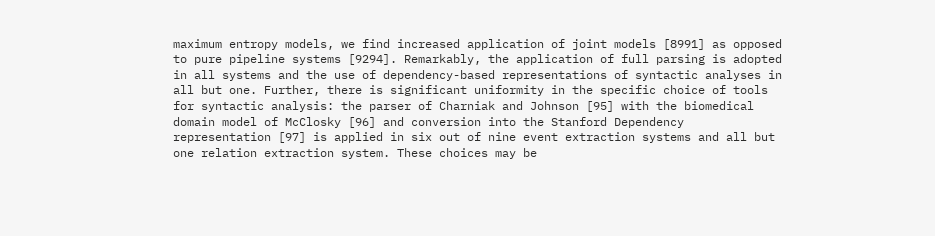maximum entropy models, we find increased application of joint models [8991] as opposed to pure pipeline systems [9294]. Remarkably, the application of full parsing is adopted in all systems and the use of dependency-based representations of syntactic analyses in all but one. Further, there is significant uniformity in the specific choice of tools for syntactic analysis: the parser of Charniak and Johnson [95] with the biomedical domain model of McClosky [96] and conversion into the Stanford Dependency representation [97] is applied in six out of nine event extraction systems and all but one relation extraction system. These choices may be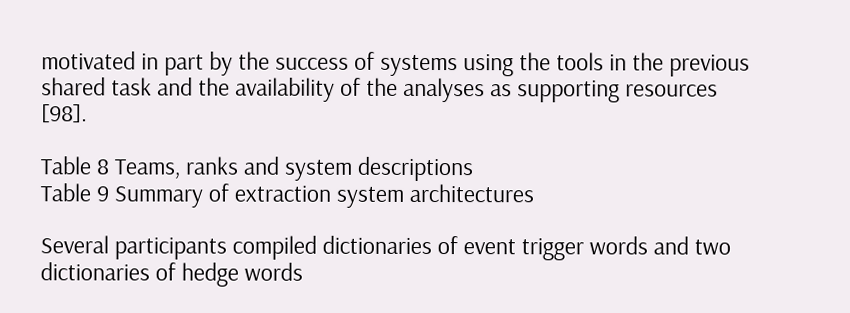motivated in part by the success of systems using the tools in the previous shared task and the availability of the analyses as supporting resources [98].

Table 8 Teams, ranks and system descriptions
Table 9 Summary of extraction system architectures

Several participants compiled dictionaries of event trigger words and two dictionaries of hedge words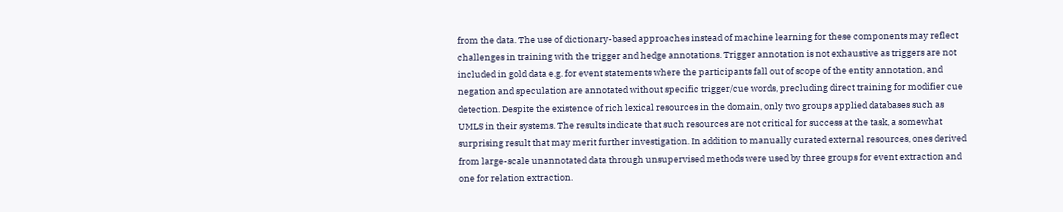from the data. The use of dictionary-based approaches instead of machine learning for these components may reflect challenges in training with the trigger and hedge annotations. Trigger annotation is not exhaustive as triggers are not included in gold data e.g. for event statements where the participants fall out of scope of the entity annotation, and negation and speculation are annotated without specific trigger/cue words, precluding direct training for modifier cue detection. Despite the existence of rich lexical resources in the domain, only two groups applied databases such as UMLS in their systems. The results indicate that such resources are not critical for success at the task, a somewhat surprising result that may merit further investigation. In addition to manually curated external resources, ones derived from large-scale unannotated data through unsupervised methods were used by three groups for event extraction and one for relation extraction.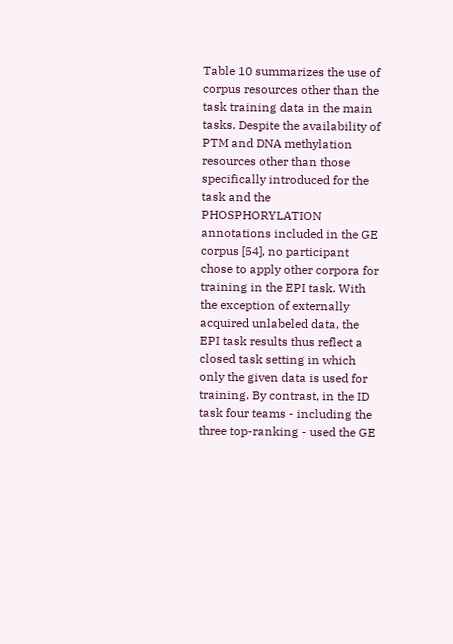Table 10 summarizes the use of corpus resources other than the task training data in the main tasks. Despite the availability of PTM and DNA methylation resources other than those specifically introduced for the task and the PHOSPHORYLATION annotations included in the GE corpus [54], no participant chose to apply other corpora for training in the EPI task. With the exception of externally acquired unlabeled data, the EPI task results thus reflect a closed task setting in which only the given data is used for training. By contrast, in the ID task four teams - including the three top-ranking - used the GE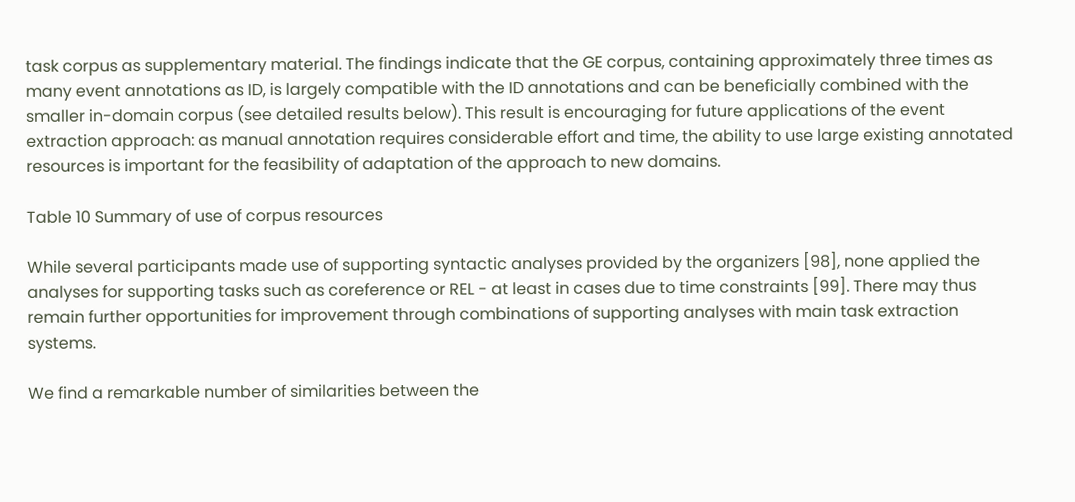task corpus as supplementary material. The findings indicate that the GE corpus, containing approximately three times as many event annotations as ID, is largely compatible with the ID annotations and can be beneficially combined with the smaller in-domain corpus (see detailed results below). This result is encouraging for future applications of the event extraction approach: as manual annotation requires considerable effort and time, the ability to use large existing annotated resources is important for the feasibility of adaptation of the approach to new domains.

Table 10 Summary of use of corpus resources

While several participants made use of supporting syntactic analyses provided by the organizers [98], none applied the analyses for supporting tasks such as coreference or REL - at least in cases due to time constraints [99]. There may thus remain further opportunities for improvement through combinations of supporting analyses with main task extraction systems.

We find a remarkable number of similarities between the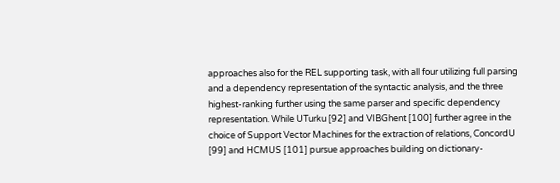approaches also for the REL supporting task, with all four utilizing full parsing and a dependency representation of the syntactic analysis, and the three highest-ranking further using the same parser and specific dependency representation. While UTurku [92] and VIBGhent [100] further agree in the choice of Support Vector Machines for the extraction of relations, ConcordU [99] and HCMUS [101] pursue approaches building on dictionary-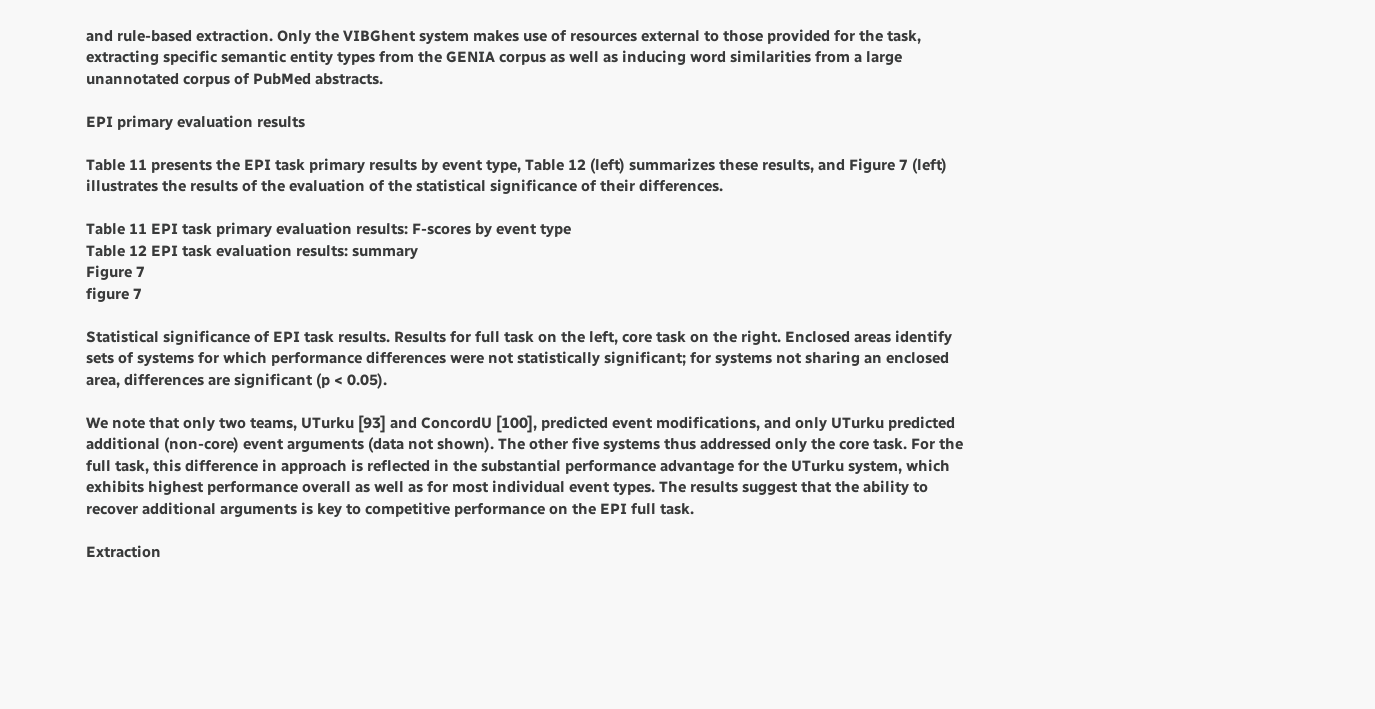and rule-based extraction. Only the VIBGhent system makes use of resources external to those provided for the task, extracting specific semantic entity types from the GENIA corpus as well as inducing word similarities from a large unannotated corpus of PubMed abstracts.

EPI primary evaluation results

Table 11 presents the EPI task primary results by event type, Table 12 (left) summarizes these results, and Figure 7 (left) illustrates the results of the evaluation of the statistical significance of their differences.

Table 11 EPI task primary evaluation results: F-scores by event type
Table 12 EPI task evaluation results: summary
Figure 7
figure 7

Statistical significance of EPI task results. Results for full task on the left, core task on the right. Enclosed areas identify sets of systems for which performance differences were not statistically significant; for systems not sharing an enclosed area, differences are significant (p < 0.05).

We note that only two teams, UTurku [93] and ConcordU [100], predicted event modifications, and only UTurku predicted additional (non-core) event arguments (data not shown). The other five systems thus addressed only the core task. For the full task, this difference in approach is reflected in the substantial performance advantage for the UTurku system, which exhibits highest performance overall as well as for most individual event types. The results suggest that the ability to recover additional arguments is key to competitive performance on the EPI full task.

Extraction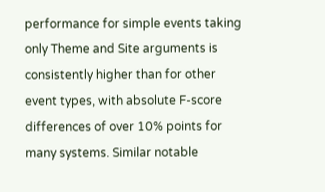performance for simple events taking only Theme and Site arguments is consistently higher than for other event types, with absolute F-score differences of over 10% points for many systems. Similar notable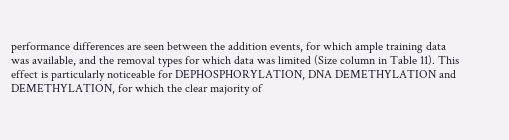performance differences are seen between the addition events, for which ample training data was available, and the removal types for which data was limited (Size column in Table 11). This effect is particularly noticeable for DEPHOSPHORYLATION, DNA DEMETHYLATION and DEMETHYLATION, for which the clear majority of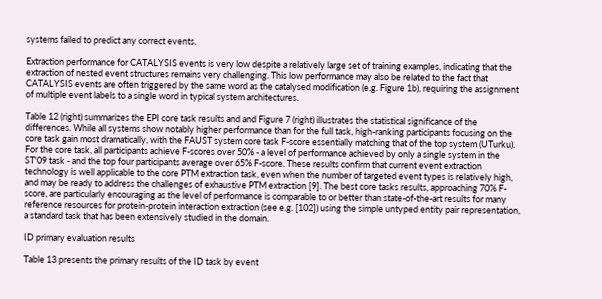systems failed to predict any correct events.

Extraction performance for CATALYSIS events is very low despite a relatively large set of training examples, indicating that the extraction of nested event structures remains very challenging. This low performance may also be related to the fact that CATALYSIS events are often triggered by the same word as the catalysed modification (e.g. Figure 1b), requiring the assignment of multiple event labels to a single word in typical system architectures.

Table 12 (right) summarizes the EPI core task results and and Figure 7 (right) illustrates the statistical significance of the differences. While all systems show notably higher performance than for the full task, high-ranking participants focusing on the core task gain most dramatically, with the FAUST system core task F-score essentially matching that of the top system (UTurku). For the core task, all participants achieve F-scores over 50% - a level of performance achieved by only a single system in the ST'09 task - and the top four participants average over 65% F-score. These results confirm that current event extraction technology is well applicable to the core PTM extraction task, even when the number of targeted event types is relatively high, and may be ready to address the challenges of exhaustive PTM extraction [9]. The best core tasks results, approaching 70% F-score, are particularly encouraging as the level of performance is comparable to or better than state-of-the-art results for many reference resources for protein-protein interaction extraction (see e.g. [102]) using the simple untyped entity pair representation, a standard task that has been extensively studied in the domain.

ID primary evaluation results

Table 13 presents the primary results of the ID task by event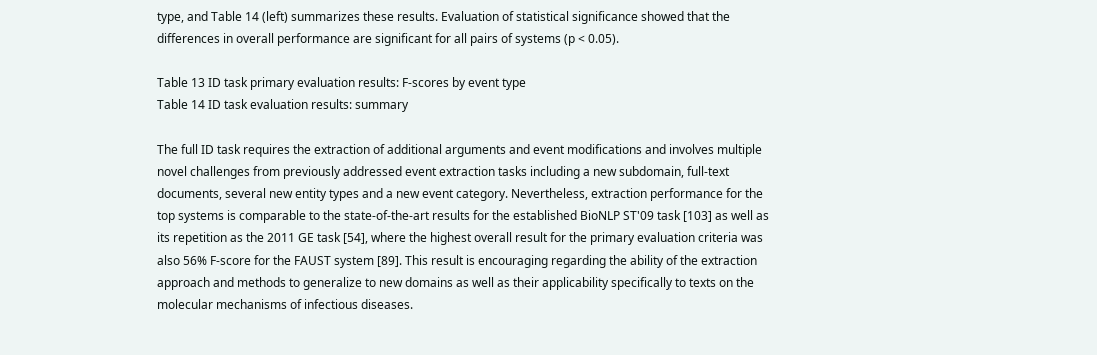type, and Table 14 (left) summarizes these results. Evaluation of statistical significance showed that the differences in overall performance are significant for all pairs of systems (p < 0.05).

Table 13 ID task primary evaluation results: F-scores by event type
Table 14 ID task evaluation results: summary

The full ID task requires the extraction of additional arguments and event modifications and involves multiple novel challenges from previously addressed event extraction tasks including a new subdomain, full-text documents, several new entity types and a new event category. Nevertheless, extraction performance for the top systems is comparable to the state-of-the-art results for the established BioNLP ST'09 task [103] as well as its repetition as the 2011 GE task [54], where the highest overall result for the primary evaluation criteria was also 56% F-score for the FAUST system [89]. This result is encouraging regarding the ability of the extraction approach and methods to generalize to new domains as well as their applicability specifically to texts on the molecular mechanisms of infectious diseases.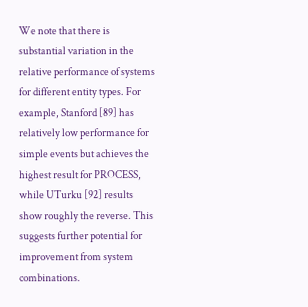We note that there is substantial variation in the relative performance of systems for different entity types. For example, Stanford [89] has relatively low performance for simple events but achieves the highest result for PROCESS, while UTurku [92] results show roughly the reverse. This suggests further potential for improvement from system combinations.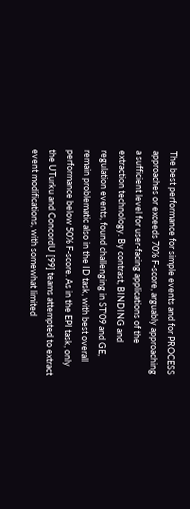The best performance for simple events and for PROCESS approaches or exceeds 70% F-score, arguably approaching a sufficient level for user-facing applications of the extraction technology. By contrast, BINDING and regulation events, found challenging in ST'09 and GE, remain problematic also in the ID task, with best overall performance below 50% F-score. As in the EPI task, only the UTurku and ConcordU [99] teams attempted to extract event modifications, with somewhat limited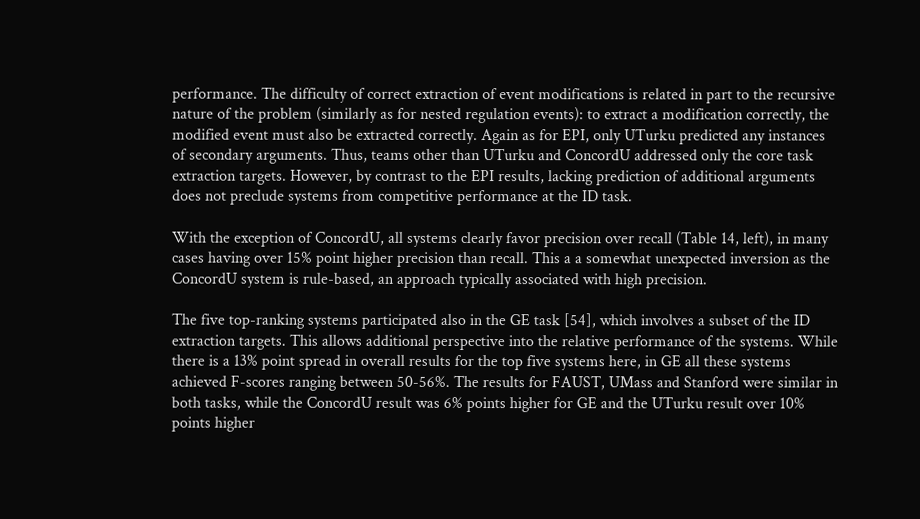performance. The difficulty of correct extraction of event modifications is related in part to the recursive nature of the problem (similarly as for nested regulation events): to extract a modification correctly, the modified event must also be extracted correctly. Again as for EPI, only UTurku predicted any instances of secondary arguments. Thus, teams other than UTurku and ConcordU addressed only the core task extraction targets. However, by contrast to the EPI results, lacking prediction of additional arguments does not preclude systems from competitive performance at the ID task.

With the exception of ConcordU, all systems clearly favor precision over recall (Table 14, left), in many cases having over 15% point higher precision than recall. This a a somewhat unexpected inversion as the ConcordU system is rule-based, an approach typically associated with high precision.

The five top-ranking systems participated also in the GE task [54], which involves a subset of the ID extraction targets. This allows additional perspective into the relative performance of the systems. While there is a 13% point spread in overall results for the top five systems here, in GE all these systems achieved F-scores ranging between 50-56%. The results for FAUST, UMass and Stanford were similar in both tasks, while the ConcordU result was 6% points higher for GE and the UTurku result over 10% points higher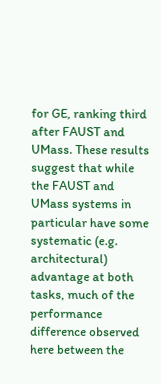for GE, ranking third after FAUST and UMass. These results suggest that while the FAUST and UMass systems in particular have some systematic (e.g. architectural) advantage at both tasks, much of the performance difference observed here between the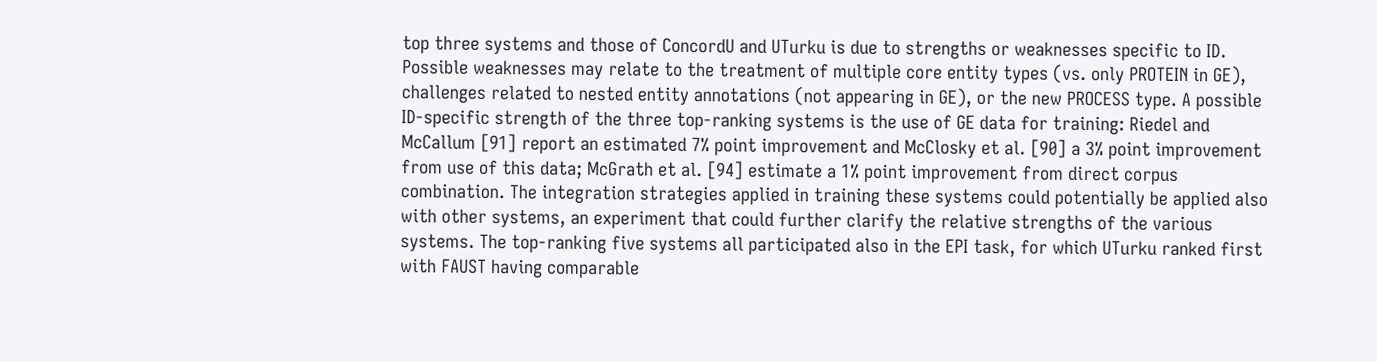top three systems and those of ConcordU and UTurku is due to strengths or weaknesses specific to ID. Possible weaknesses may relate to the treatment of multiple core entity types (vs. only PROTEIN in GE), challenges related to nested entity annotations (not appearing in GE), or the new PROCESS type. A possible ID-specific strength of the three top-ranking systems is the use of GE data for training: Riedel and McCallum [91] report an estimated 7% point improvement and McClosky et al. [90] a 3% point improvement from use of this data; McGrath et al. [94] estimate a 1% point improvement from direct corpus combination. The integration strategies applied in training these systems could potentially be applied also with other systems, an experiment that could further clarify the relative strengths of the various systems. The top-ranking five systems all participated also in the EPI task, for which UTurku ranked first with FAUST having comparable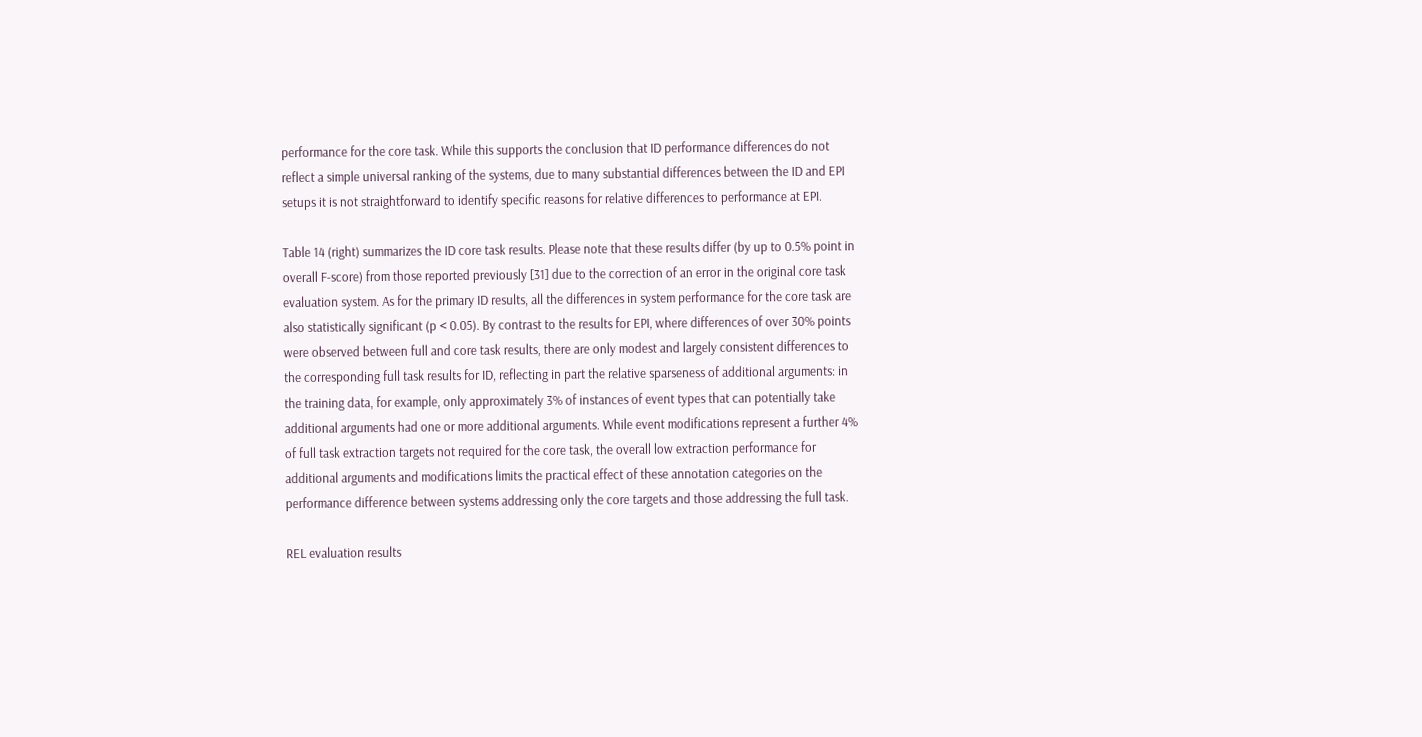performance for the core task. While this supports the conclusion that ID performance differences do not reflect a simple universal ranking of the systems, due to many substantial differences between the ID and EPI setups it is not straightforward to identify specific reasons for relative differences to performance at EPI.

Table 14 (right) summarizes the ID core task results. Please note that these results differ (by up to 0.5% point in overall F-score) from those reported previously [31] due to the correction of an error in the original core task evaluation system. As for the primary ID results, all the differences in system performance for the core task are also statistically significant (p < 0.05). By contrast to the results for EPI, where differences of over 30% points were observed between full and core task results, there are only modest and largely consistent differences to the corresponding full task results for ID, reflecting in part the relative sparseness of additional arguments: in the training data, for example, only approximately 3% of instances of event types that can potentially take additional arguments had one or more additional arguments. While event modifications represent a further 4% of full task extraction targets not required for the core task, the overall low extraction performance for additional arguments and modifications limits the practical effect of these annotation categories on the performance difference between systems addressing only the core targets and those addressing the full task.

REL evaluation results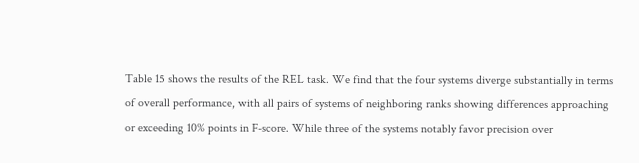Table 15 shows the results of the REL task. We find that the four systems diverge substantially in terms of overall performance, with all pairs of systems of neighboring ranks showing differences approaching or exceeding 10% points in F-score. While three of the systems notably favor precision over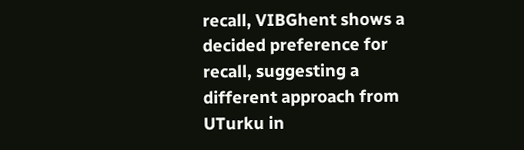recall, VIBGhent shows a decided preference for recall, suggesting a different approach from UTurku in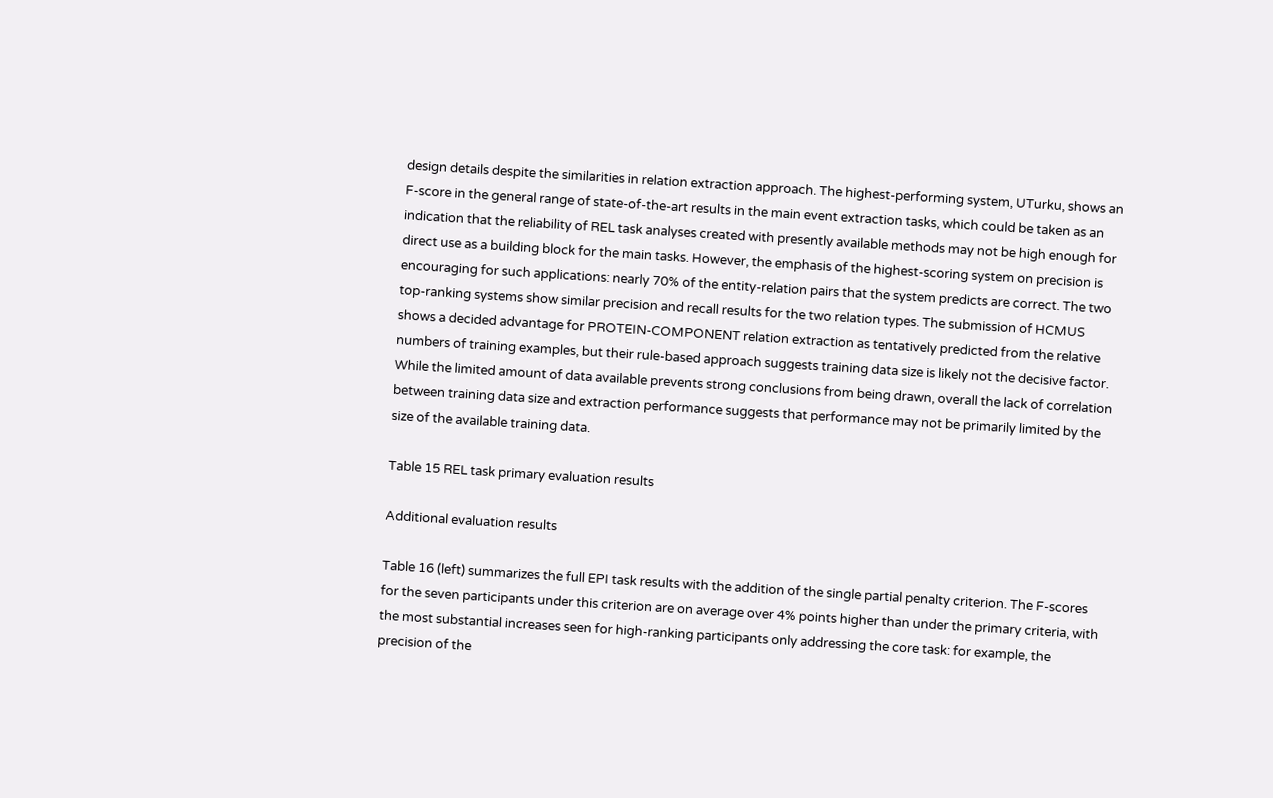design details despite the similarities in relation extraction approach. The highest-performing system, UTurku, shows an F-score in the general range of state-of-the-art results in the main event extraction tasks, which could be taken as an indication that the reliability of REL task analyses created with presently available methods may not be high enough for direct use as a building block for the main tasks. However, the emphasis of the highest-scoring system on precision is encouraging for such applications: nearly 70% of the entity-relation pairs that the system predicts are correct. The two top-ranking systems show similar precision and recall results for the two relation types. The submission of HCMUS shows a decided advantage for PROTEIN-COMPONENT relation extraction as tentatively predicted from the relative numbers of training examples, but their rule-based approach suggests training data size is likely not the decisive factor. While the limited amount of data available prevents strong conclusions from being drawn, overall the lack of correlation between training data size and extraction performance suggests that performance may not be primarily limited by the size of the available training data.

Table 15 REL task primary evaluation results

Additional evaluation results

Table 16 (left) summarizes the full EPI task results with the addition of the single partial penalty criterion. The F-scores for the seven participants under this criterion are on average over 4% points higher than under the primary criteria, with the most substantial increases seen for high-ranking participants only addressing the core task: for example, the precision of the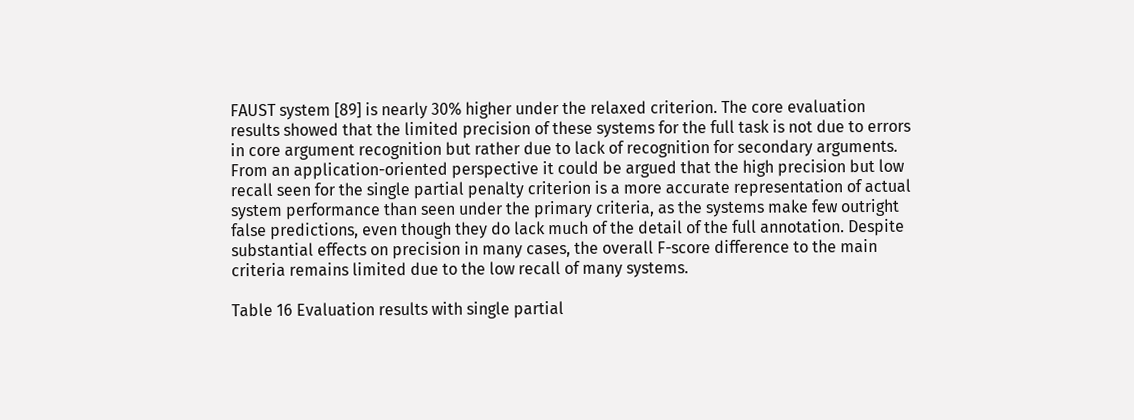FAUST system [89] is nearly 30% higher under the relaxed criterion. The core evaluation results showed that the limited precision of these systems for the full task is not due to errors in core argument recognition but rather due to lack of recognition for secondary arguments. From an application-oriented perspective it could be argued that the high precision but low recall seen for the single partial penalty criterion is a more accurate representation of actual system performance than seen under the primary criteria, as the systems make few outright false predictions, even though they do lack much of the detail of the full annotation. Despite substantial effects on precision in many cases, the overall F-score difference to the main criteria remains limited due to the low recall of many systems.

Table 16 Evaluation results with single partial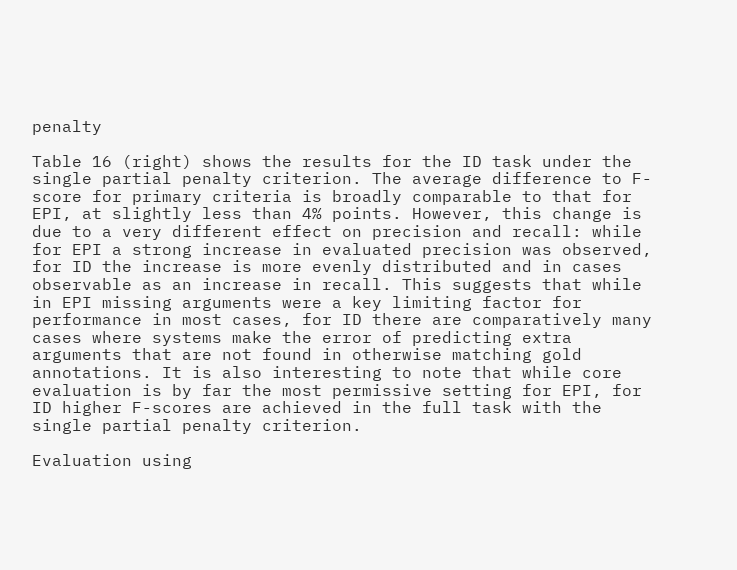penalty

Table 16 (right) shows the results for the ID task under the single partial penalty criterion. The average difference to F-score for primary criteria is broadly comparable to that for EPI, at slightly less than 4% points. However, this change is due to a very different effect on precision and recall: while for EPI a strong increase in evaluated precision was observed, for ID the increase is more evenly distributed and in cases observable as an increase in recall. This suggests that while in EPI missing arguments were a key limiting factor for performance in most cases, for ID there are comparatively many cases where systems make the error of predicting extra arguments that are not found in otherwise matching gold annotations. It is also interesting to note that while core evaluation is by far the most permissive setting for EPI, for ID higher F-scores are achieved in the full task with the single partial penalty criterion.

Evaluation using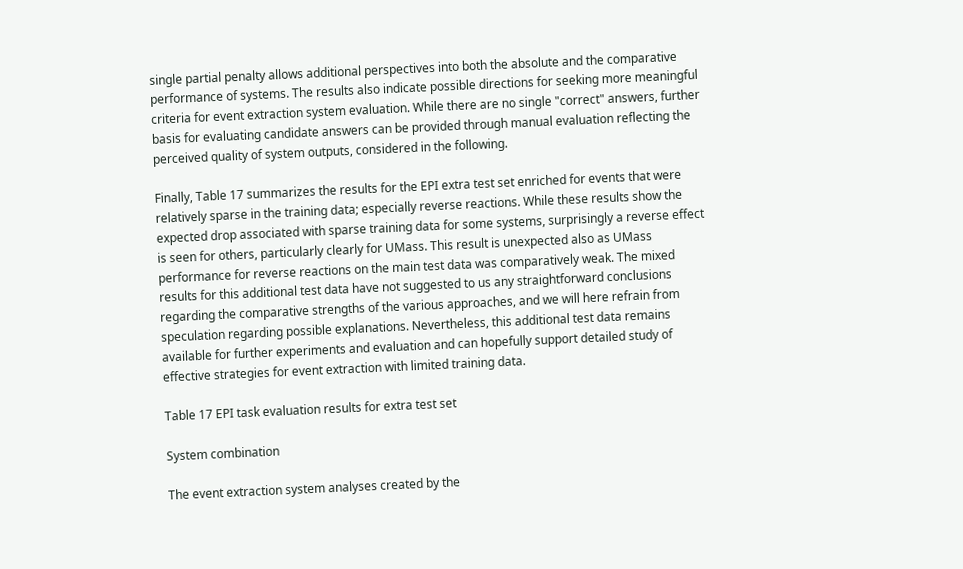single partial penalty allows additional perspectives into both the absolute and the comparative performance of systems. The results also indicate possible directions for seeking more meaningful criteria for event extraction system evaluation. While there are no single "correct" answers, further basis for evaluating candidate answers can be provided through manual evaluation reflecting the perceived quality of system outputs, considered in the following.

Finally, Table 17 summarizes the results for the EPI extra test set enriched for events that were relatively sparse in the training data; especially reverse reactions. While these results show the expected drop associated with sparse training data for some systems, surprisingly a reverse effect is seen for others, particularly clearly for UMass. This result is unexpected also as UMass performance for reverse reactions on the main test data was comparatively weak. The mixed results for this additional test data have not suggested to us any straightforward conclusions regarding the comparative strengths of the various approaches, and we will here refrain from speculation regarding possible explanations. Nevertheless, this additional test data remains available for further experiments and evaluation and can hopefully support detailed study of effective strategies for event extraction with limited training data.

Table 17 EPI task evaluation results for extra test set

System combination

The event extraction system analyses created by the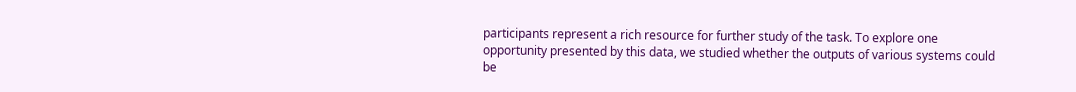participants represent a rich resource for further study of the task. To explore one opportunity presented by this data, we studied whether the outputs of various systems could be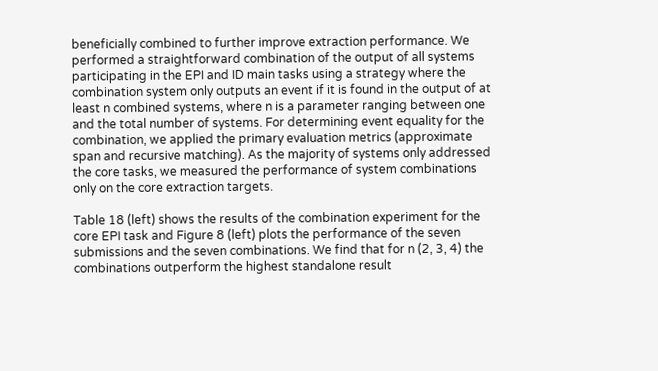beneficially combined to further improve extraction performance. We performed a straightforward combination of the output of all systems participating in the EPI and ID main tasks using a strategy where the combination system only outputs an event if it is found in the output of at least n combined systems, where n is a parameter ranging between one and the total number of systems. For determining event equality for the combination, we applied the primary evaluation metrics (approximate span and recursive matching). As the majority of systems only addressed the core tasks, we measured the performance of system combinations only on the core extraction targets.

Table 18 (left) shows the results of the combination experiment for the core EPI task and Figure 8 (left) plots the performance of the seven submissions and the seven combinations. We find that for n (2, 3, 4) the combinations outperform the highest standalone result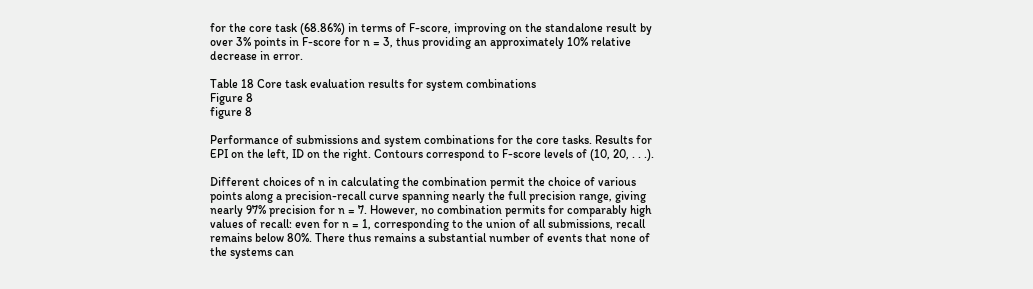for the core task (68.86%) in terms of F-score, improving on the standalone result by over 3% points in F-score for n = 3, thus providing an approximately 10% relative decrease in error.

Table 18 Core task evaluation results for system combinations
Figure 8
figure 8

Performance of submissions and system combinations for the core tasks. Results for EPI on the left, ID on the right. Contours correspond to F-score levels of (10, 20, . . .).

Different choices of n in calculating the combination permit the choice of various points along a precision-recall curve spanning nearly the full precision range, giving nearly 97% precision for n = 7. However, no combination permits for comparably high values of recall: even for n = 1, corresponding to the union of all submissions, recall remains below 80%. There thus remains a substantial number of events that none of the systems can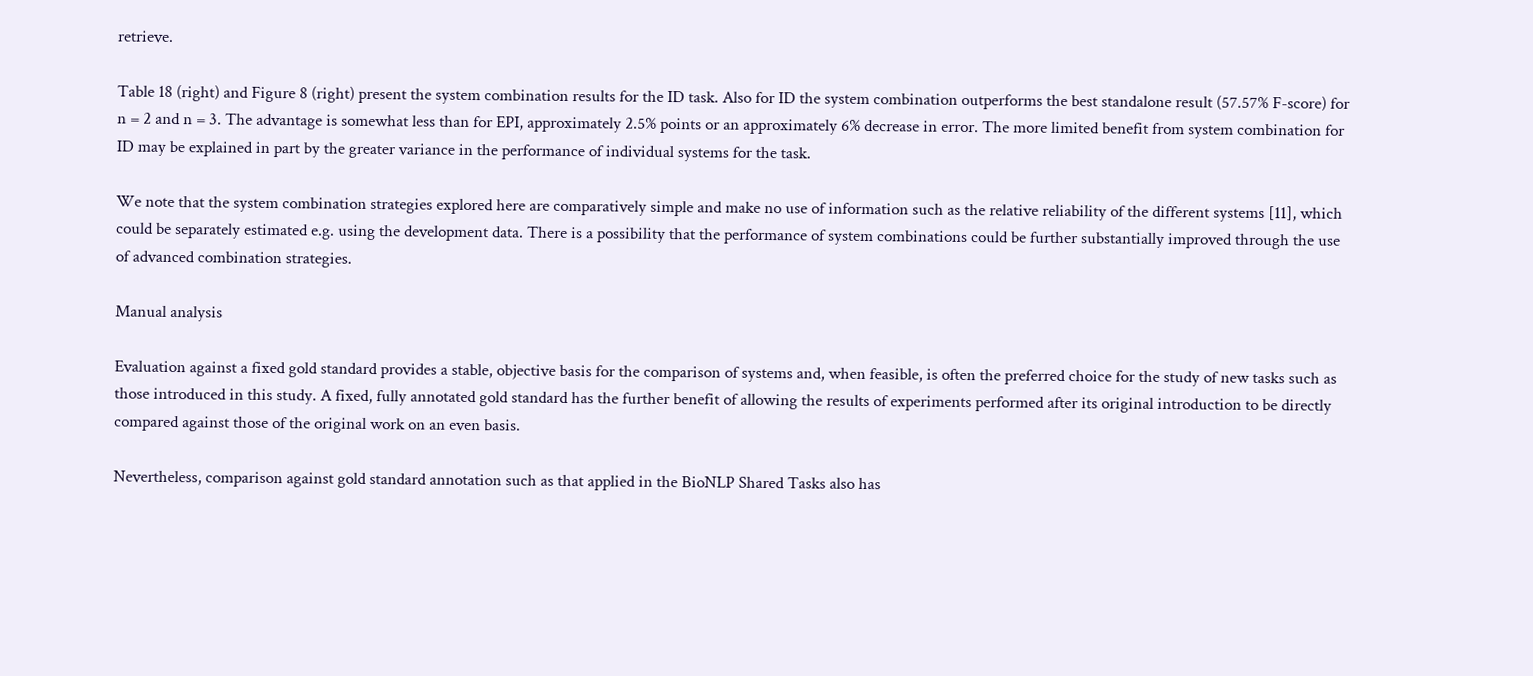retrieve.

Table 18 (right) and Figure 8 (right) present the system combination results for the ID task. Also for ID the system combination outperforms the best standalone result (57.57% F-score) for n = 2 and n = 3. The advantage is somewhat less than for EPI, approximately 2.5% points or an approximately 6% decrease in error. The more limited benefit from system combination for ID may be explained in part by the greater variance in the performance of individual systems for the task.

We note that the system combination strategies explored here are comparatively simple and make no use of information such as the relative reliability of the different systems [11], which could be separately estimated e.g. using the development data. There is a possibility that the performance of system combinations could be further substantially improved through the use of advanced combination strategies.

Manual analysis

Evaluation against a fixed gold standard provides a stable, objective basis for the comparison of systems and, when feasible, is often the preferred choice for the study of new tasks such as those introduced in this study. A fixed, fully annotated gold standard has the further benefit of allowing the results of experiments performed after its original introduction to be directly compared against those of the original work on an even basis.

Nevertheless, comparison against gold standard annotation such as that applied in the BioNLP Shared Tasks also has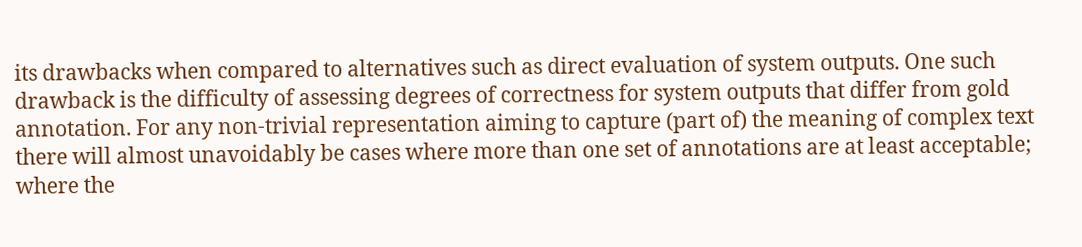its drawbacks when compared to alternatives such as direct evaluation of system outputs. One such drawback is the difficulty of assessing degrees of correctness for system outputs that differ from gold annotation. For any non-trivial representation aiming to capture (part of) the meaning of complex text there will almost unavoidably be cases where more than one set of annotations are at least acceptable; where the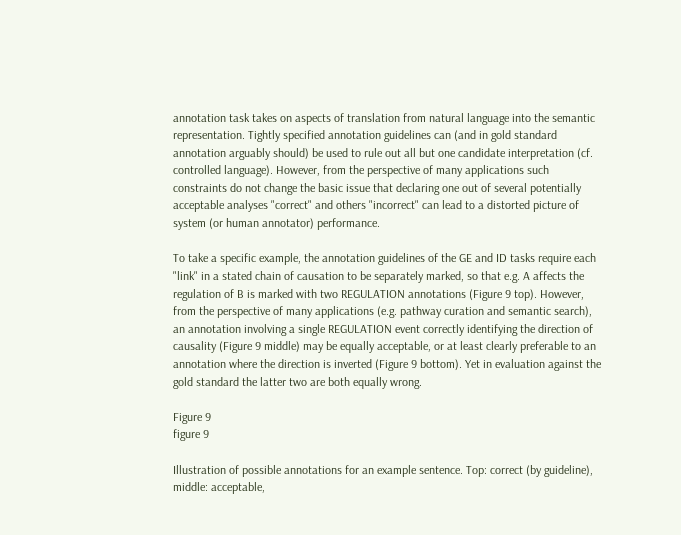annotation task takes on aspects of translation from natural language into the semantic representation. Tightly specified annotation guidelines can (and in gold standard annotation arguably should) be used to rule out all but one candidate interpretation (cf. controlled language). However, from the perspective of many applications such constraints do not change the basic issue that declaring one out of several potentially acceptable analyses "correct" and others "incorrect" can lead to a distorted picture of system (or human annotator) performance.

To take a specific example, the annotation guidelines of the GE and ID tasks require each "link" in a stated chain of causation to be separately marked, so that e.g. A affects the regulation of B is marked with two REGULATION annotations (Figure 9 top). However, from the perspective of many applications (e.g. pathway curation and semantic search), an annotation involving a single REGULATION event correctly identifying the direction of causality (Figure 9 middle) may be equally acceptable, or at least clearly preferable to an annotation where the direction is inverted (Figure 9 bottom). Yet in evaluation against the gold standard the latter two are both equally wrong.

Figure 9
figure 9

Illustration of possible annotations for an example sentence. Top: correct (by guideline), middle: acceptable,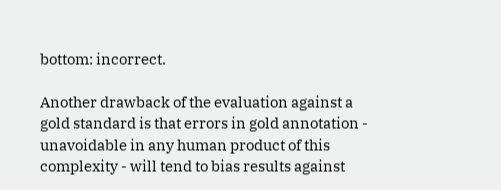bottom: incorrect.

Another drawback of the evaluation against a gold standard is that errors in gold annotation - unavoidable in any human product of this complexity - will tend to bias results against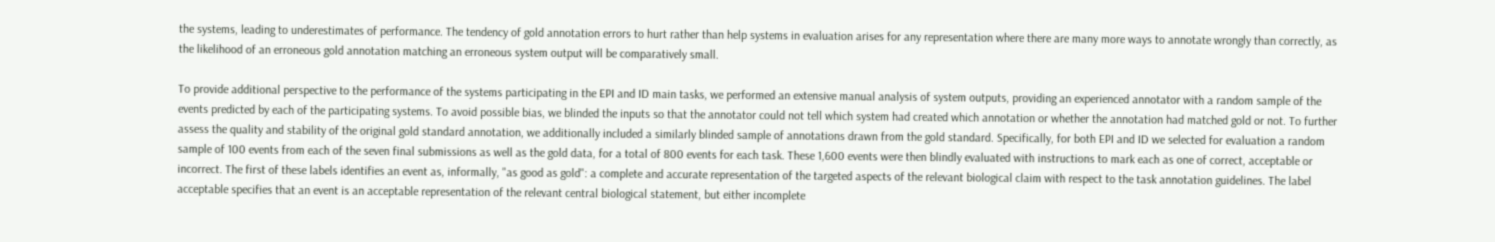the systems, leading to underestimates of performance. The tendency of gold annotation errors to hurt rather than help systems in evaluation arises for any representation where there are many more ways to annotate wrongly than correctly, as the likelihood of an erroneous gold annotation matching an erroneous system output will be comparatively small.

To provide additional perspective to the performance of the systems participating in the EPI and ID main tasks, we performed an extensive manual analysis of system outputs, providing an experienced annotator with a random sample of the events predicted by each of the participating systems. To avoid possible bias, we blinded the inputs so that the annotator could not tell which system had created which annotation or whether the annotation had matched gold or not. To further assess the quality and stability of the original gold standard annotation, we additionally included a similarly blinded sample of annotations drawn from the gold standard. Specifically, for both EPI and ID we selected for evaluation a random sample of 100 events from each of the seven final submissions as well as the gold data, for a total of 800 events for each task. These 1,600 events were then blindly evaluated with instructions to mark each as one of correct, acceptable or incorrect. The first of these labels identifies an event as, informally, "as good as gold": a complete and accurate representation of the targeted aspects of the relevant biological claim with respect to the task annotation guidelines. The label acceptable specifies that an event is an acceptable representation of the relevant central biological statement, but either incomplete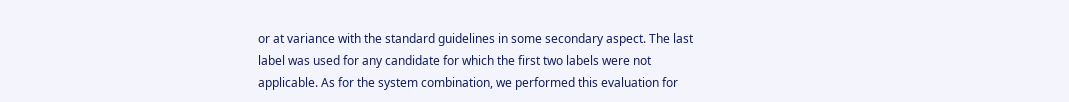or at variance with the standard guidelines in some secondary aspect. The last label was used for any candidate for which the first two labels were not applicable. As for the system combination, we performed this evaluation for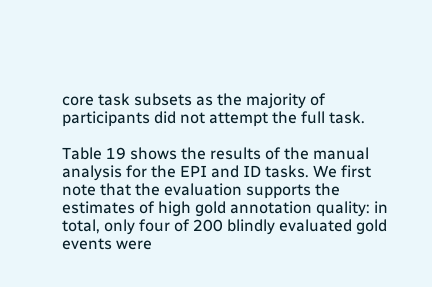core task subsets as the majority of participants did not attempt the full task.

Table 19 shows the results of the manual analysis for the EPI and ID tasks. We first note that the evaluation supports the estimates of high gold annotation quality: in total, only four of 200 blindly evaluated gold events were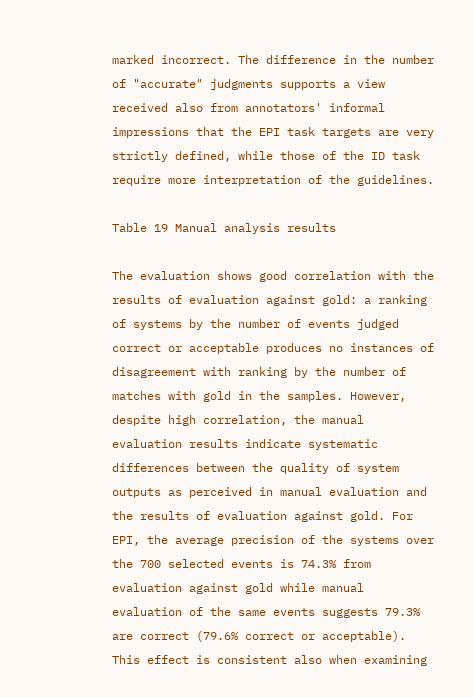marked incorrect. The difference in the number of "accurate" judgments supports a view received also from annotators' informal impressions that the EPI task targets are very strictly defined, while those of the ID task require more interpretation of the guidelines.

Table 19 Manual analysis results

The evaluation shows good correlation with the results of evaluation against gold: a ranking of systems by the number of events judged correct or acceptable produces no instances of disagreement with ranking by the number of matches with gold in the samples. However, despite high correlation, the manual evaluation results indicate systematic differences between the quality of system outputs as perceived in manual evaluation and the results of evaluation against gold. For EPI, the average precision of the systems over the 700 selected events is 74.3% from evaluation against gold while manual evaluation of the same events suggests 79.3% are correct (79.6% correct or acceptable). This effect is consistent also when examining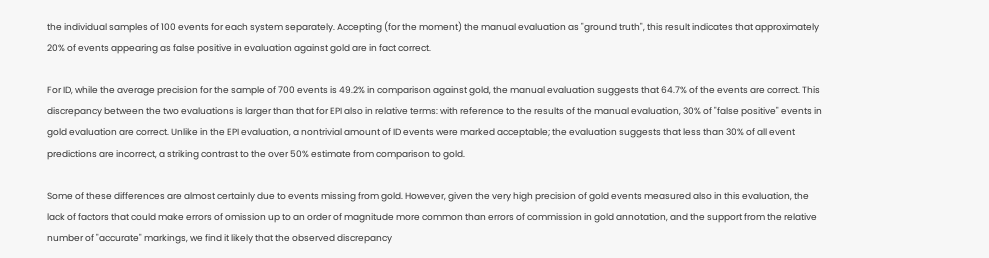the individual samples of 100 events for each system separately. Accepting (for the moment) the manual evaluation as "ground truth", this result indicates that approximately 20% of events appearing as false positive in evaluation against gold are in fact correct.

For ID, while the average precision for the sample of 700 events is 49.2% in comparison against gold, the manual evaluation suggests that 64.7% of the events are correct. This discrepancy between the two evaluations is larger than that for EPI also in relative terms: with reference to the results of the manual evaluation, 30% of "false positive" events in gold evaluation are correct. Unlike in the EPI evaluation, a nontrivial amount of ID events were marked acceptable; the evaluation suggests that less than 30% of all event predictions are incorrect, a striking contrast to the over 50% estimate from comparison to gold.

Some of these differences are almost certainly due to events missing from gold. However, given the very high precision of gold events measured also in this evaluation, the lack of factors that could make errors of omission up to an order of magnitude more common than errors of commission in gold annotation, and the support from the relative number of "accurate" markings, we find it likely that the observed discrepancy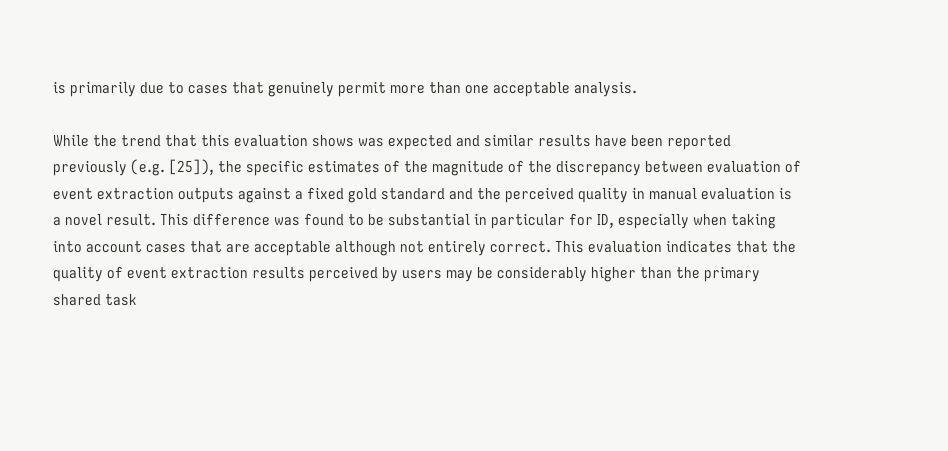is primarily due to cases that genuinely permit more than one acceptable analysis.

While the trend that this evaluation shows was expected and similar results have been reported previously (e.g. [25]), the specific estimates of the magnitude of the discrepancy between evaluation of event extraction outputs against a fixed gold standard and the perceived quality in manual evaluation is a novel result. This difference was found to be substantial in particular for ID, especially when taking into account cases that are acceptable although not entirely correct. This evaluation indicates that the quality of event extraction results perceived by users may be considerably higher than the primary shared task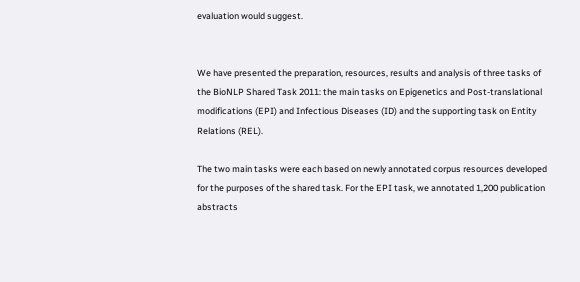evaluation would suggest.


We have presented the preparation, resources, results and analysis of three tasks of the BioNLP Shared Task 2011: the main tasks on Epigenetics and Post-translational modifications (EPI) and Infectious Diseases (ID) and the supporting task on Entity Relations (REL).

The two main tasks were each based on newly annotated corpus resources developed for the purposes of the shared task. For the EPI task, we annotated 1,200 publication abstracts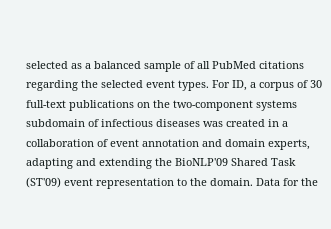selected as a balanced sample of all PubMed citations regarding the selected event types. For ID, a corpus of 30 full-text publications on the two-component systems subdomain of infectious diseases was created in a collaboration of event annotation and domain experts, adapting and extending the BioNLP'09 Shared Task (ST'09) event representation to the domain. Data for the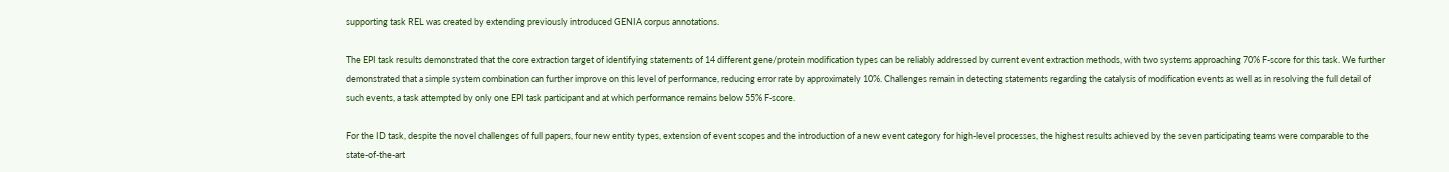supporting task REL was created by extending previously introduced GENIA corpus annotations.

The EPI task results demonstrated that the core extraction target of identifying statements of 14 different gene/protein modification types can be reliably addressed by current event extraction methods, with two systems approaching 70% F-score for this task. We further demonstrated that a simple system combination can further improve on this level of performance, reducing error rate by approximately 10%. Challenges remain in detecting statements regarding the catalysis of modification events as well as in resolving the full detail of such events, a task attempted by only one EPI task participant and at which performance remains below 55% F-score.

For the ID task, despite the novel challenges of full papers, four new entity types, extension of event scopes and the introduction of a new event category for high-level processes, the highest results achieved by the seven participating teams were comparable to the state-of-the-art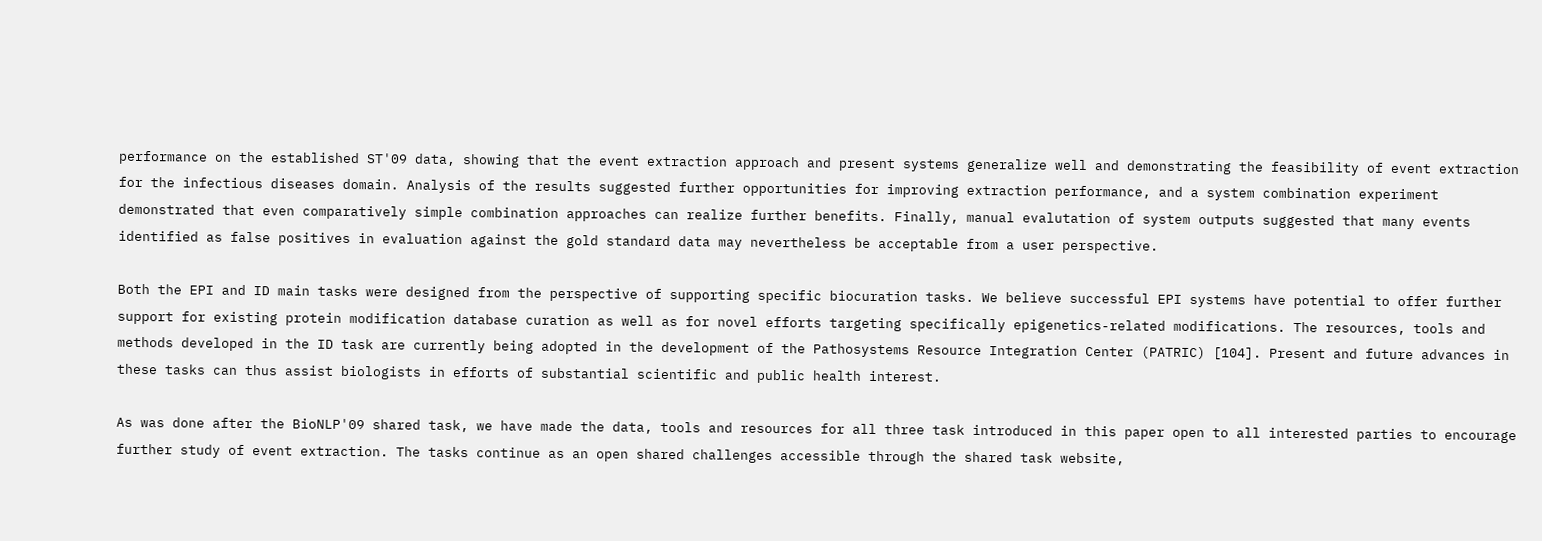performance on the established ST'09 data, showing that the event extraction approach and present systems generalize well and demonstrating the feasibility of event extraction for the infectious diseases domain. Analysis of the results suggested further opportunities for improving extraction performance, and a system combination experiment demonstrated that even comparatively simple combination approaches can realize further benefits. Finally, manual evalutation of system outputs suggested that many events identified as false positives in evaluation against the gold standard data may nevertheless be acceptable from a user perspective.

Both the EPI and ID main tasks were designed from the perspective of supporting specific biocuration tasks. We believe successful EPI systems have potential to offer further support for existing protein modification database curation as well as for novel efforts targeting specifically epigenetics-related modifications. The resources, tools and methods developed in the ID task are currently being adopted in the development of the Pathosystems Resource Integration Center (PATRIC) [104]. Present and future advances in these tasks can thus assist biologists in efforts of substantial scientific and public health interest.

As was done after the BioNLP'09 shared task, we have made the data, tools and resources for all three task introduced in this paper open to all interested parties to encourage further study of event extraction. The tasks continue as an open shared challenges accessible through the shared task website,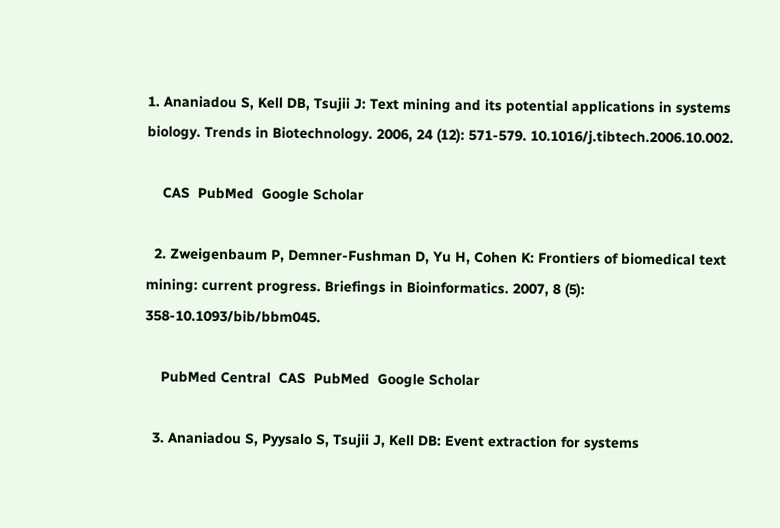1. Ananiadou S, Kell DB, Tsujii J: Text mining and its potential applications in systems biology. Trends in Biotechnology. 2006, 24 (12): 571-579. 10.1016/j.tibtech.2006.10.002.

    CAS  PubMed  Google Scholar

  2. Zweigenbaum P, Demner-Fushman D, Yu H, Cohen K: Frontiers of biomedical text mining: current progress. Briefings in Bioinformatics. 2007, 8 (5): 358-10.1093/bib/bbm045.

    PubMed Central  CAS  PubMed  Google Scholar

  3. Ananiadou S, Pyysalo S, Tsujii J, Kell DB: Event extraction for systems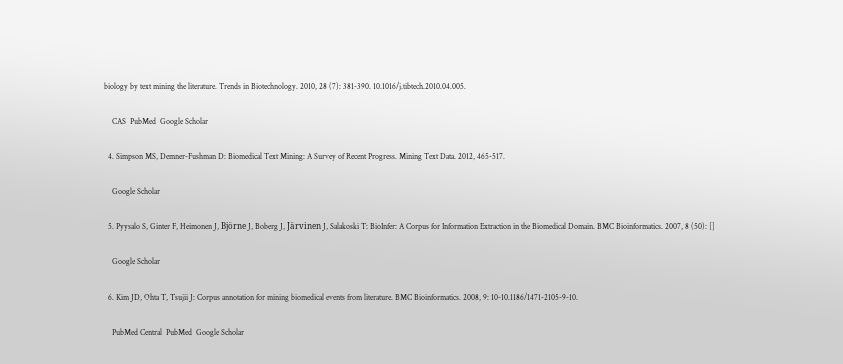biology by text mining the literature. Trends in Biotechnology. 2010, 28 (7): 381-390. 10.1016/j.tibtech.2010.04.005.

    CAS  PubMed  Google Scholar

  4. Simpson MS, Demner-Fushman D: Biomedical Text Mining: A Survey of Recent Progress. Mining Text Data. 2012, 465-517.

    Google Scholar

  5. Pyysalo S, Ginter F, Heimonen J, Björne J, Boberg J, Järvinen J, Salakoski T: BioInfer: A Corpus for Information Extraction in the Biomedical Domain. BMC Bioinformatics. 2007, 8 (50): []

    Google Scholar

  6. Kim JD, Ohta T, Tsujii J: Corpus annotation for mining biomedical events from literature. BMC Bioinformatics. 2008, 9: 10-10.1186/1471-2105-9-10.

    PubMed Central  PubMed  Google Scholar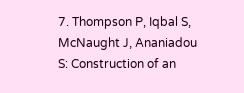7. Thompson P, Iqbal S, McNaught J, Ananiadou S: Construction of an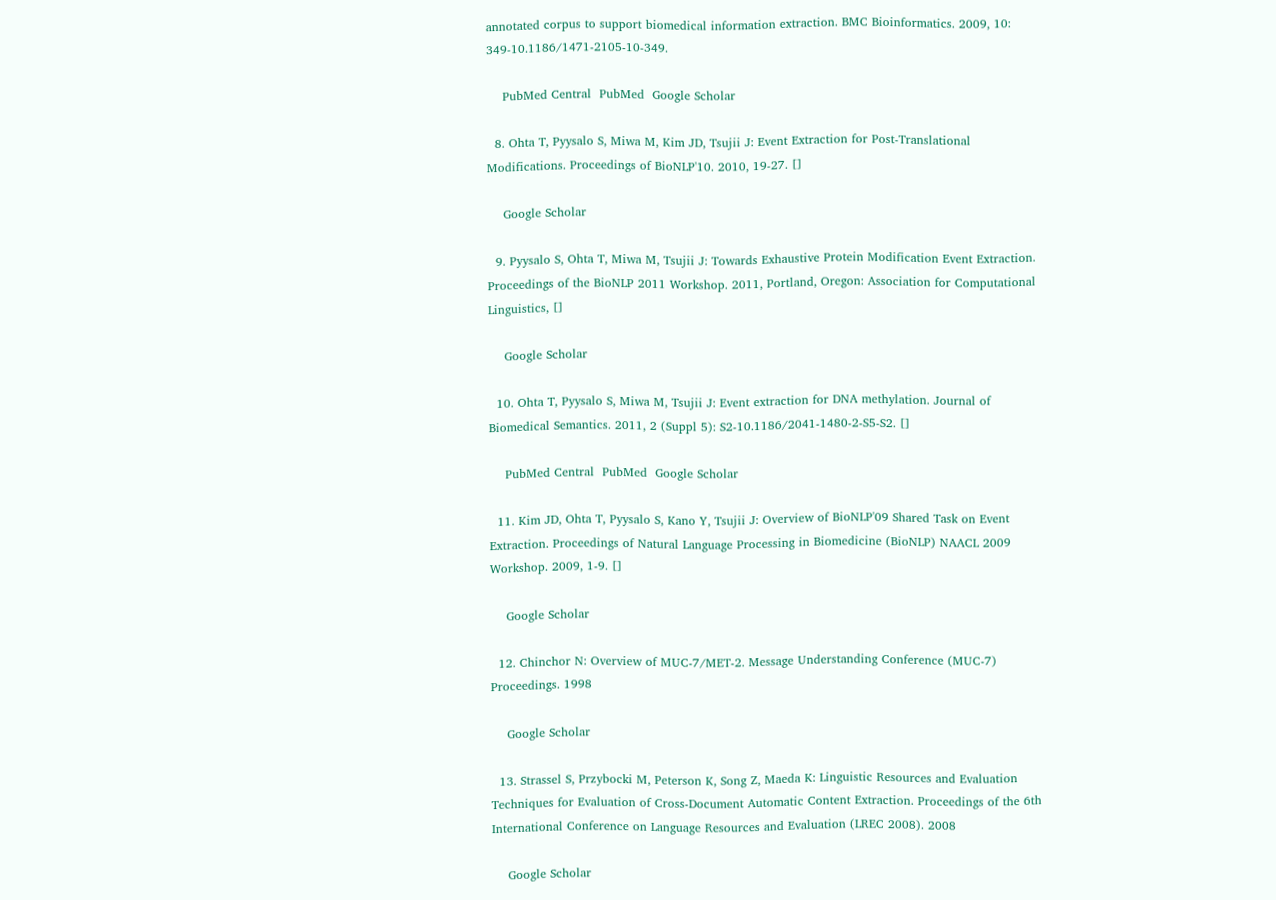annotated corpus to support biomedical information extraction. BMC Bioinformatics. 2009, 10: 349-10.1186/1471-2105-10-349.

    PubMed Central  PubMed  Google Scholar

  8. Ohta T, Pyysalo S, Miwa M, Kim JD, Tsujii J: Event Extraction for Post-Translational Modifications. Proceedings of BioNLP'10. 2010, 19-27. []

    Google Scholar

  9. Pyysalo S, Ohta T, Miwa M, Tsujii J: Towards Exhaustive Protein Modification Event Extraction. Proceedings of the BioNLP 2011 Workshop. 2011, Portland, Oregon: Association for Computational Linguistics, []

    Google Scholar

  10. Ohta T, Pyysalo S, Miwa M, Tsujii J: Event extraction for DNA methylation. Journal of Biomedical Semantics. 2011, 2 (Suppl 5): S2-10.1186/2041-1480-2-S5-S2. []

    PubMed Central  PubMed  Google Scholar

  11. Kim JD, Ohta T, Pyysalo S, Kano Y, Tsujii J: Overview of BioNLP'09 Shared Task on Event Extraction. Proceedings of Natural Language Processing in Biomedicine (BioNLP) NAACL 2009 Workshop. 2009, 1-9. []

    Google Scholar

  12. Chinchor N: Overview of MUC-7/MET-2. Message Understanding Conference (MUC-7) Proceedings. 1998

    Google Scholar

  13. Strassel S, Przybocki M, Peterson K, Song Z, Maeda K: Linguistic Resources and Evaluation Techniques for Evaluation of Cross-Document Automatic Content Extraction. Proceedings of the 6th International Conference on Language Resources and Evaluation (LREC 2008). 2008

    Google Scholar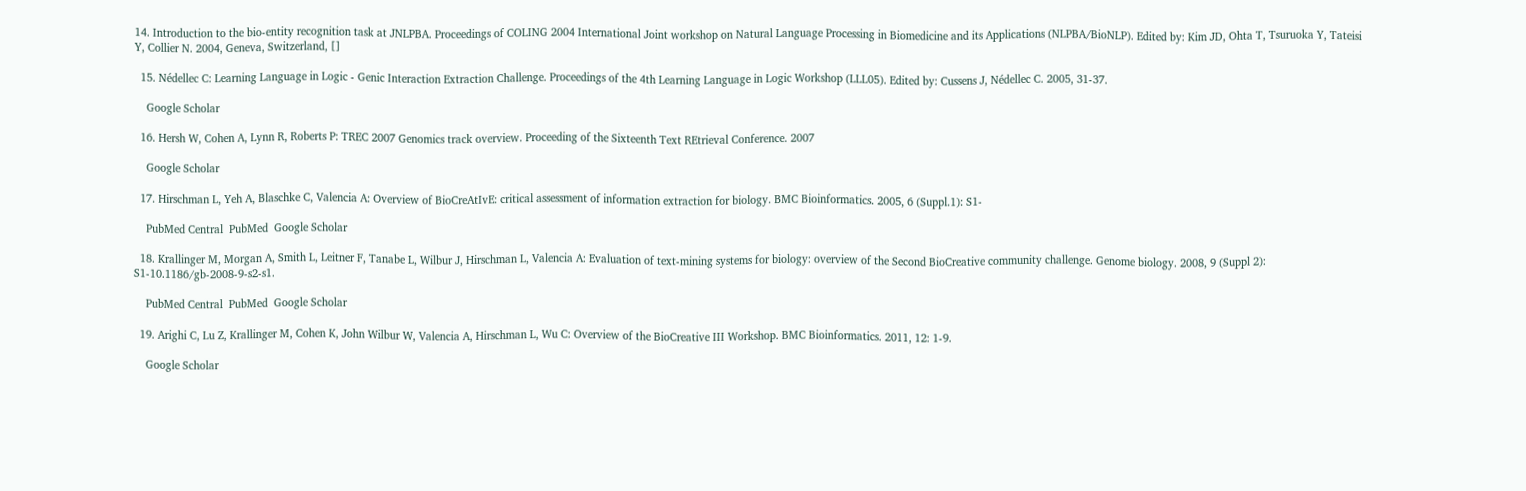14. Introduction to the bio-entity recognition task at JNLPBA. Proceedings of COLING 2004 International Joint workshop on Natural Language Processing in Biomedicine and its Applications (NLPBA/BioNLP). Edited by: Kim JD, Ohta T, Tsuruoka Y, Tateisi Y, Collier N. 2004, Geneva, Switzerland, []

  15. Nédellec C: Learning Language in Logic - Genic Interaction Extraction Challenge. Proceedings of the 4th Learning Language in Logic Workshop (LLL05). Edited by: Cussens J, Nédellec C. 2005, 31-37.

    Google Scholar

  16. Hersh W, Cohen A, Lynn R, Roberts P: TREC 2007 Genomics track overview. Proceeding of the Sixteenth Text REtrieval Conference. 2007

    Google Scholar

  17. Hirschman L, Yeh A, Blaschke C, Valencia A: Overview of BioCreAtIvE: critical assessment of information extraction for biology. BMC Bioinformatics. 2005, 6 (Suppl.1): S1-

    PubMed Central  PubMed  Google Scholar

  18. Krallinger M, Morgan A, Smith L, Leitner F, Tanabe L, Wilbur J, Hirschman L, Valencia A: Evaluation of text-mining systems for biology: overview of the Second BioCreative community challenge. Genome biology. 2008, 9 (Suppl 2): S1-10.1186/gb-2008-9-s2-s1.

    PubMed Central  PubMed  Google Scholar

  19. Arighi C, Lu Z, Krallinger M, Cohen K, John Wilbur W, Valencia A, Hirschman L, Wu C: Overview of the BioCreative III Workshop. BMC Bioinformatics. 2011, 12: 1-9.

    Google Scholar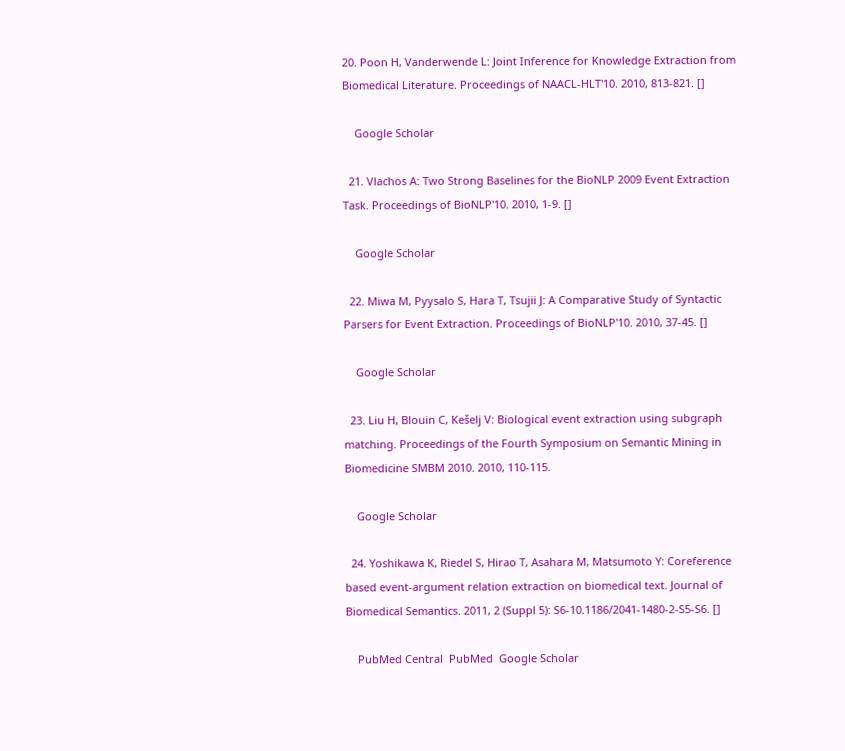20. Poon H, Vanderwende L: Joint Inference for Knowledge Extraction from Biomedical Literature. Proceedings of NAACL-HLT'10. 2010, 813-821. []

    Google Scholar

  21. Vlachos A: Two Strong Baselines for the BioNLP 2009 Event Extraction Task. Proceedings of BioNLP'10. 2010, 1-9. []

    Google Scholar

  22. Miwa M, Pyysalo S, Hara T, Tsujii J: A Comparative Study of Syntactic Parsers for Event Extraction. Proceedings of BioNLP'10. 2010, 37-45. []

    Google Scholar

  23. Liu H, Blouin C, Kešelj V: Biological event extraction using subgraph matching. Proceedings of the Fourth Symposium on Semantic Mining in Biomedicine SMBM 2010. 2010, 110-115.

    Google Scholar

  24. Yoshikawa K, Riedel S, Hirao T, Asahara M, Matsumoto Y: Coreference based event-argument relation extraction on biomedical text. Journal of Biomedical Semantics. 2011, 2 (Suppl 5): S6-10.1186/2041-1480-2-S5-S6. []

    PubMed Central  PubMed  Google Scholar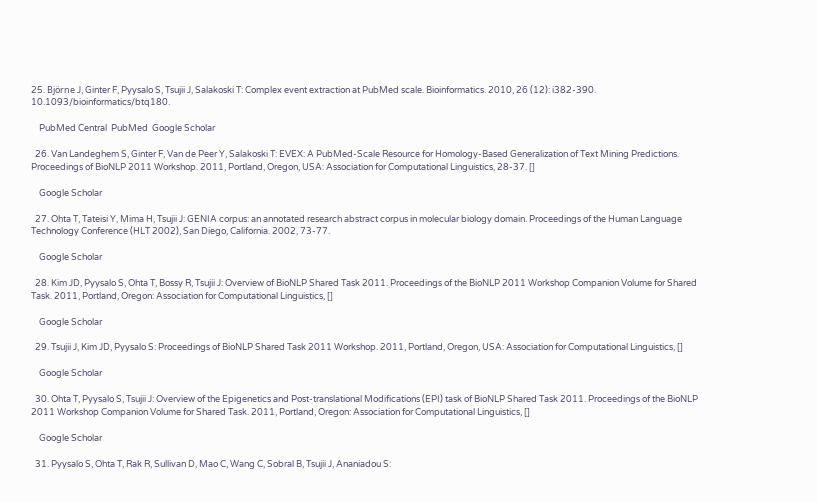25. Björne J, Ginter F, Pyysalo S, Tsujii J, Salakoski T: Complex event extraction at PubMed scale. Bioinformatics. 2010, 26 (12): i382-390. 10.1093/bioinformatics/btq180.

    PubMed Central  PubMed  Google Scholar

  26. Van Landeghem S, Ginter F, Van de Peer Y, Salakoski T: EVEX: A PubMed-Scale Resource for Homology-Based Generalization of Text Mining Predictions. Proceedings of BioNLP 2011 Workshop. 2011, Portland, Oregon, USA: Association for Computational Linguistics, 28-37. []

    Google Scholar

  27. Ohta T, Tateisi Y, Mima H, Tsujii J: GENIA corpus: an annotated research abstract corpus in molecular biology domain. Proceedings of the Human Language Technology Conference (HLT 2002), San Diego, California. 2002, 73-77.

    Google Scholar

  28. Kim JD, Pyysalo S, Ohta T, Bossy R, Tsujii J: Overview of BioNLP Shared Task 2011. Proceedings of the BioNLP 2011 Workshop Companion Volume for Shared Task. 2011, Portland, Oregon: Association for Computational Linguistics, []

    Google Scholar

  29. Tsujii J, Kim JD, Pyysalo S: Proceedings of BioNLP Shared Task 2011 Workshop. 2011, Portland, Oregon, USA: Association for Computational Linguistics, []

    Google Scholar

  30. Ohta T, Pyysalo S, Tsujii J: Overview of the Epigenetics and Post-translational Modifications (EPI) task of BioNLP Shared Task 2011. Proceedings of the BioNLP 2011 Workshop Companion Volume for Shared Task. 2011, Portland, Oregon: Association for Computational Linguistics, []

    Google Scholar

  31. Pyysalo S, Ohta T, Rak R, Sullivan D, Mao C, Wang C, Sobral B, Tsujii J, Ananiadou S: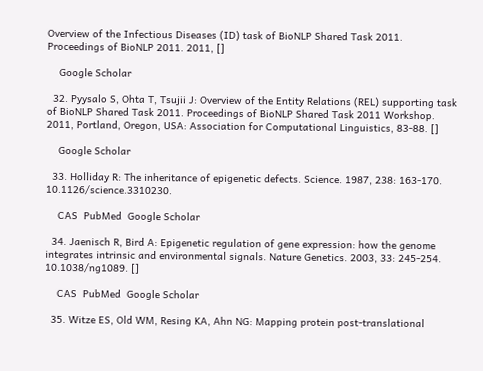Overview of the Infectious Diseases (ID) task of BioNLP Shared Task 2011. Proceedings of BioNLP 2011. 2011, []

    Google Scholar

  32. Pyysalo S, Ohta T, Tsujii J: Overview of the Entity Relations (REL) supporting task of BioNLP Shared Task 2011. Proceedings of BioNLP Shared Task 2011 Workshop. 2011, Portland, Oregon, USA: Association for Computational Linguistics, 83-88. []

    Google Scholar

  33. Holliday R: The inheritance of epigenetic defects. Science. 1987, 238: 163-170. 10.1126/science.3310230.

    CAS  PubMed  Google Scholar

  34. Jaenisch R, Bird A: Epigenetic regulation of gene expression: how the genome integrates intrinsic and environmental signals. Nature Genetics. 2003, 33: 245-254. 10.1038/ng1089. []

    CAS  PubMed  Google Scholar

  35. Witze ES, Old WM, Resing KA, Ahn NG: Mapping protein post-translational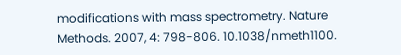modifications with mass spectrometry. Nature Methods. 2007, 4: 798-806. 10.1038/nmeth1100.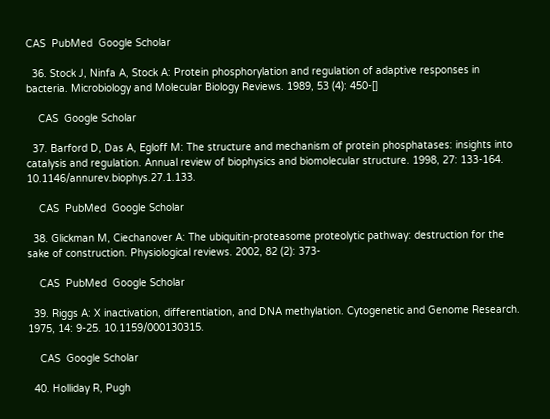CAS  PubMed  Google Scholar

  36. Stock J, Ninfa A, Stock A: Protein phosphorylation and regulation of adaptive responses in bacteria. Microbiology and Molecular Biology Reviews. 1989, 53 (4): 450-[]

    CAS  Google Scholar

  37. Barford D, Das A, Egloff M: The structure and mechanism of protein phosphatases: insights into catalysis and regulation. Annual review of biophysics and biomolecular structure. 1998, 27: 133-164. 10.1146/annurev.biophys.27.1.133.

    CAS  PubMed  Google Scholar

  38. Glickman M, Ciechanover A: The ubiquitin-proteasome proteolytic pathway: destruction for the sake of construction. Physiological reviews. 2002, 82 (2): 373-

    CAS  PubMed  Google Scholar

  39. Riggs A: X inactivation, differentiation, and DNA methylation. Cytogenetic and Genome Research. 1975, 14: 9-25. 10.1159/000130315.

    CAS  Google Scholar

  40. Holliday R, Pugh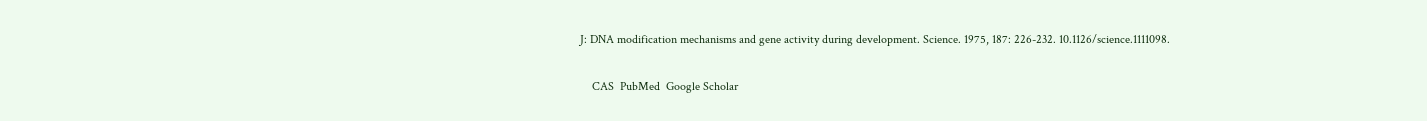J: DNA modification mechanisms and gene activity during development. Science. 1975, 187: 226-232. 10.1126/science.1111098.

    CAS  PubMed  Google Scholar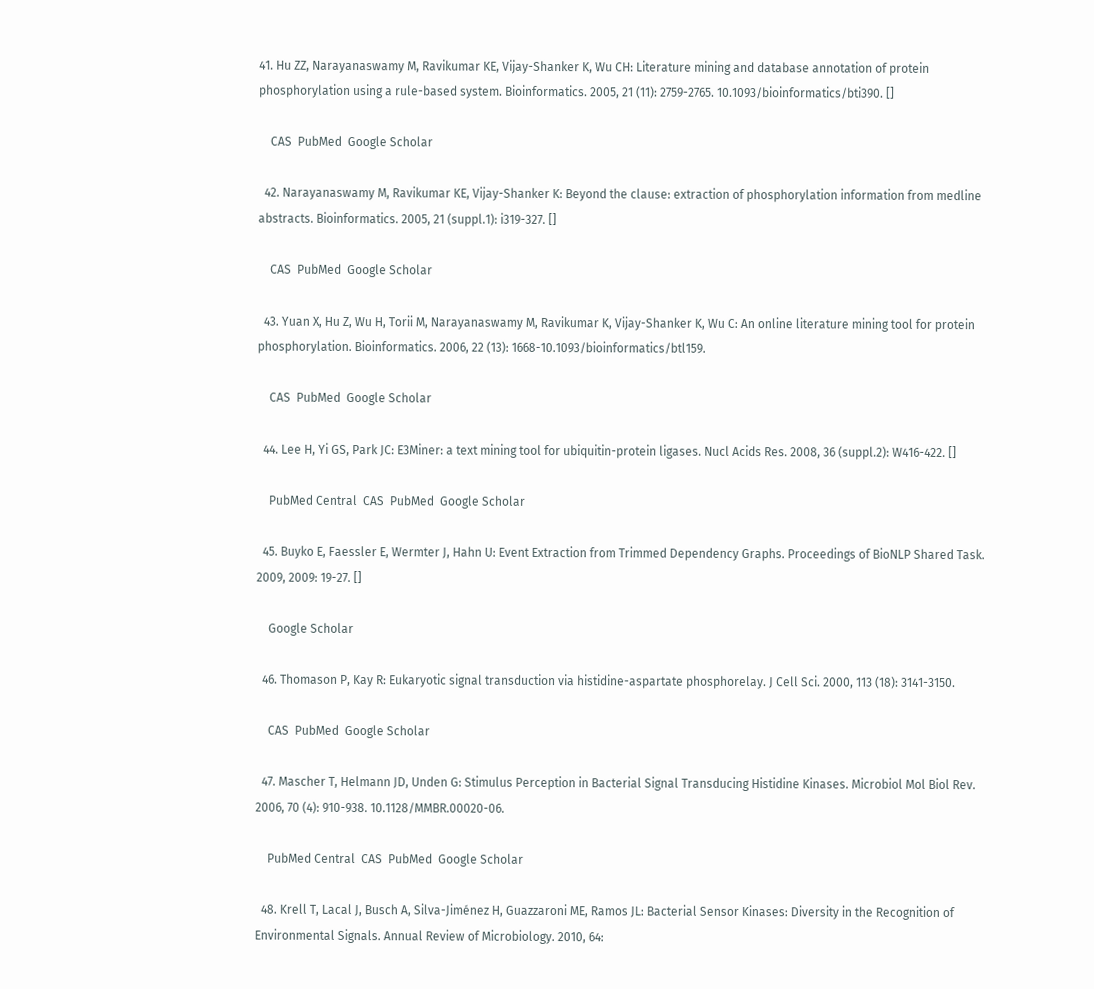41. Hu ZZ, Narayanaswamy M, Ravikumar KE, Vijay-Shanker K, Wu CH: Literature mining and database annotation of protein phosphorylation using a rule-based system. Bioinformatics. 2005, 21 (11): 2759-2765. 10.1093/bioinformatics/bti390. []

    CAS  PubMed  Google Scholar

  42. Narayanaswamy M, Ravikumar KE, Vijay-Shanker K: Beyond the clause: extraction of phosphorylation information from medline abstracts. Bioinformatics. 2005, 21 (suppl.1): i319-327. []

    CAS  PubMed  Google Scholar

  43. Yuan X, Hu Z, Wu H, Torii M, Narayanaswamy M, Ravikumar K, Vijay-Shanker K, Wu C: An online literature mining tool for protein phosphorylation. Bioinformatics. 2006, 22 (13): 1668-10.1093/bioinformatics/btl159.

    CAS  PubMed  Google Scholar

  44. Lee H, Yi GS, Park JC: E3Miner: a text mining tool for ubiquitin-protein ligases. Nucl Acids Res. 2008, 36 (suppl.2): W416-422. []

    PubMed Central  CAS  PubMed  Google Scholar

  45. Buyko E, Faessler E, Wermter J, Hahn U: Event Extraction from Trimmed Dependency Graphs. Proceedings of BioNLP Shared Task. 2009, 2009: 19-27. []

    Google Scholar

  46. Thomason P, Kay R: Eukaryotic signal transduction via histidine-aspartate phosphorelay. J Cell Sci. 2000, 113 (18): 3141-3150.

    CAS  PubMed  Google Scholar

  47. Mascher T, Helmann JD, Unden G: Stimulus Perception in Bacterial Signal Transducing Histidine Kinases. Microbiol Mol Biol Rev. 2006, 70 (4): 910-938. 10.1128/MMBR.00020-06.

    PubMed Central  CAS  PubMed  Google Scholar

  48. Krell T, Lacal J, Busch A, Silva-Jiménez H, Guazzaroni ME, Ramos JL: Bacterial Sensor Kinases: Diversity in the Recognition of Environmental Signals. Annual Review of Microbiology. 2010, 64: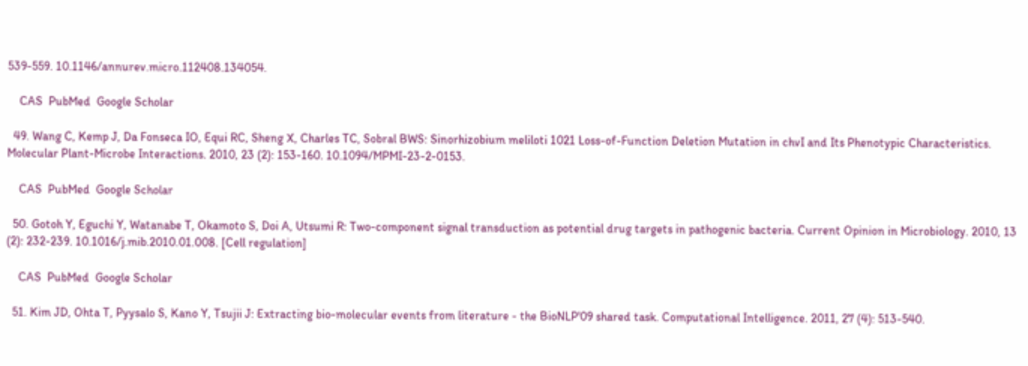539-559. 10.1146/annurev.micro.112408.134054.

    CAS  PubMed  Google Scholar

  49. Wang C, Kemp J, Da Fonseca IO, Equi RC, Sheng X, Charles TC, Sobral BWS: Sinorhizobium meliloti 1021 Loss-of-Function Deletion Mutation in chvI and Its Phenotypic Characteristics. Molecular Plant-Microbe Interactions. 2010, 23 (2): 153-160. 10.1094/MPMI-23-2-0153.

    CAS  PubMed  Google Scholar

  50. Gotoh Y, Eguchi Y, Watanabe T, Okamoto S, Doi A, Utsumi R: Two-component signal transduction as potential drug targets in pathogenic bacteria. Current Opinion in Microbiology. 2010, 13 (2): 232-239. 10.1016/j.mib.2010.01.008. [Cell regulation]

    CAS  PubMed  Google Scholar

  51. Kim JD, Ohta T, Pyysalo S, Kano Y, Tsujii J: Extracting bio-molecular events from literature - the BioNLP'09 shared task. Computational Intelligence. 2011, 27 (4): 513-540.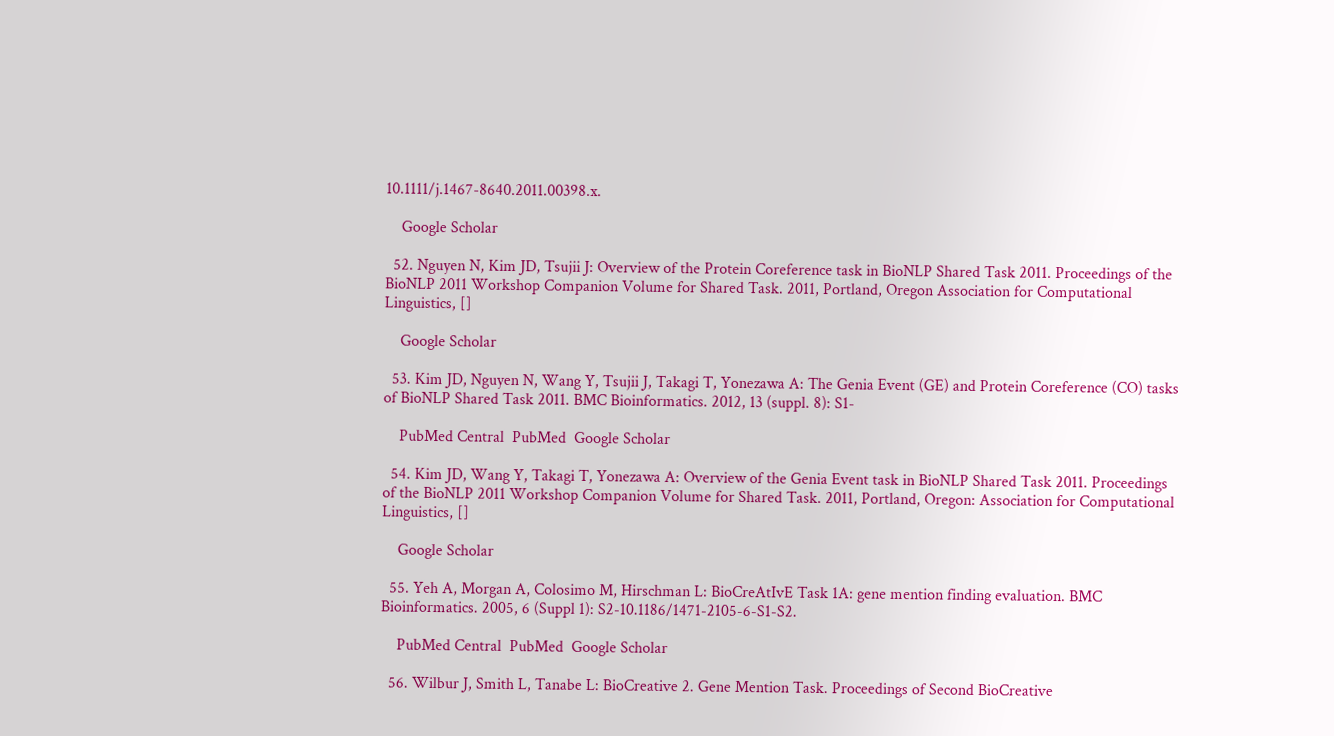10.1111/j.1467-8640.2011.00398.x.

    Google Scholar

  52. Nguyen N, Kim JD, Tsujii J: Overview of the Protein Coreference task in BioNLP Shared Task 2011. Proceedings of the BioNLP 2011 Workshop Companion Volume for Shared Task. 2011, Portland, Oregon Association for Computational Linguistics, []

    Google Scholar

  53. Kim JD, Nguyen N, Wang Y, Tsujii J, Takagi T, Yonezawa A: The Genia Event (GE) and Protein Coreference (CO) tasks of BioNLP Shared Task 2011. BMC Bioinformatics. 2012, 13 (suppl. 8): S1-

    PubMed Central  PubMed  Google Scholar

  54. Kim JD, Wang Y, Takagi T, Yonezawa A: Overview of the Genia Event task in BioNLP Shared Task 2011. Proceedings of the BioNLP 2011 Workshop Companion Volume for Shared Task. 2011, Portland, Oregon: Association for Computational Linguistics, []

    Google Scholar

  55. Yeh A, Morgan A, Colosimo M, Hirschman L: BioCreAtIvE Task 1A: gene mention finding evaluation. BMC Bioinformatics. 2005, 6 (Suppl 1): S2-10.1186/1471-2105-6-S1-S2.

    PubMed Central  PubMed  Google Scholar

  56. Wilbur J, Smith L, Tanabe L: BioCreative 2. Gene Mention Task. Proceedings of Second BioCreative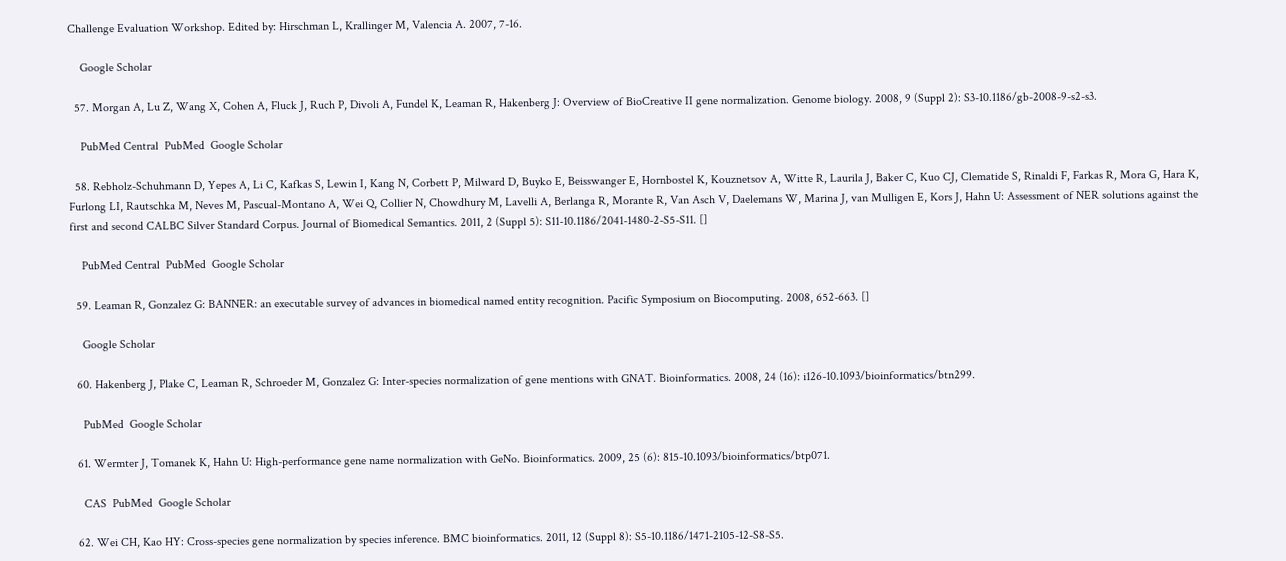Challenge Evaluation Workshop. Edited by: Hirschman L, Krallinger M, Valencia A. 2007, 7-16.

    Google Scholar

  57. Morgan A, Lu Z, Wang X, Cohen A, Fluck J, Ruch P, Divoli A, Fundel K, Leaman R, Hakenberg J: Overview of BioCreative II gene normalization. Genome biology. 2008, 9 (Suppl 2): S3-10.1186/gb-2008-9-s2-s3.

    PubMed Central  PubMed  Google Scholar

  58. Rebholz-Schuhmann D, Yepes A, Li C, Kafkas S, Lewin I, Kang N, Corbett P, Milward D, Buyko E, Beisswanger E, Hornbostel K, Kouznetsov A, Witte R, Laurila J, Baker C, Kuo CJ, Clematide S, Rinaldi F, Farkas R, Mora G, Hara K, Furlong LI, Rautschka M, Neves M, Pascual-Montano A, Wei Q, Collier N, Chowdhury M, Lavelli A, Berlanga R, Morante R, Van Asch V, Daelemans W, Marina J, van Mulligen E, Kors J, Hahn U: Assessment of NER solutions against the first and second CALBC Silver Standard Corpus. Journal of Biomedical Semantics. 2011, 2 (Suppl 5): S11-10.1186/2041-1480-2-S5-S11. []

    PubMed Central  PubMed  Google Scholar

  59. Leaman R, Gonzalez G: BANNER: an executable survey of advances in biomedical named entity recognition. Pacific Symposium on Biocomputing. 2008, 652-663. []

    Google Scholar

  60. Hakenberg J, Plake C, Leaman R, Schroeder M, Gonzalez G: Inter-species normalization of gene mentions with GNAT. Bioinformatics. 2008, 24 (16): i126-10.1093/bioinformatics/btn299.

    PubMed  Google Scholar

  61. Wermter J, Tomanek K, Hahn U: High-performance gene name normalization with GeNo. Bioinformatics. 2009, 25 (6): 815-10.1093/bioinformatics/btp071.

    CAS  PubMed  Google Scholar

  62. Wei CH, Kao HY: Cross-species gene normalization by species inference. BMC bioinformatics. 2011, 12 (Suppl 8): S5-10.1186/1471-2105-12-S8-S5.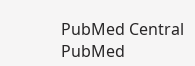PubMed Central  PubMed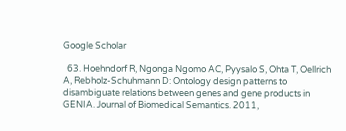Google Scholar

  63. Hoehndorf R, Ngonga Ngomo AC, Pyysalo S, Ohta T, Oellrich A, Rebholz-Schuhmann D: Ontology design patterns to disambiguate relations between genes and gene products in GENIA. Journal of Biomedical Semantics. 2011,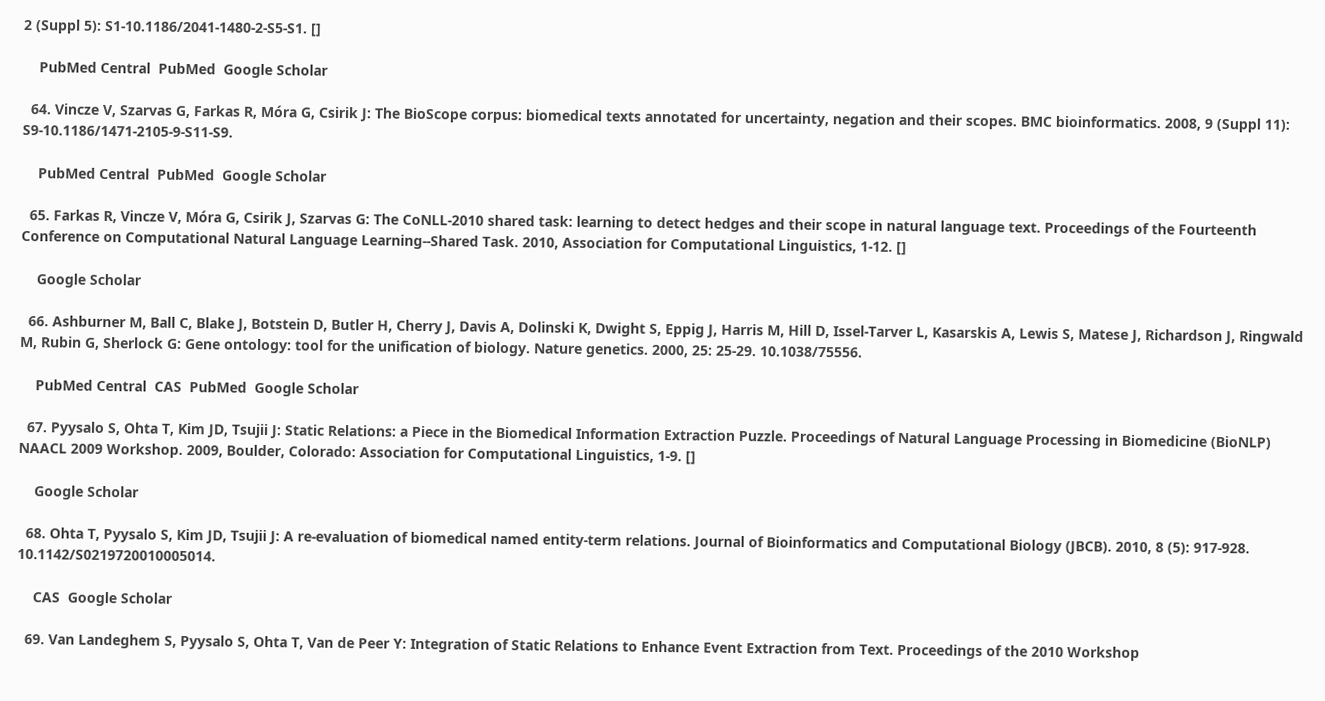2 (Suppl 5): S1-10.1186/2041-1480-2-S5-S1. []

    PubMed Central  PubMed  Google Scholar

  64. Vincze V, Szarvas G, Farkas R, Móra G, Csirik J: The BioScope corpus: biomedical texts annotated for uncertainty, negation and their scopes. BMC bioinformatics. 2008, 9 (Suppl 11): S9-10.1186/1471-2105-9-S11-S9.

    PubMed Central  PubMed  Google Scholar

  65. Farkas R, Vincze V, Móra G, Csirik J, Szarvas G: The CoNLL-2010 shared task: learning to detect hedges and their scope in natural language text. Proceedings of the Fourteenth Conference on Computational Natural Language Learning--Shared Task. 2010, Association for Computational Linguistics, 1-12. []

    Google Scholar

  66. Ashburner M, Ball C, Blake J, Botstein D, Butler H, Cherry J, Davis A, Dolinski K, Dwight S, Eppig J, Harris M, Hill D, Issel-Tarver L, Kasarskis A, Lewis S, Matese J, Richardson J, Ringwald M, Rubin G, Sherlock G: Gene ontology: tool for the unification of biology. Nature genetics. 2000, 25: 25-29. 10.1038/75556.

    PubMed Central  CAS  PubMed  Google Scholar

  67. Pyysalo S, Ohta T, Kim JD, Tsujii J: Static Relations: a Piece in the Biomedical Information Extraction Puzzle. Proceedings of Natural Language Processing in Biomedicine (BioNLP) NAACL 2009 Workshop. 2009, Boulder, Colorado: Association for Computational Linguistics, 1-9. []

    Google Scholar

  68. Ohta T, Pyysalo S, Kim JD, Tsujii J: A re-evaluation of biomedical named entity-term relations. Journal of Bioinformatics and Computational Biology (JBCB). 2010, 8 (5): 917-928. 10.1142/S0219720010005014.

    CAS  Google Scholar

  69. Van Landeghem S, Pyysalo S, Ohta T, Van de Peer Y: Integration of Static Relations to Enhance Event Extraction from Text. Proceedings of the 2010 Workshop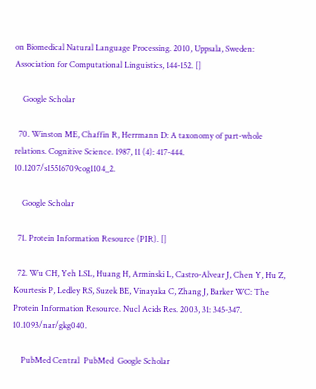on Biomedical Natural Language Processing. 2010, Uppsala, Sweden: Association for Computational Linguistics, 144-152. []

    Google Scholar

  70. Winston ME, Chaffin R, Herrmann D: A taxonomy of part-whole relations. Cognitive Science. 1987, 11 (4): 417-444. 10.1207/s15516709cog1104_2.

    Google Scholar

  71. Protein Information Resource (PIR). []

  72. Wu CH, Yeh LSL, Huang H, Arminski L, Castro-Alvear J, Chen Y, Hu Z, Kourtesis P, Ledley RS, Suzek BE, Vinayaka C, Zhang J, Barker WC: The Protein Information Resource. Nucl Acids Res. 2003, 31: 345-347. 10.1093/nar/gkg040.

    PubMed Central  PubMed  Google Scholar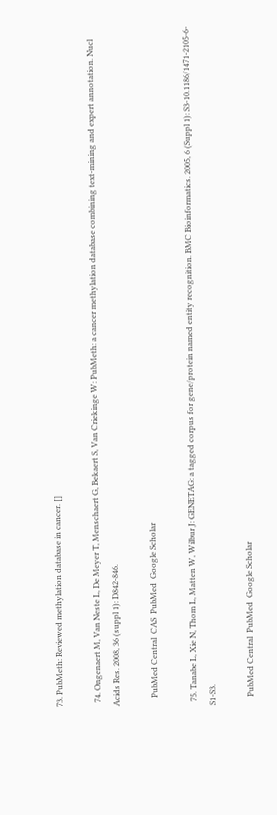73. PubMeth: Reviewed methylation database in cancer. []

  74. Ongenaert M, Van Neste L, De Meyer T, Menschaert G, Bekaert S, Van Criekinge W: PubMeth: a cancer methylation database combining text-mining and expert annotation. Nucl Acids Res. 2008, 36 (suppl 1): D842-846.

    PubMed Central  CAS  PubMed  Google Scholar

  75. Tanabe L, Xie N, Thom L, Matten W, Wilbur J: GENETAG: a tagged corpus for gene/protein named entity recognition. BMC Bioinformatics. 2005, 6 (Suppl 1): S3-10.1186/1471-2105-6-S1-S3.

    PubMed Central  PubMed  Google Scholar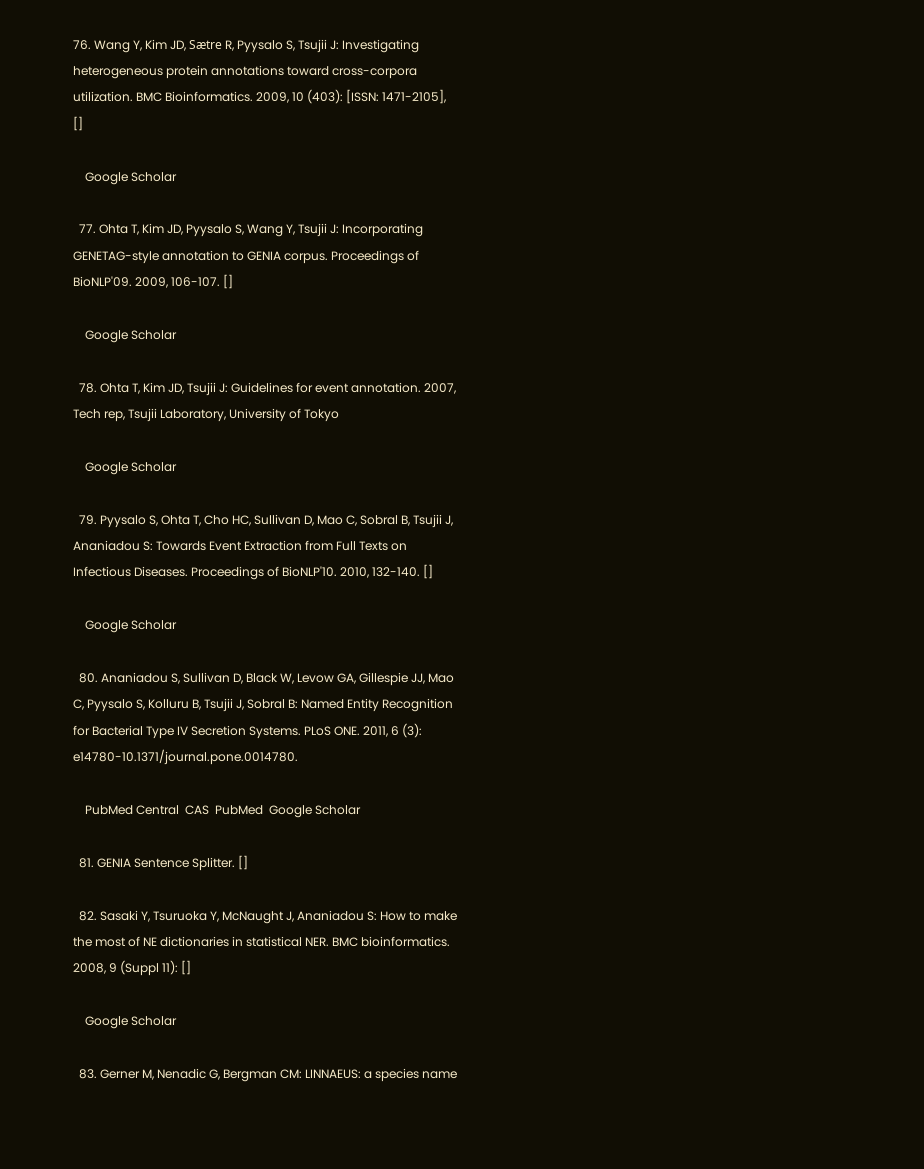76. Wang Y, Kim JD, Sætre R, Pyysalo S, Tsujii J: Investigating heterogeneous protein annotations toward cross-corpora utilization. BMC Bioinformatics. 2009, 10 (403): [ISSN: 1471-2105], []

    Google Scholar

  77. Ohta T, Kim JD, Pyysalo S, Wang Y, Tsujii J: Incorporating GENETAG-style annotation to GENIA corpus. Proceedings of BioNLP'09. 2009, 106-107. []

    Google Scholar

  78. Ohta T, Kim JD, Tsujii J: Guidelines for event annotation. 2007, Tech rep, Tsujii Laboratory, University of Tokyo

    Google Scholar

  79. Pyysalo S, Ohta T, Cho HC, Sullivan D, Mao C, Sobral B, Tsujii J, Ananiadou S: Towards Event Extraction from Full Texts on Infectious Diseases. Proceedings of BioNLP'10. 2010, 132-140. []

    Google Scholar

  80. Ananiadou S, Sullivan D, Black W, Levow GA, Gillespie JJ, Mao C, Pyysalo S, Kolluru B, Tsujii J, Sobral B: Named Entity Recognition for Bacterial Type IV Secretion Systems. PLoS ONE. 2011, 6 (3): e14780-10.1371/journal.pone.0014780.

    PubMed Central  CAS  PubMed  Google Scholar

  81. GENIA Sentence Splitter. []

  82. Sasaki Y, Tsuruoka Y, McNaught J, Ananiadou S: How to make the most of NE dictionaries in statistical NER. BMC bioinformatics. 2008, 9 (Suppl 11): []

    Google Scholar

  83. Gerner M, Nenadic G, Bergman CM: LINNAEUS: a species name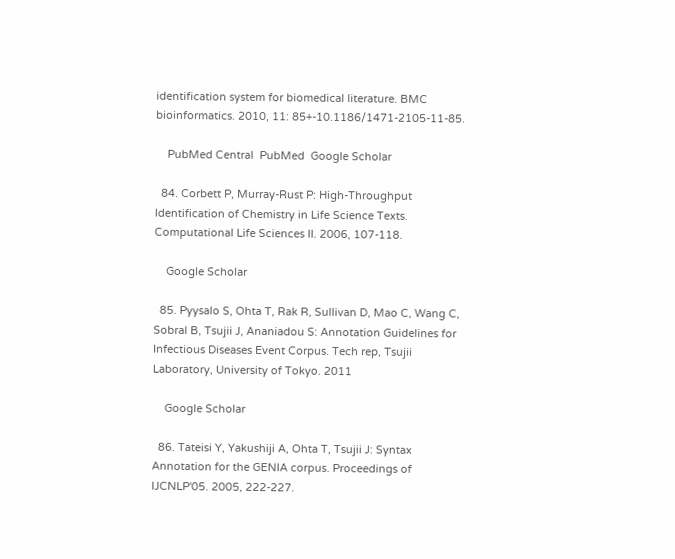identification system for biomedical literature. BMC bioinformatics. 2010, 11: 85+-10.1186/1471-2105-11-85.

    PubMed Central  PubMed  Google Scholar

  84. Corbett P, Murray-Rust P: High-Throughput Identification of Chemistry in Life Science Texts. Computational Life Sciences II. 2006, 107-118.

    Google Scholar

  85. Pyysalo S, Ohta T, Rak R, Sullivan D, Mao C, Wang C, Sobral B, Tsujii J, Ananiadou S: Annotation Guidelines for Infectious Diseases Event Corpus. Tech rep, Tsujii Laboratory, University of Tokyo. 2011

    Google Scholar

  86. Tateisi Y, Yakushiji A, Ohta T, Tsujii J: Syntax Annotation for the GENIA corpus. Proceedings of IJCNLP'05. 2005, 222-227.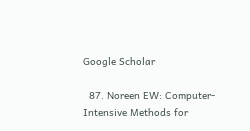Google Scholar

  87. Noreen EW: Computer-Intensive Methods for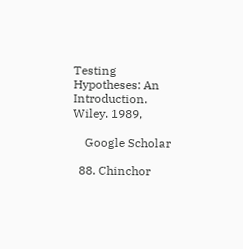Testing Hypotheses: An Introduction. Wiley. 1989,

    Google Scholar

  88. Chinchor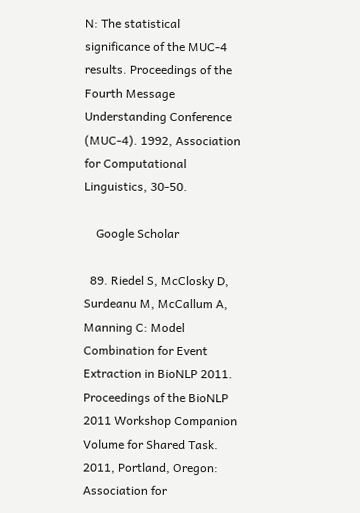N: The statistical significance of the MUC-4 results. Proceedings of the Fourth Message Understanding Conference (MUC-4). 1992, Association for Computational Linguistics, 30-50.

    Google Scholar

  89. Riedel S, McClosky D, Surdeanu M, McCallum A, Manning C: Model Combination for Event Extraction in BioNLP 2011. Proceedings of the BioNLP 2011 Workshop Companion Volume for Shared Task. 2011, Portland, Oregon: Association for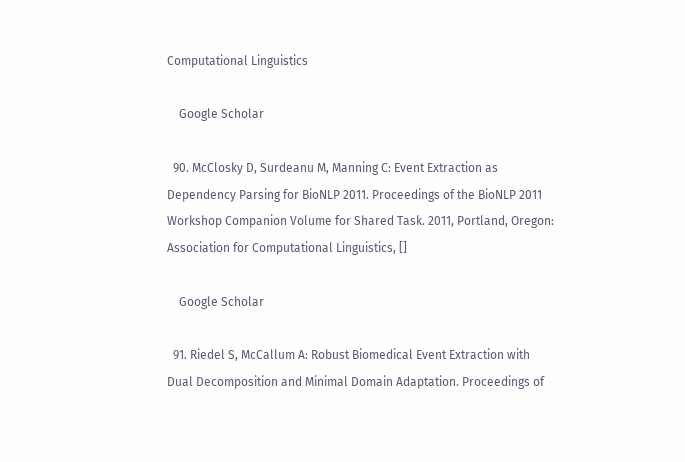Computational Linguistics

    Google Scholar

  90. McClosky D, Surdeanu M, Manning C: Event Extraction as Dependency Parsing for BioNLP 2011. Proceedings of the BioNLP 2011 Workshop Companion Volume for Shared Task. 2011, Portland, Oregon: Association for Computational Linguistics, []

    Google Scholar

  91. Riedel S, McCallum A: Robust Biomedical Event Extraction with Dual Decomposition and Minimal Domain Adaptation. Proceedings of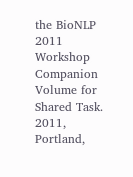the BioNLP 2011 Workshop Companion Volume for Shared Task. 2011, Portland,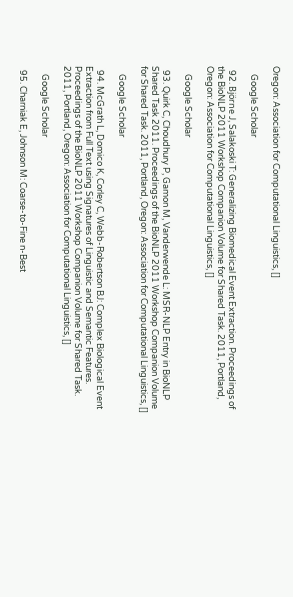Oregon: Association for Computational Linguistics, []

    Google Scholar

  92. Björne J, Salakoski T: Generalizing Biomedical Event Extraction. Proceedings of the BioNLP 2011 Workshop Companion Volume for Shared Task. 2011, Portland, Oregon: Association for Computational Linguistics, []

    Google Scholar

  93. Quirk C, Choudhury P, Gamon M, Vanderwende L: MSR-NLP Entry in BioNLP Shared Task 2011. Proceedings of the BioNLP 2011 Workshop Companion Volume for Shared Task. 2011, Portland, Oregon: Association for Computational Linguistics, []

    Google Scholar

  94. McGrath L, Domico K, Corley C, Webb-Robertson BJ: Complex Biological Event Extraction from Full Text using Signatures of Linguistic and Semantic Features. Proceedings of the BioNLP 2011 Workshop Companion Volume for Shared Task. 2011, Portland, Oregon: Association for Computational Linguistics, []

    Google Scholar

  95. Charniak E, Johnson M: Coarse-to-Fine n-Best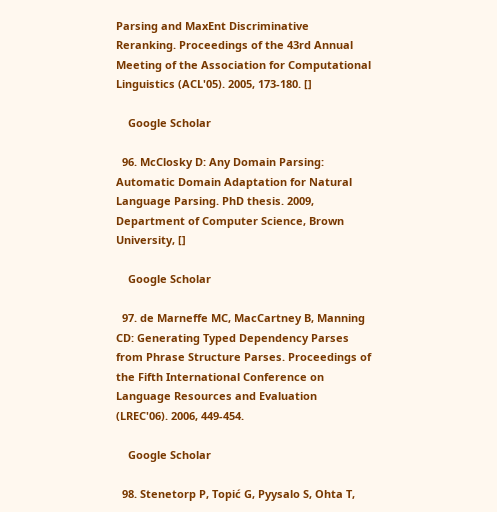Parsing and MaxEnt Discriminative Reranking. Proceedings of the 43rd Annual Meeting of the Association for Computational Linguistics (ACL'05). 2005, 173-180. []

    Google Scholar

  96. McClosky D: Any Domain Parsing: Automatic Domain Adaptation for Natural Language Parsing. PhD thesis. 2009, Department of Computer Science, Brown University, []

    Google Scholar

  97. de Marneffe MC, MacCartney B, Manning CD: Generating Typed Dependency Parses from Phrase Structure Parses. Proceedings of the Fifth International Conference on Language Resources and Evaluation (LREC'06). 2006, 449-454.

    Google Scholar

  98. Stenetorp P, Topić G, Pyysalo S, Ohta T,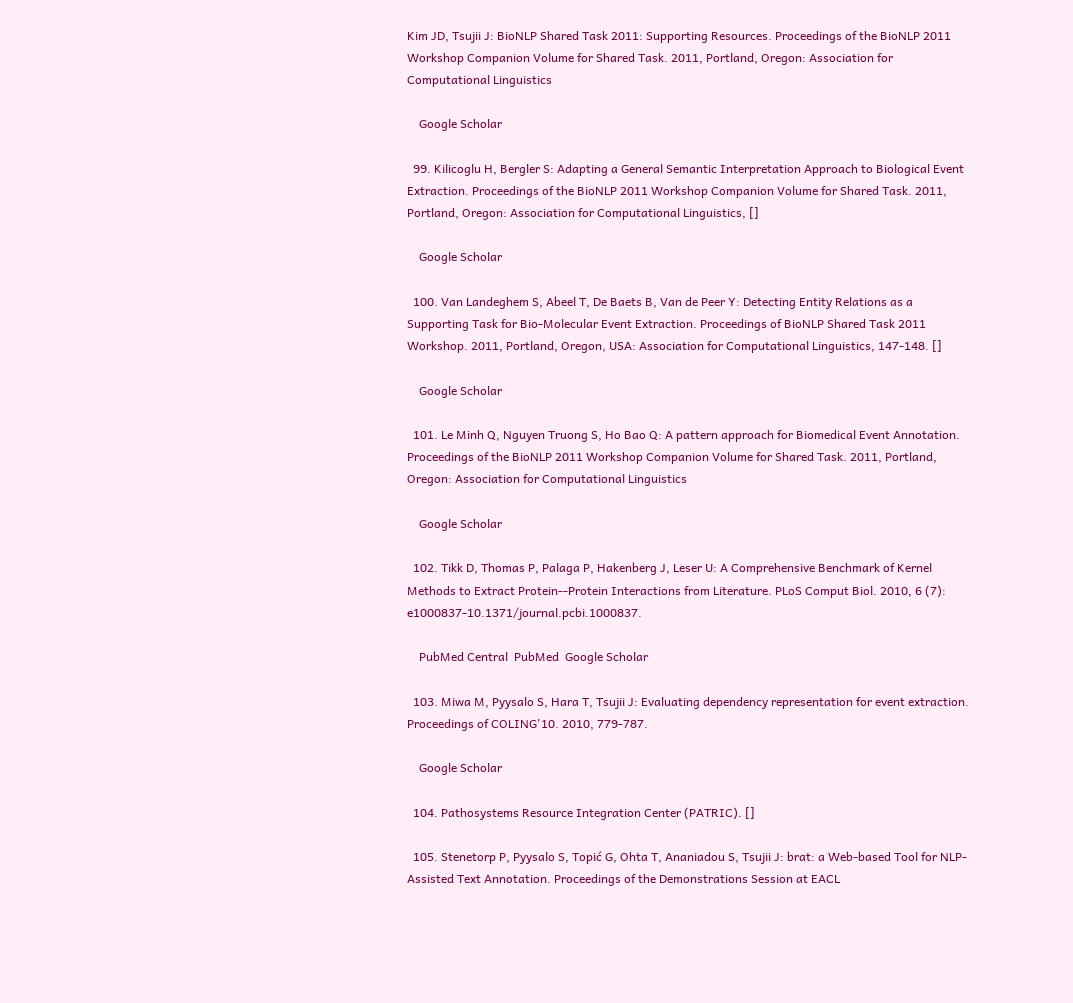Kim JD, Tsujii J: BioNLP Shared Task 2011: Supporting Resources. Proceedings of the BioNLP 2011 Workshop Companion Volume for Shared Task. 2011, Portland, Oregon: Association for Computational Linguistics

    Google Scholar

  99. Kilicoglu H, Bergler S: Adapting a General Semantic Interpretation Approach to Biological Event Extraction. Proceedings of the BioNLP 2011 Workshop Companion Volume for Shared Task. 2011, Portland, Oregon: Association for Computational Linguistics, []

    Google Scholar

  100. Van Landeghem S, Abeel T, De Baets B, Van de Peer Y: Detecting Entity Relations as a Supporting Task for Bio-Molecular Event Extraction. Proceedings of BioNLP Shared Task 2011 Workshop. 2011, Portland, Oregon, USA: Association for Computational Linguistics, 147-148. []

    Google Scholar

  101. Le Minh Q, Nguyen Truong S, Ho Bao Q: A pattern approach for Biomedical Event Annotation. Proceedings of the BioNLP 2011 Workshop Companion Volume for Shared Task. 2011, Portland, Oregon: Association for Computational Linguistics

    Google Scholar

  102. Tikk D, Thomas P, Palaga P, Hakenberg J, Leser U: A Comprehensive Benchmark of Kernel Methods to Extract Protein--Protein Interactions from Literature. PLoS Comput Biol. 2010, 6 (7): e1000837-10.1371/journal.pcbi.1000837.

    PubMed Central  PubMed  Google Scholar

  103. Miwa M, Pyysalo S, Hara T, Tsujii J: Evaluating dependency representation for event extraction. Proceedings of COLING'10. 2010, 779-787.

    Google Scholar

  104. Pathosystems Resource Integration Center (PATRIC). []

  105. Stenetorp P, Pyysalo S, Topić G, Ohta T, Ananiadou S, Tsujii J: brat: a Web-based Tool for NLP-Assisted Text Annotation. Proceedings of the Demonstrations Session at EACL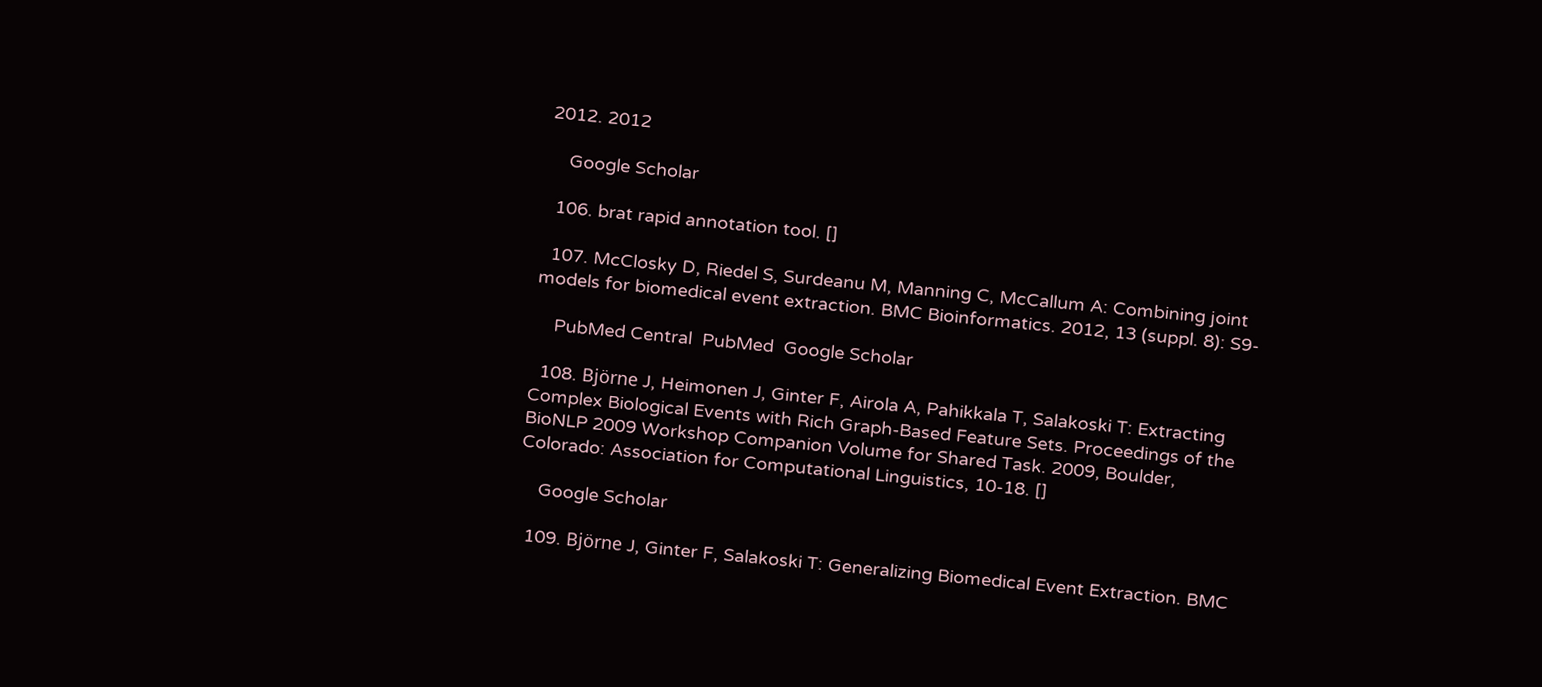2012. 2012

    Google Scholar

  106. brat rapid annotation tool. []

  107. McClosky D, Riedel S, Surdeanu M, Manning C, McCallum A: Combining joint models for biomedical event extraction. BMC Bioinformatics. 2012, 13 (suppl. 8): S9-

    PubMed Central  PubMed  Google Scholar

  108. Björne J, Heimonen J, Ginter F, Airola A, Pahikkala T, Salakoski T: Extracting Complex Biological Events with Rich Graph-Based Feature Sets. Proceedings of the BioNLP 2009 Workshop Companion Volume for Shared Task. 2009, Boulder, Colorado: Association for Computational Linguistics, 10-18. []

    Google Scholar

  109. Björne J, Ginter F, Salakoski T: Generalizing Biomedical Event Extraction. BMC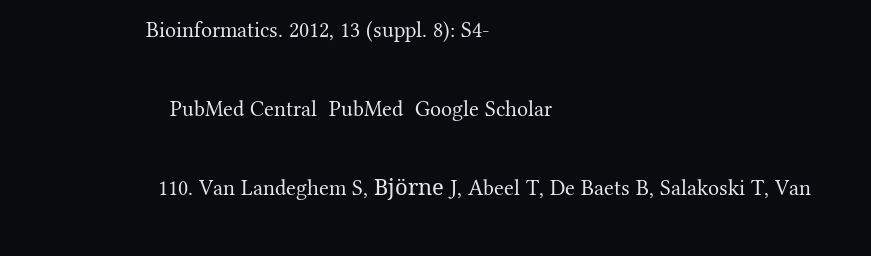Bioinformatics. 2012, 13 (suppl. 8): S4-

    PubMed Central  PubMed  Google Scholar

  110. Van Landeghem S, Björne J, Abeel T, De Baets B, Salakoski T, Van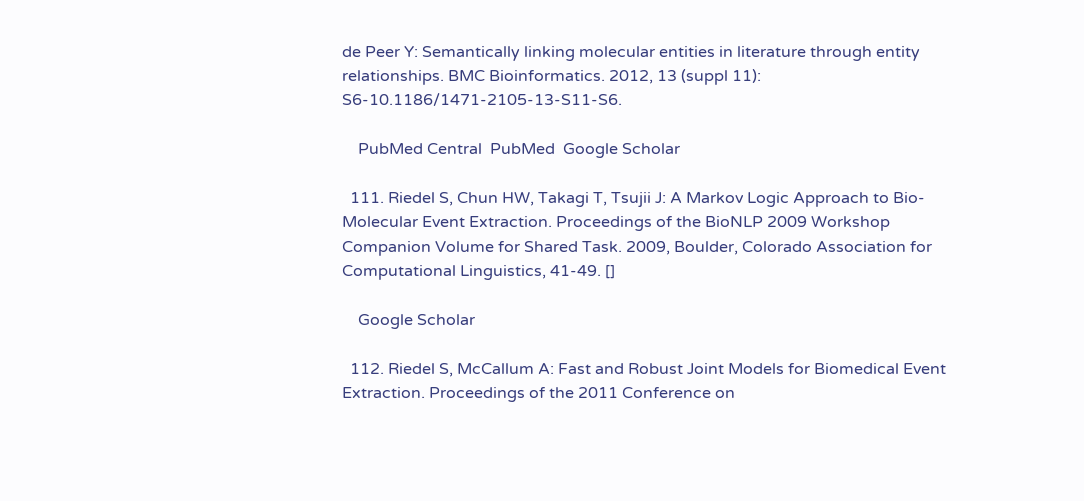de Peer Y: Semantically linking molecular entities in literature through entity relationships. BMC Bioinformatics. 2012, 13 (suppl 11): S6-10.1186/1471-2105-13-S11-S6.

    PubMed Central  PubMed  Google Scholar

  111. Riedel S, Chun HW, Takagi T, Tsujii J: A Markov Logic Approach to Bio-Molecular Event Extraction. Proceedings of the BioNLP 2009 Workshop Companion Volume for Shared Task. 2009, Boulder, Colorado Association for Computational Linguistics, 41-49. []

    Google Scholar

  112. Riedel S, McCallum A: Fast and Robust Joint Models for Biomedical Event Extraction. Proceedings of the 2011 Conference on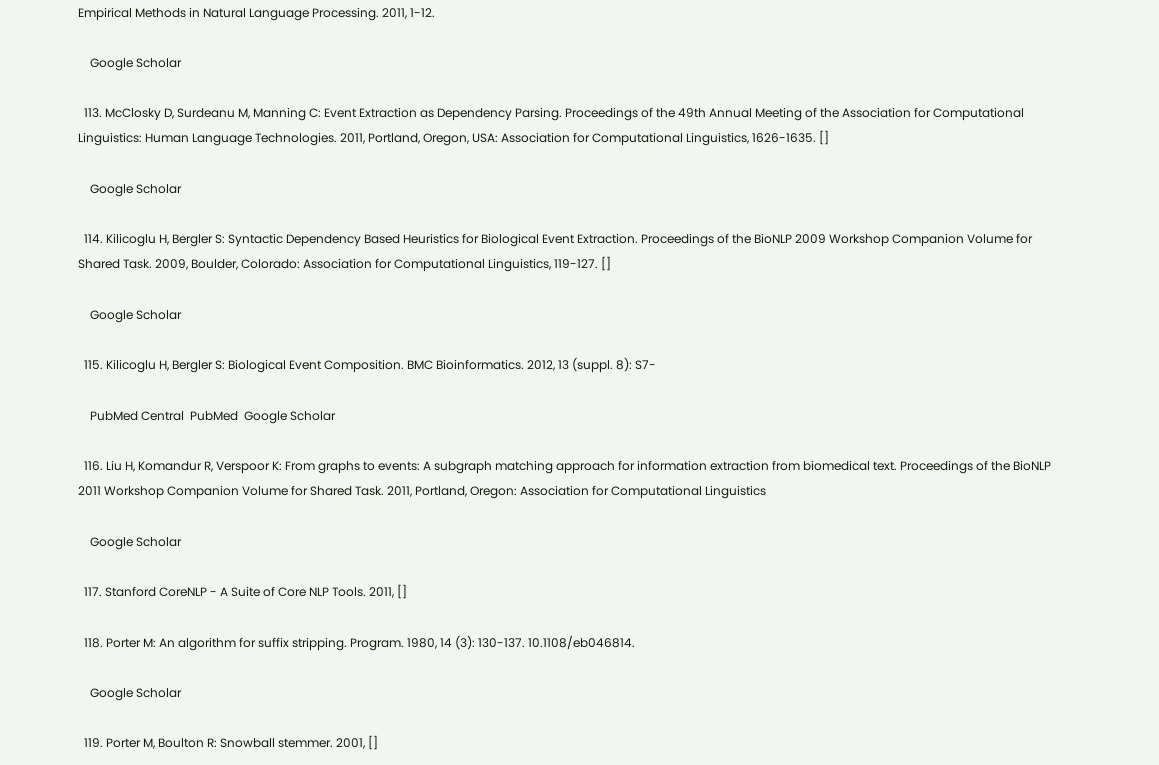Empirical Methods in Natural Language Processing. 2011, 1-12.

    Google Scholar

  113. McClosky D, Surdeanu M, Manning C: Event Extraction as Dependency Parsing. Proceedings of the 49th Annual Meeting of the Association for Computational Linguistics: Human Language Technologies. 2011, Portland, Oregon, USA: Association for Computational Linguistics, 1626-1635. []

    Google Scholar

  114. Kilicoglu H, Bergler S: Syntactic Dependency Based Heuristics for Biological Event Extraction. Proceedings of the BioNLP 2009 Workshop Companion Volume for Shared Task. 2009, Boulder, Colorado: Association for Computational Linguistics, 119-127. []

    Google Scholar

  115. Kilicoglu H, Bergler S: Biological Event Composition. BMC Bioinformatics. 2012, 13 (suppl. 8): S7-

    PubMed Central  PubMed  Google Scholar

  116. Liu H, Komandur R, Verspoor K: From graphs to events: A subgraph matching approach for information extraction from biomedical text. Proceedings of the BioNLP 2011 Workshop Companion Volume for Shared Task. 2011, Portland, Oregon: Association for Computational Linguistics

    Google Scholar

  117. Stanford CoreNLP - A Suite of Core NLP Tools. 2011, []

  118. Porter M: An algorithm for suffix stripping. Program. 1980, 14 (3): 130-137. 10.1108/eb046814.

    Google Scholar

  119. Porter M, Boulton R: Snowball stemmer. 2001, []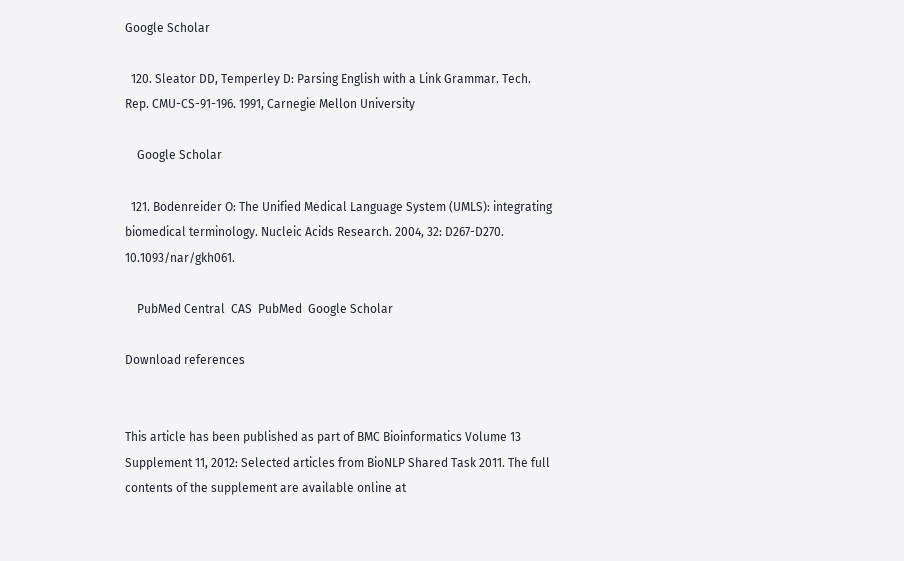Google Scholar

  120. Sleator DD, Temperley D: Parsing English with a Link Grammar. Tech. Rep. CMU-CS-91-196. 1991, Carnegie Mellon University

    Google Scholar

  121. Bodenreider O: The Unified Medical Language System (UMLS): integrating biomedical terminology. Nucleic Acids Research. 2004, 32: D267-D270. 10.1093/nar/gkh061.

    PubMed Central  CAS  PubMed  Google Scholar

Download references


This article has been published as part of BMC Bioinformatics Volume 13 Supplement 11, 2012: Selected articles from BioNLP Shared Task 2011. The full contents of the supplement are available online at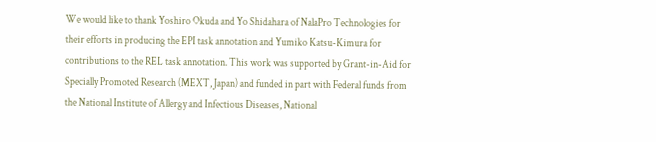We would like to thank Yoshiro Okuda and Yo Shidahara of NalaPro Technologies for their efforts in producing the EPI task annotation and Yumiko Katsu-Kimura for contributions to the REL task annotation. This work was supported by Grant-in-Aid for Specially Promoted Research (MEXT, Japan) and funded in part with Federal funds from the National Institute of Allergy and Infectious Diseases, National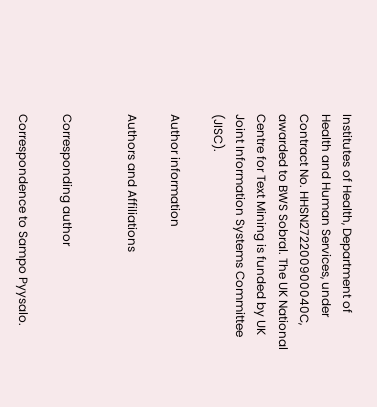Institutes of Health, Department of Health and Human Services, under Contract No. HHSN272200900040C, awarded to BWS Sobral. The UK National Centre for Text Mining is funded by UK Joint Information Systems Committee (JISC).

Author information

Authors and Affiliations


Corresponding author

Correspondence to Sampo Pyysalo.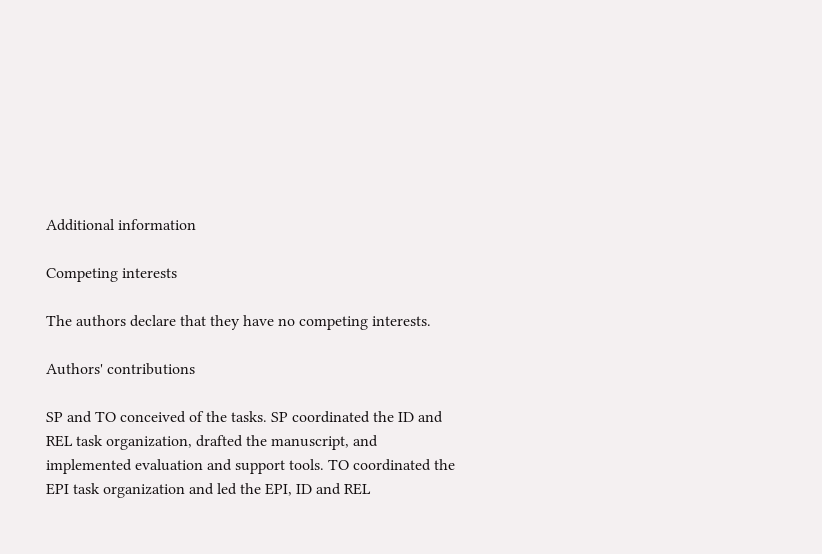Additional information

Competing interests

The authors declare that they have no competing interests.

Authors' contributions

SP and TO conceived of the tasks. SP coordinated the ID and REL task organization, drafted the manuscript, and implemented evaluation and support tools. TO coordinated the EPI task organization and led the EPI, ID and REL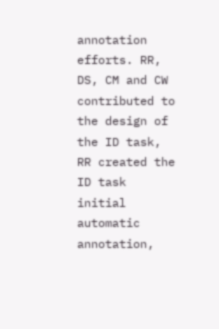annotation efforts. RR, DS, CM and CW contributed to the design of the ID task, RR created the ID task initial automatic annotation,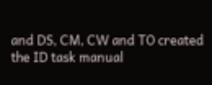and DS, CM, CW and TO created the ID task manual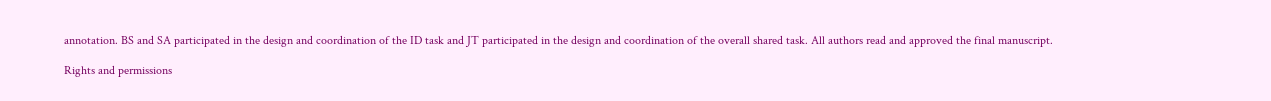annotation. BS and SA participated in the design and coordination of the ID task and JT participated in the design and coordination of the overall shared task. All authors read and approved the final manuscript.

Rights and permissions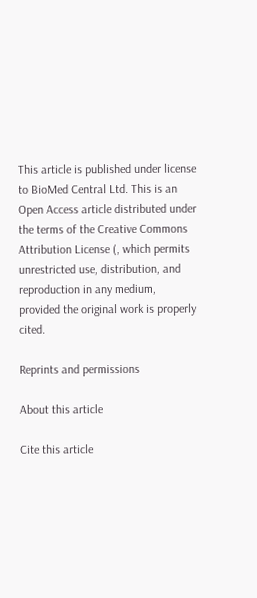This article is published under license to BioMed Central Ltd. This is an Open Access article distributed under the terms of the Creative Commons Attribution License (, which permits unrestricted use, distribution, and reproduction in any medium, provided the original work is properly cited.

Reprints and permissions

About this article

Cite this article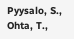Pyysalo, S., Ohta, T.,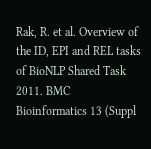Rak, R. et al. Overview of the ID, EPI and REL tasks of BioNLP Shared Task 2011. BMC Bioinformatics 13 (Suppl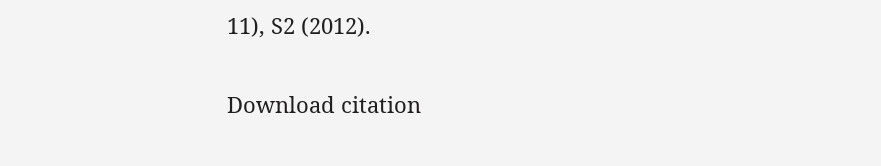11), S2 (2012).

Download citation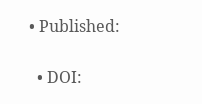• Published:

  • DOI: